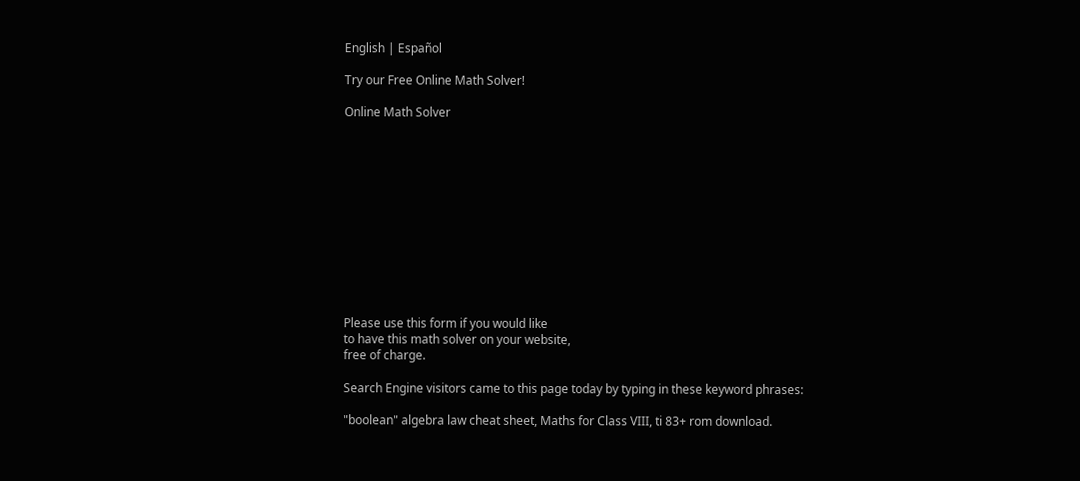English | Español

Try our Free Online Math Solver!

Online Math Solver












Please use this form if you would like
to have this math solver on your website,
free of charge.

Search Engine visitors came to this page today by typing in these keyword phrases:

"boolean" algebra law cheat sheet, Maths for Class VIII, ti 83+ rom download.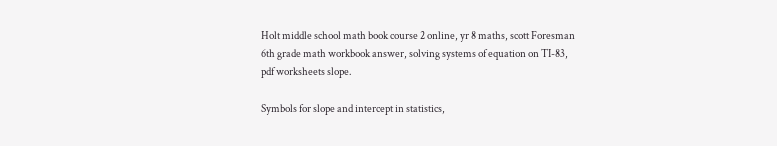Holt middle school math book course 2 online, yr 8 maths, scott Foresman 6th grade math workbook answer, solving systems of equation on TI-83, pdf worksheets slope.

Symbols for slope and intercept in statistics,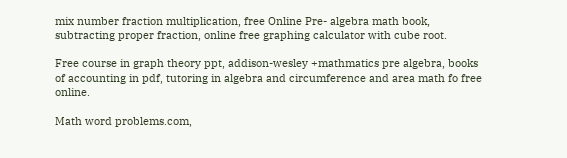mix number fraction multiplication, free Online Pre- algebra math book, subtracting proper fraction, online free graphing calculator with cube root.

Free course in graph theory ppt, addison-wesley +mathmatics pre algebra, books of accounting in pdf, tutoring in algebra and circumference and area math fo free online.

Math word problems.com,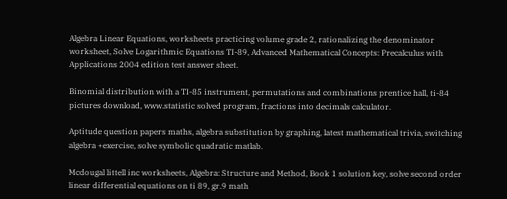Algebra Linear Equations, worksheets practicing volume grade 2, rationalizing the denominator worksheet, Solve Logarithmic Equations TI-89, Advanced Mathematical Concepts: Precalculus with Applications 2004 edition test answer sheet.

Binomial distribution with a TI-85 instrument, permutations and combinations prentice hall, ti-84 pictures download, www.statistic solved program, fractions into decimals calculator.

Aptitude question papers maths, algebra substitution by graphing, latest mathematical trivia, switching algebra +exercise, solve symbolic quadratic matlab.

Mcdougal littell inc worksheets, Algebra: Structure and Method, Book 1 solution key, solve second order linear differential equations on ti 89, gr.9 math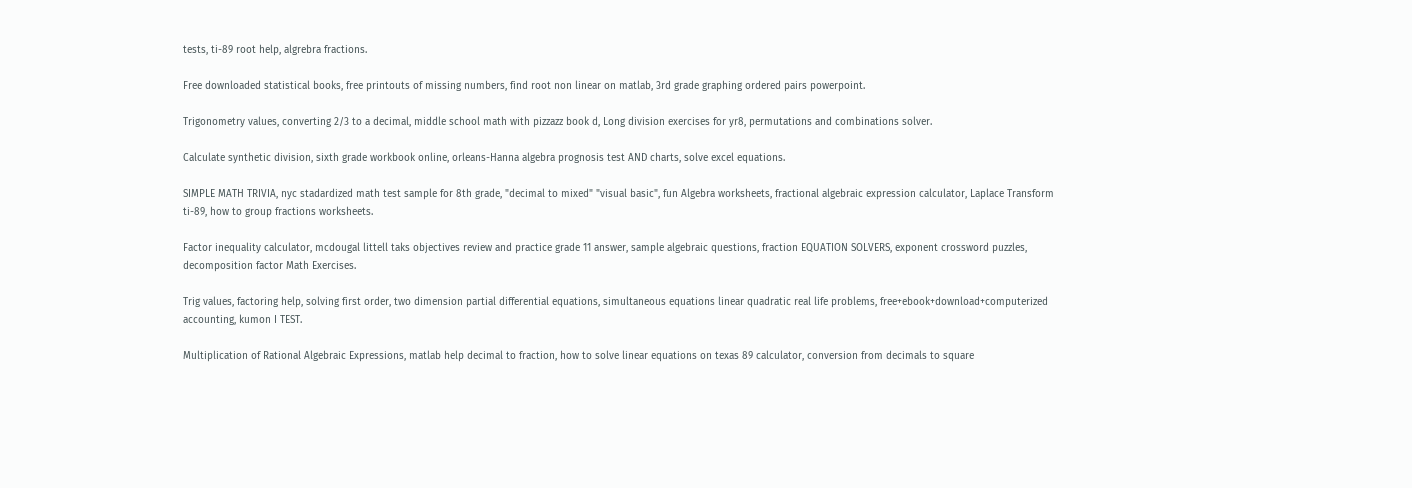tests, ti-89 root help, algrebra fractions.

Free downloaded statistical books, free printouts of missing numbers, find root non linear on matlab, 3rd grade graphing ordered pairs powerpoint.

Trigonometry values, converting 2/3 to a decimal, middle school math with pizzazz book d, Long division exercises for yr8, permutations and combinations solver.

Calculate synthetic division, sixth grade workbook online, orleans-Hanna algebra prognosis test AND charts, solve excel equations.

SIMPLE MATH TRIVIA, nyc stadardized math test sample for 8th grade, "decimal to mixed" "visual basic", fun Algebra worksheets, fractional algebraic expression calculator, Laplace Transform ti-89, how to group fractions worksheets.

Factor inequality calculator, mcdougal littell taks objectives review and practice grade 11 answer, sample algebraic questions, fraction EQUATION SOLVERS, exponent crossword puzzles, decomposition factor Math Exercises.

Trig values, factoring help, solving first order, two dimension partial differential equations, simultaneous equations linear quadratic real life problems, free+ebook+download+computerized accounting, kumon I TEST.

Multiplication of Rational Algebraic Expressions, matlab help decimal to fraction, how to solve linear equations on texas 89 calculator, conversion from decimals to square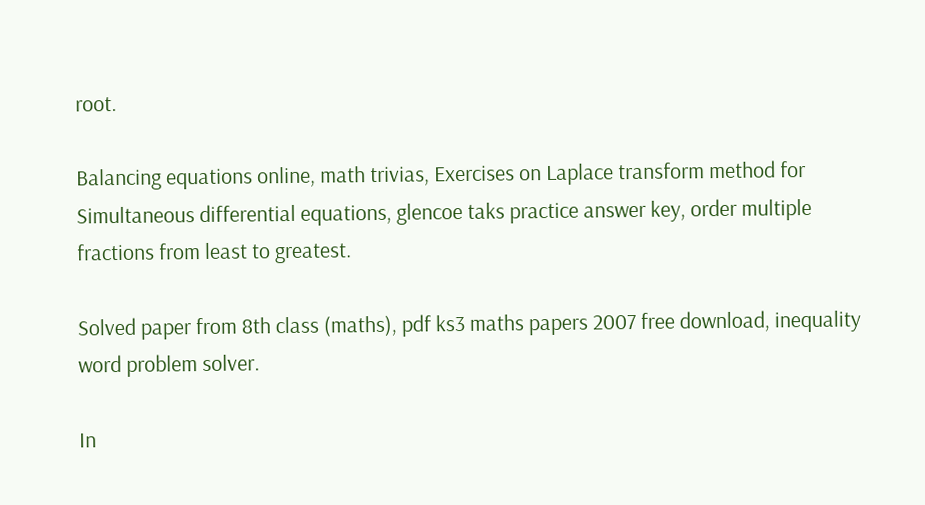root.

Balancing equations online, math trivias, Exercises on Laplace transform method for Simultaneous differential equations, glencoe taks practice answer key, order multiple fractions from least to greatest.

Solved paper from 8th class (maths), pdf ks3 maths papers 2007 free download, inequality word problem solver.

In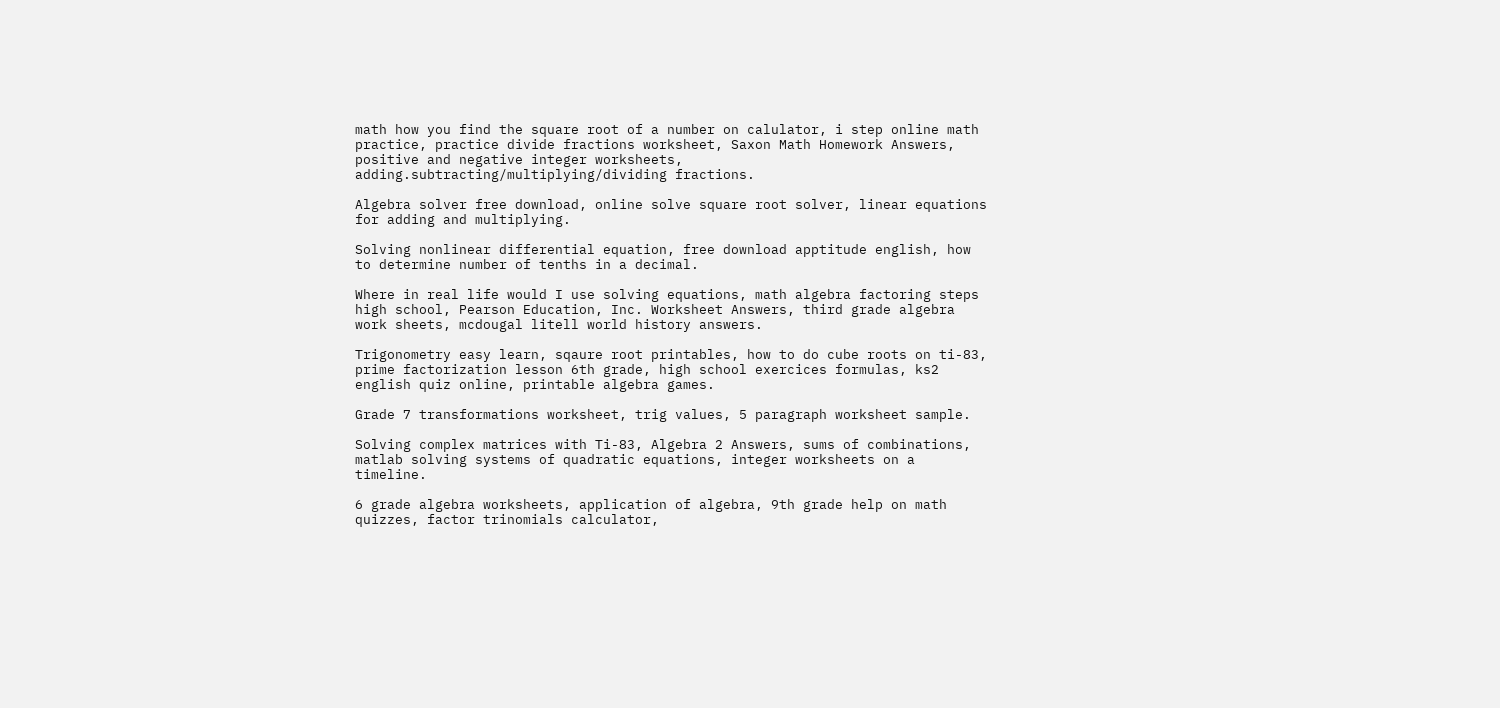math how you find the square root of a number on calulator, i step online math practice, practice divide fractions worksheet, Saxon Math Homework Answers, positive and negative integer worksheets, adding.subtracting/multiplying/dividing fractions.

Algebra solver free download, online solve square root solver, linear equations for adding and multiplying.

Solving nonlinear differential equation, free download apptitude english, how to determine number of tenths in a decimal.

Where in real life would I use solving equations, math algebra factoring steps high school, Pearson Education, Inc. Worksheet Answers, third grade algebra work sheets, mcdougal litell world history answers.

Trigonometry easy learn, sqaure root printables, how to do cube roots on ti-83, prime factorization lesson 6th grade, high school exercices formulas, ks2 english quiz online, printable algebra games.

Grade 7 transformations worksheet, trig values, 5 paragraph worksheet sample.

Solving complex matrices with Ti-83, Algebra 2 Answers, sums of combinations, matlab solving systems of quadratic equations, integer worksheets on a timeline.

6 grade algebra worksheets, application of algebra, 9th grade help on math quizzes, factor trinomials calculator,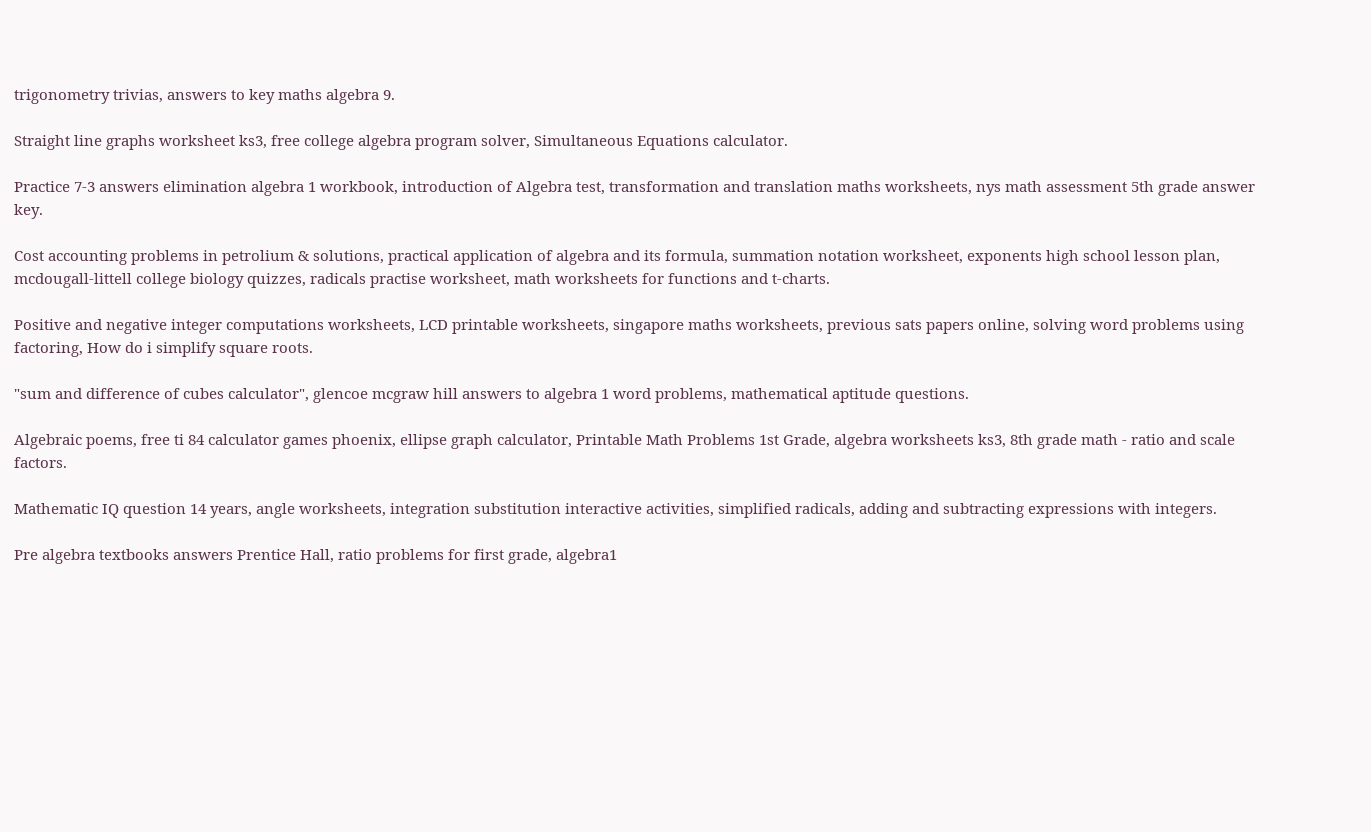trigonometry trivias, answers to key maths algebra 9.

Straight line graphs worksheet ks3, free college algebra program solver, Simultaneous Equations calculator.

Practice 7-3 answers elimination algebra 1 workbook, introduction of Algebra test, transformation and translation maths worksheets, nys math assessment 5th grade answer key.

Cost accounting problems in petrolium & solutions, practical application of algebra and its formula, summation notation worksheet, exponents high school lesson plan, mcdougall-littell college biology quizzes, radicals practise worksheet, math worksheets for functions and t-charts.

Positive and negative integer computations worksheets, LCD printable worksheets, singapore maths worksheets, previous sats papers online, solving word problems using factoring, How do i simplify square roots.

"sum and difference of cubes calculator", glencoe mcgraw hill answers to algebra 1 word problems, mathematical aptitude questions.

Algebraic poems, free ti 84 calculator games phoenix, ellipse graph calculator, Printable Math Problems 1st Grade, algebra worksheets ks3, 8th grade math - ratio and scale factors.

Mathematic IQ question 14 years, angle worksheets, integration substitution interactive activities, simplified radicals, adding and subtracting expressions with integers.

Pre algebra textbooks answers Prentice Hall, ratio problems for first grade, algebra1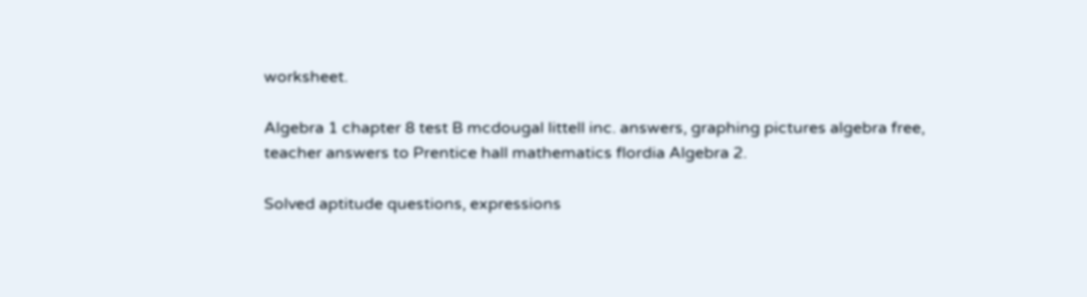worksheet.

Algebra 1 chapter 8 test B mcdougal littell inc. answers, graphing pictures algebra free, teacher answers to Prentice hall mathematics flordia Algebra 2.

Solved aptitude questions, expressions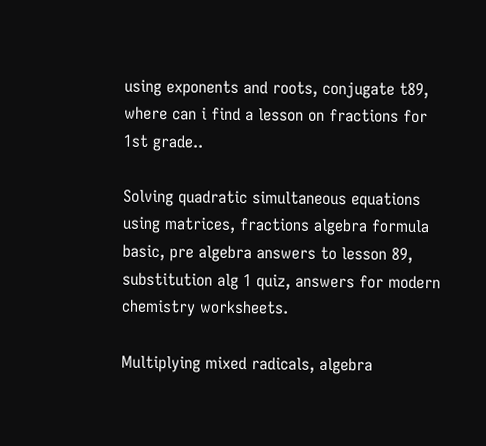using exponents and roots, conjugate t89, where can i find a lesson on fractions for 1st grade..

Solving quadratic simultaneous equations using matrices, fractions algebra formula basic, pre algebra answers to lesson 89, substitution alg 1 quiz, answers for modern chemistry worksheets.

Multiplying mixed radicals, algebra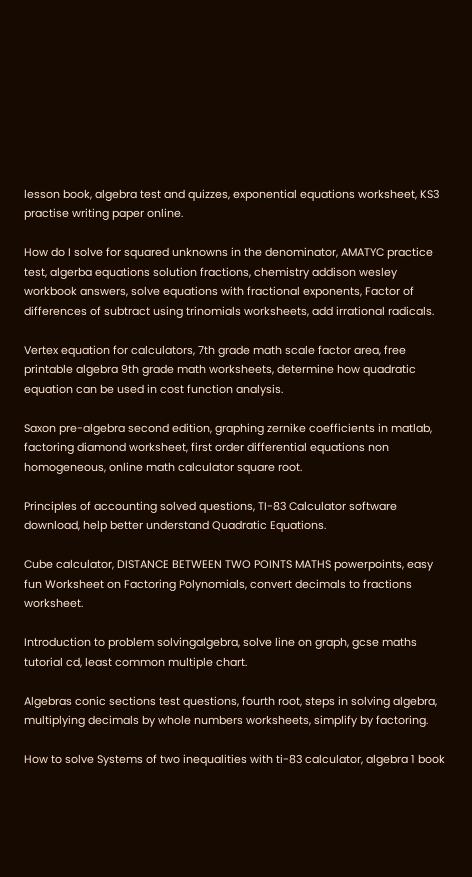lesson book, algebra test and quizzes, exponential equations worksheet, KS3 practise writing paper online.

How do I solve for squared unknowns in the denominator, AMATYC practice test, algerba equations solution fractions, chemistry addison wesley workbook answers, solve equations with fractional exponents, Factor of differences of subtract using trinomials worksheets, add irrational radicals.

Vertex equation for calculators, 7th grade math scale factor area, free printable algebra 9th grade math worksheets, determine how quadratic equation can be used in cost function analysis.

Saxon pre-algebra second edition, graphing zernike coefficients in matlab, factoring diamond worksheet, first order differential equations non homogeneous, online math calculator square root.

Principles of accounting solved questions, TI-83 Calculator software download, help better understand Quadratic Equations.

Cube calculator, DISTANCE BETWEEN TWO POINTS MATHS powerpoints, easy fun Worksheet on Factoring Polynomials, convert decimals to fractions worksheet.

Introduction to problem solvingalgebra, solve line on graph, gcse maths tutorial cd, least common multiple chart.

Algebras conic sections test questions, fourth root, steps in solving algebra, multiplying decimals by whole numbers worksheets, simplify by factoring.

How to solve Systems of two inequalities with ti-83 calculator, algebra 1 book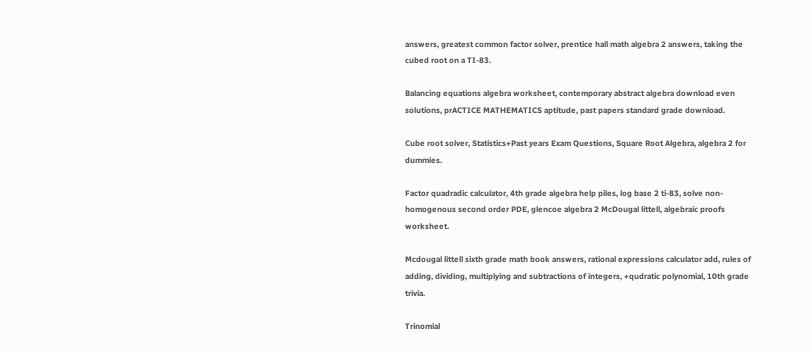answers, greatest common factor solver, prentice hall math algebra 2 answers, taking the cubed root on a TI-83.

Balancing equations algebra worksheet, contemporary abstract algebra download even solutions, prACTICE MATHEMATICS aptitude, past papers standard grade download.

Cube root solver, Statistics+Past years Exam Questions, Square Root Algebra, algebra 2 for dummies.

Factor quadradic calculator, 4th grade algebra help piles, log base 2 ti-83, solve non-homogenous second order PDE, glencoe algebra 2 McDougal littell, algebraic proofs worksheet.

Mcdougal littell sixth grade math book answers, rational expressions calculator add, rules of adding, dividing, multiplying and subtractions of integers, +qudratic polynomial, 10th grade trivia.

Trinomial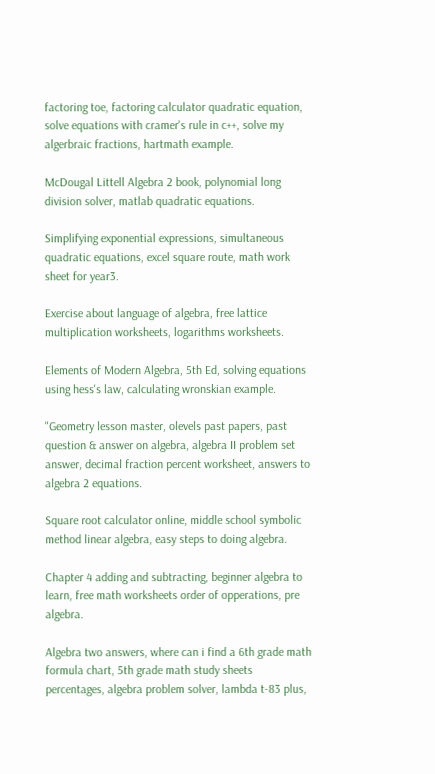factoring toe, factoring calculator quadratic equation, solve equations with cramer's rule in c++, solve my algerbraic fractions, hartmath example.

McDougal Littell Algebra 2 book, polynomial long division solver, matlab quadratic equations.

Simplifying exponential expressions, simultaneous quadratic equations, excel square route, math work sheet for year3.

Exercise about language of algebra, free lattice multiplication worksheets, logarithms worksheets.

Elements of Modern Algebra, 5th Ed, solving equations using hess's law, calculating wronskian example.

"Geometry lesson master, olevels past papers, past question & answer on algebra, algebra II problem set answer, decimal fraction percent worksheet, answers to algebra 2 equations.

Square root calculator online, middle school symbolic method linear algebra, easy steps to doing algebra.

Chapter 4 adding and subtracting, beginner algebra to learn, free math worksheets order of opperations, pre algebra.

Algebra two answers, where can i find a 6th grade math formula chart, 5th grade math study sheets percentages, algebra problem solver, lambda t-83 plus,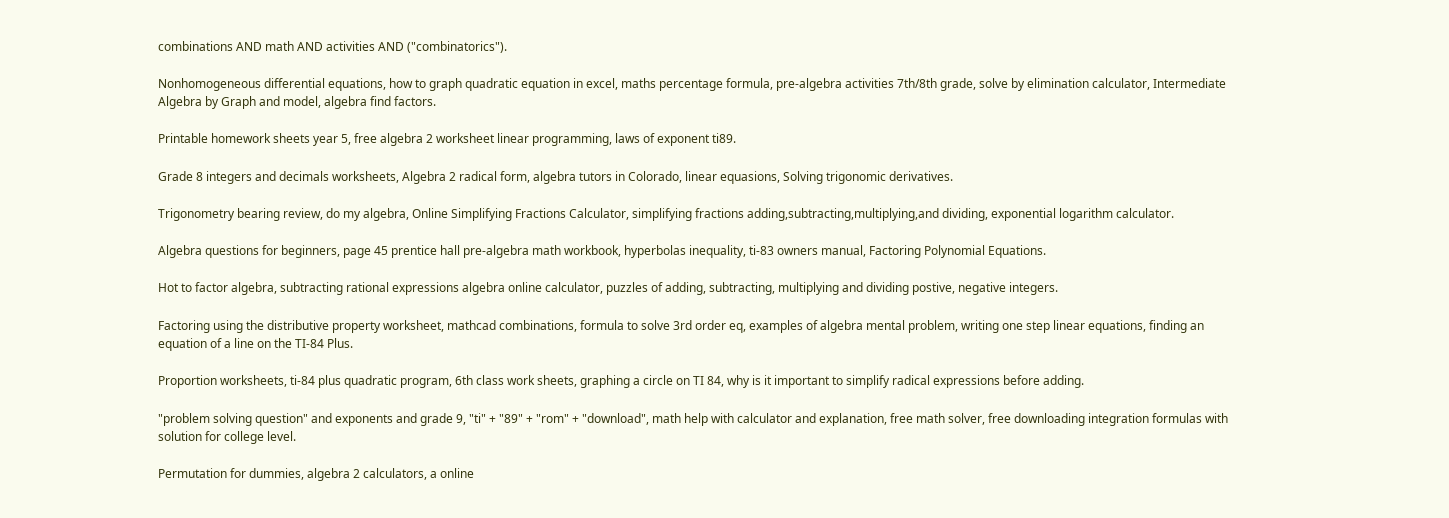combinations AND math AND activities AND ("combinatorics").

Nonhomogeneous differential equations, how to graph quadratic equation in excel, maths percentage formula, pre-algebra activities 7th/8th grade, solve by elimination calculator, Intermediate Algebra by Graph and model, algebra find factors.

Printable homework sheets year 5, free algebra 2 worksheet linear programming, laws of exponent ti89.

Grade 8 integers and decimals worksheets, Algebra 2 radical form, algebra tutors in Colorado, linear equasions, Solving trigonomic derivatives.

Trigonometry bearing review, do my algebra, Online Simplifying Fractions Calculator, simplifying fractions adding,subtracting,multiplying,and dividing, exponential logarithm calculator.

Algebra questions for beginners, page 45 prentice hall pre-algebra math workbook, hyperbolas inequality, ti-83 owners manual, Factoring Polynomial Equations.

Hot to factor algebra, subtracting rational expressions algebra online calculator, puzzles of adding, subtracting, multiplying and dividing postive, negative integers.

Factoring using the distributive property worksheet, mathcad combinations, formula to solve 3rd order eq, examples of algebra mental problem, writing one step linear equations, finding an equation of a line on the TI-84 Plus.

Proportion worksheets, ti-84 plus quadratic program, 6th class work sheets, graphing a circle on TI 84, why is it important to simplify radical expressions before adding.

"problem solving question" and exponents and grade 9, "ti" + "89" + "rom" + "download", math help with calculator and explanation, free math solver, free downloading integration formulas with solution for college level.

Permutation for dummies, algebra 2 calculators, a online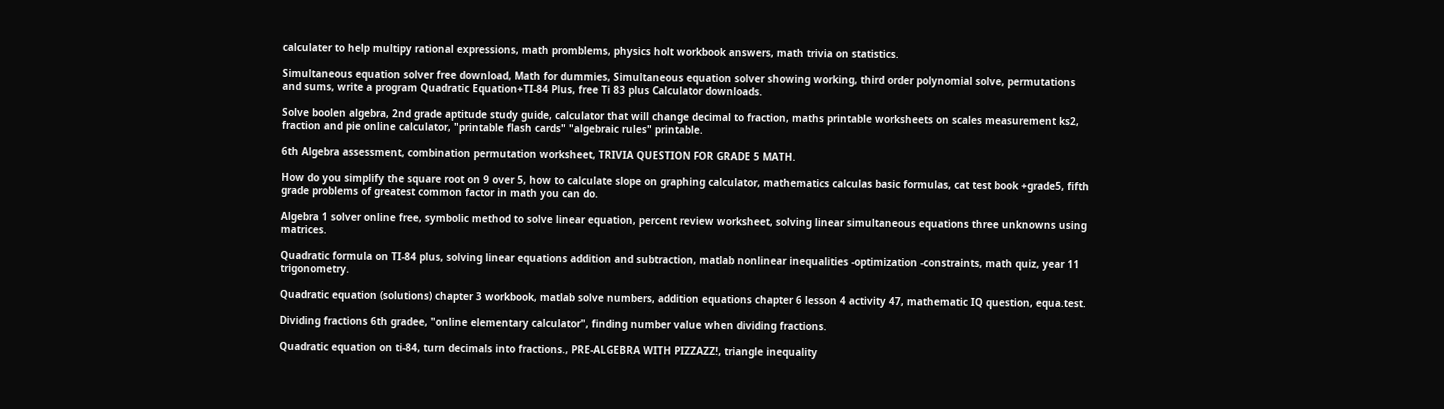calculater to help multipy rational expressions, math promblems, physics holt workbook answers, math trivia on statistics.

Simultaneous equation solver free download, Math for dummies, Simultaneous equation solver showing working, third order polynomial solve, permutations and sums, write a program Quadratic Equation+TI-84 Plus, free Ti 83 plus Calculator downloads.

Solve boolen algebra, 2nd grade aptitude study guide, calculator that will change decimal to fraction, maths printable worksheets on scales measurement ks2, fraction and pie online calculator, "printable flash cards" "algebraic rules" printable.

6th Algebra assessment, combination permutation worksheet, TRIVIA QUESTION FOR GRADE 5 MATH.

How do you simplify the square root on 9 over 5, how to calculate slope on graphing calculator, mathematics calculas basic formulas, cat test book +grade5, fifth grade problems of greatest common factor in math you can do.

Algebra 1 solver online free, symbolic method to solve linear equation, percent review worksheet, solving linear simultaneous equations three unknowns using matrices.

Quadratic formula on TI-84 plus, solving linear equations addition and subtraction, matlab nonlinear inequalities -optimization -constraints, math quiz, year 11 trigonometry.

Quadratic equation (solutions) chapter 3 workbook, matlab solve numbers, addition equations chapter 6 lesson 4 activity 47, mathematic IQ question, equa.test.

Dividing fractions 6th gradee, "online elementary calculator", finding number value when dividing fractions.

Quadratic equation on ti-84, turn decimals into fractions., PRE-ALGEBRA WITH PIZZAZZ!, triangle inequality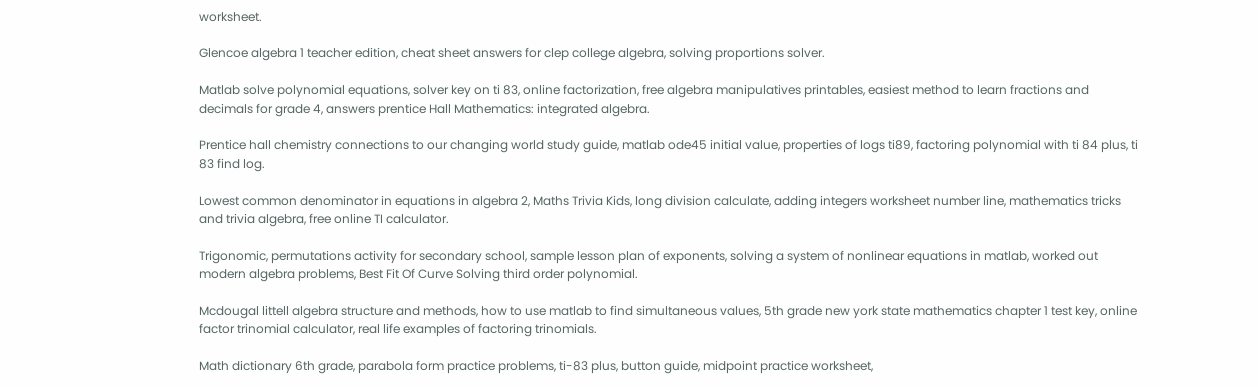worksheet.

Glencoe algebra 1 teacher edition, cheat sheet answers for clep college algebra, solving proportions solver.

Matlab solve polynomial equations, solver key on ti 83, online factorization, free algebra manipulatives printables, easiest method to learn fractions and decimals for grade 4, answers prentice Hall Mathematics: integrated algebra.

Prentice hall chemistry connections to our changing world study guide, matlab ode45 initial value, properties of logs ti89, factoring polynomial with ti 84 plus, ti 83 find log.

Lowest common denominator in equations in algebra 2, Maths Trivia Kids, long division calculate, adding integers worksheet number line, mathematics tricks and trivia algebra, free online TI calculator.

Trigonomic, permutations activity for secondary school, sample lesson plan of exponents, solving a system of nonlinear equations in matlab, worked out modern algebra problems, Best Fit Of Curve Solving third order polynomial.

Mcdougal littell algebra structure and methods, how to use matlab to find simultaneous values, 5th grade new york state mathematics chapter 1 test key, online factor trinomial calculator, real life examples of factoring trinomials.

Math dictionary 6th grade, parabola form practice problems, ti-83 plus, button guide, midpoint practice worksheet,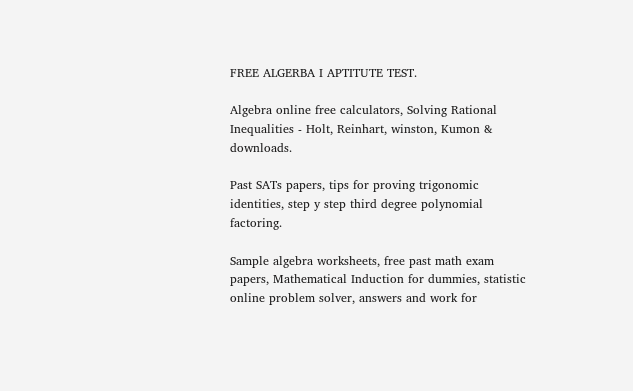FREE ALGERBA I APTITUTE TEST.

Algebra online free calculators, Solving Rational Inequalities - Holt, Reinhart, winston, Kumon & downloads.

Past SATs papers, tips for proving trigonomic identities, step y step third degree polynomial factoring.

Sample algebra worksheets, free past math exam papers, Mathematical Induction for dummies, statistic online problem solver, answers and work for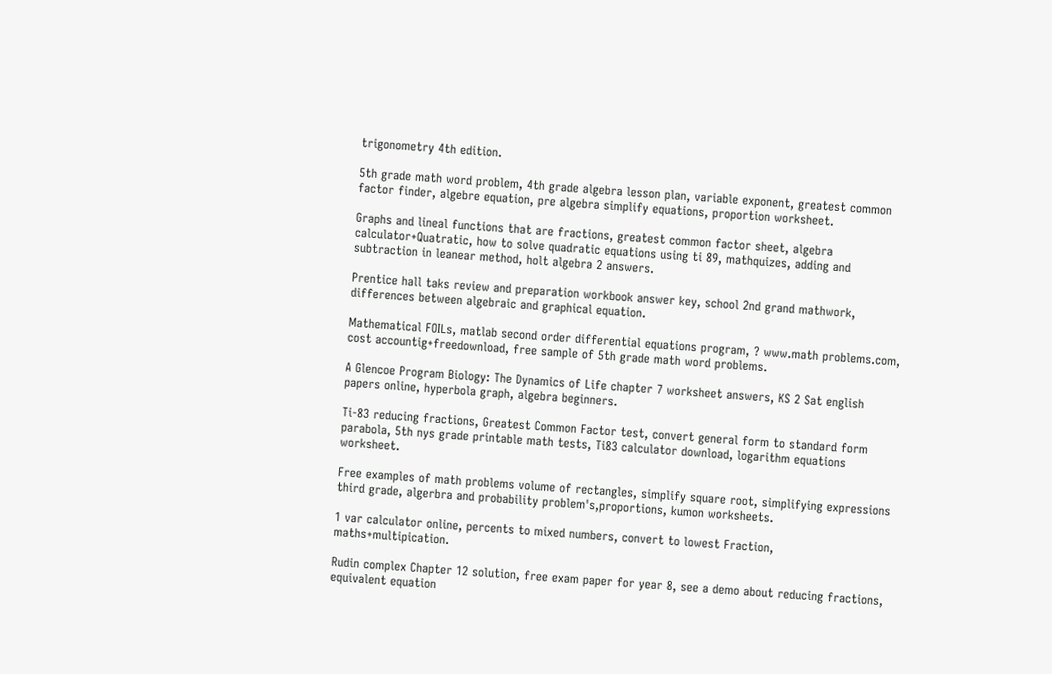trigonometry 4th edition.

5th grade math word problem, 4th grade algebra lesson plan, variable exponent, greatest common factor finder, algebre equation, pre algebra simplify equations, proportion worksheet.

Graphs and lineal functions that are fractions, greatest common factor sheet, algebra calculator+Quatratic, how to solve quadratic equations using ti 89, mathquizes, adding and subtraction in leanear method, holt algebra 2 answers.

Prentice hall taks review and preparation workbook answer key, school 2nd grand mathwork, differences between algebraic and graphical equation.

Mathematical FOILs, matlab second order differential equations program, ? www.math problems.com, cost accountig+freedownload, free sample of 5th grade math word problems.

A Glencoe Program Biology: The Dynamics of Life chapter 7 worksheet answers, KS 2 Sat english papers online, hyperbola graph, algebra beginners.

Ti-83 reducing fractions, Greatest Common Factor test, convert general form to standard form parabola, 5th nys grade printable math tests, Ti83 calculator download, logarithm equations worksheet.

Free examples of math problems volume of rectangles, simplify square root, simplifying expressions third grade, algerbra and probability problem's,proportions, kumon worksheets.

1 var calculator online, percents to mixed numbers, convert to lowest Fraction, maths+multipication.

Rudin complex Chapter 12 solution, free exam paper for year 8, see a demo about reducing fractions, equivalent equation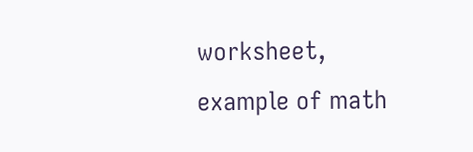worksheet, example of math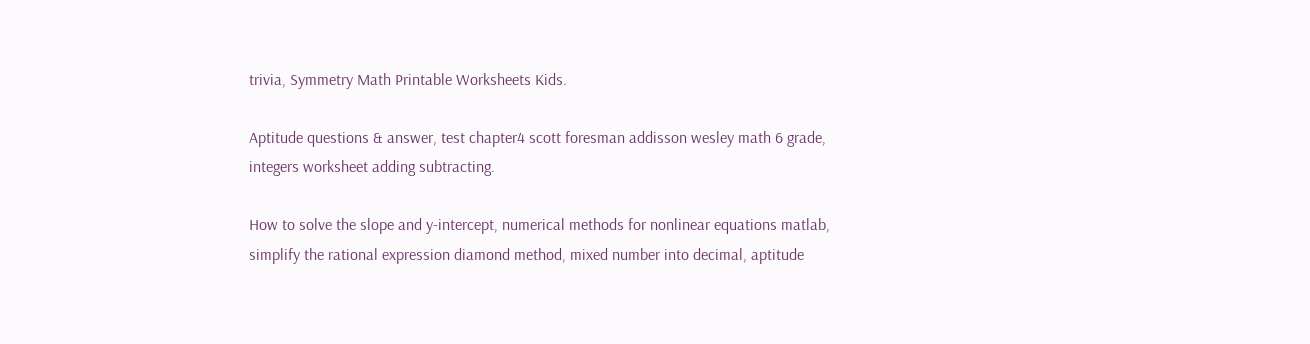trivia, Symmetry Math Printable Worksheets Kids.

Aptitude questions & answer, test chapter4 scott foresman addisson wesley math 6 grade, integers worksheet adding subtracting.

How to solve the slope and y-intercept, numerical methods for nonlinear equations matlab, simplify the rational expression diamond method, mixed number into decimal, aptitude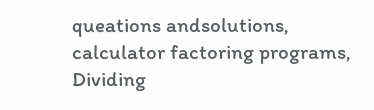queations andsolutions, calculator factoring programs, Dividing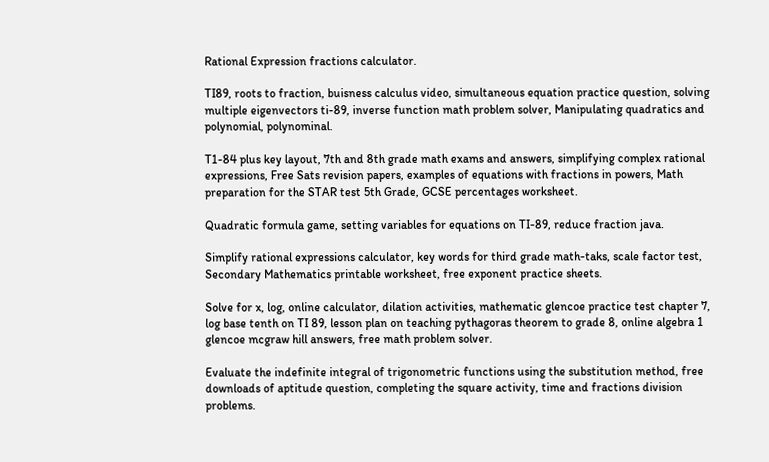Rational Expression fractions calculator.

TI89, roots to fraction, buisness calculus video, simultaneous equation practice question, solving multiple eigenvectors ti-89, inverse function math problem solver, Manipulating quadratics and polynomial, polynominal.

T1-84 plus key layout, 7th and 8th grade math exams and answers, simplifying complex rational expressions, Free Sats revision papers, examples of equations with fractions in powers, Math preparation for the STAR test 5th Grade, GCSE percentages worksheet.

Quadratic formula game, setting variables for equations on TI-89, reduce fraction java.

Simplify rational expressions calculator, key words for third grade math-taks, scale factor test, Secondary Mathematics printable worksheet, free exponent practice sheets.

Solve for x, log, online calculator, dilation activities, mathematic glencoe practice test chapter 7, log base tenth on TI 89, lesson plan on teaching pythagoras theorem to grade 8, online algebra 1 glencoe mcgraw hill answers, free math problem solver.

Evaluate the indefinite integral of trigonometric functions using the substitution method, free downloads of aptitude question, completing the square activity, time and fractions division problems.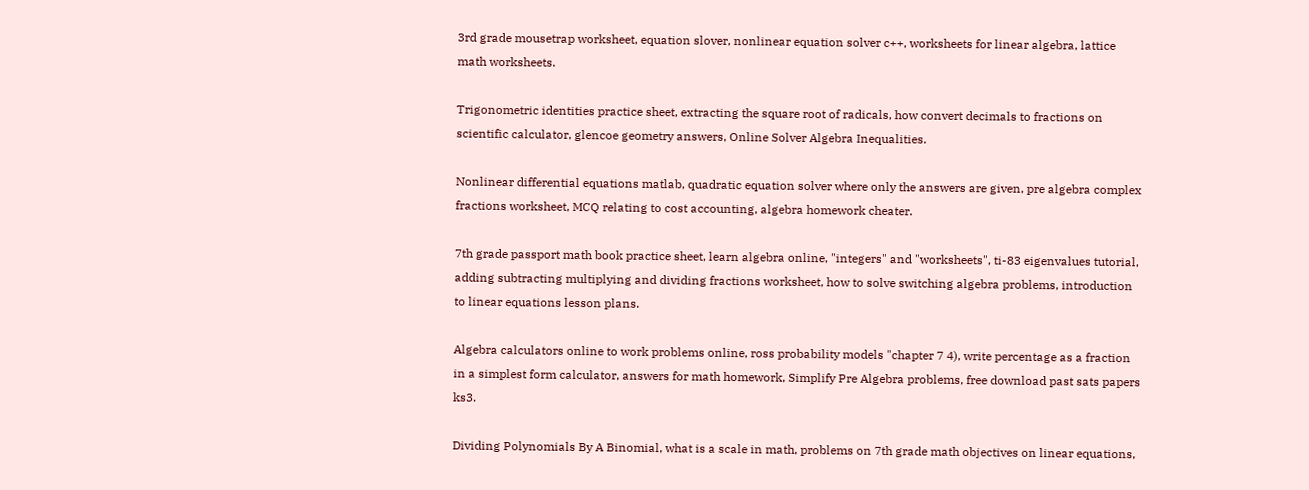3rd grade mousetrap worksheet, equation slover, nonlinear equation solver c++, worksheets for linear algebra, lattice math worksheets.

Trigonometric identities practice sheet, extracting the square root of radicals, how convert decimals to fractions on scientific calculator, glencoe geometry answers, Online Solver Algebra Inequalities.

Nonlinear differential equations matlab, quadratic equation solver where only the answers are given, pre algebra complex fractions worksheet, MCQ relating to cost accounting, algebra homework cheater.

7th grade passport math book practice sheet, learn algebra online, "integers" and "worksheets", ti-83 eigenvalues tutorial, adding subtracting multiplying and dividing fractions worksheet, how to solve switching algebra problems, introduction to linear equations lesson plans.

Algebra calculators online to work problems online, ross probability models "chapter 7 4), write percentage as a fraction in a simplest form calculator, answers for math homework, Simplify Pre Algebra problems, free download past sats papers ks3.

Dividing Polynomials By A Binomial, what is a scale in math, problems on 7th grade math objectives on linear equations,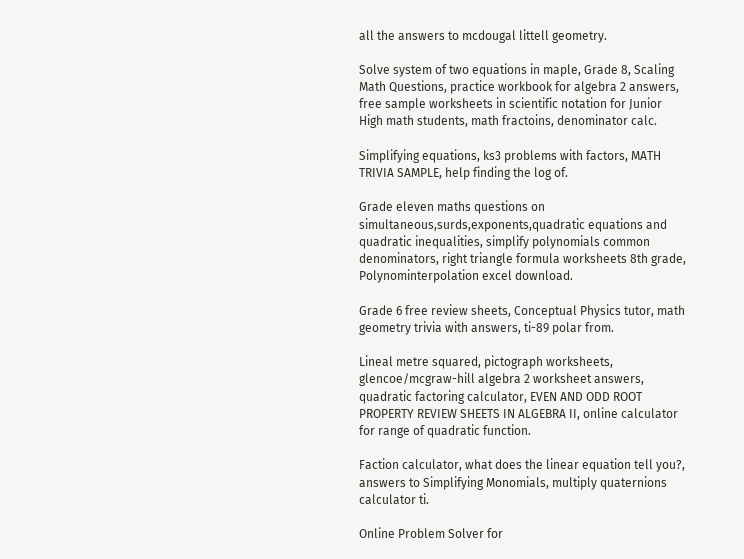all the answers to mcdougal littell geometry.

Solve system of two equations in maple, Grade 8, Scaling Math Questions, practice workbook for algebra 2 answers, free sample worksheets in scientific notation for Junior High math students, math fractoins, denominator calc.

Simplifying equations, ks3 problems with factors, MATH TRIVIA SAMPLE, help finding the log of.

Grade eleven maths questions on simultaneous,surds,exponents,quadratic equations and quadratic inequalities, simplify polynomials common denominators, right triangle formula worksheets 8th grade, Polynominterpolation excel download.

Grade 6 free review sheets, Conceptual Physics tutor, math geometry trivia with answers, ti-89 polar from.

Lineal metre squared, pictograph worksheets, glencoe/mcgraw-hill algebra 2 worksheet answers, quadratic factoring calculator, EVEN AND ODD ROOT PROPERTY REVIEW SHEETS IN ALGEBRA II, online calculator for range of quadratic function.

Faction calculator, what does the linear equation tell you?, answers to Simplifying Monomials, multiply quaternions calculator ti.

Online Problem Solver for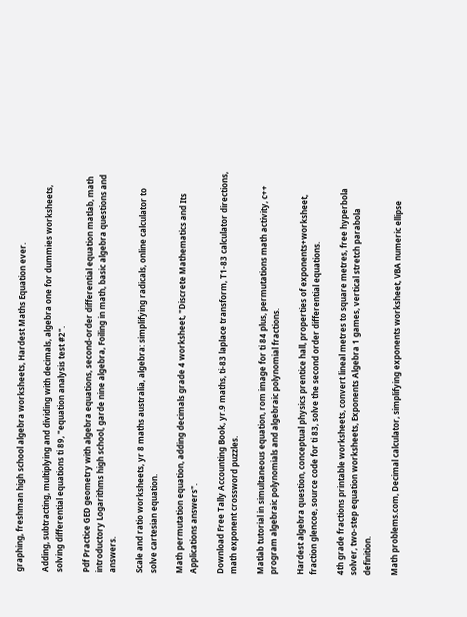graphing, freshman high school algebra worksheets, Hardest Maths Equation ever.

Adding, subtracting, multiplying and dividing with decimals, algebra one for dummies worksheets, solving differential equations ti 89, "equation analysis test #2".

Pdf Practice GED geometry with algebra equations, second-order differential equation matlab, math introductory Logarithms high school, garde nine algebra, Foiling in math, basic algebra questions and answers.

Scale and ratio worksheets, yr 8 maths australia, algebra: simplifying radicals, online calculator to solve cartesian equation.

Math permutation equation, adding decimals grade 4 worksheet, "Discrete Mathematics and Its Applications answers".

Download Free Tally Accounting Book, yr.9 maths, ti-83 laplace transform, T1-83 calculator directions, math exponent crossword puzzles.

Matlab tutorial in simultaneous equation, rom image for ti 84 plus, permutations math activity, c++ program algebraic polynomials and algebraic polynomial fractions.

Hardest algebra question, conceptual physics prentice hall, properties of exponents+worksheet, fraction glencoe, source code for ti 83, solve the second order differential equations.

4th grade fractions printable worksheets, convert lineal metres to square metres, free hyperbola solver, two-step equation worksheets, Exponents Algebra 1 games, vertical stretch parabola definition.

Math problems.com, Decimal calculator, simplifying exponents worksheet, VBA numeric ellipse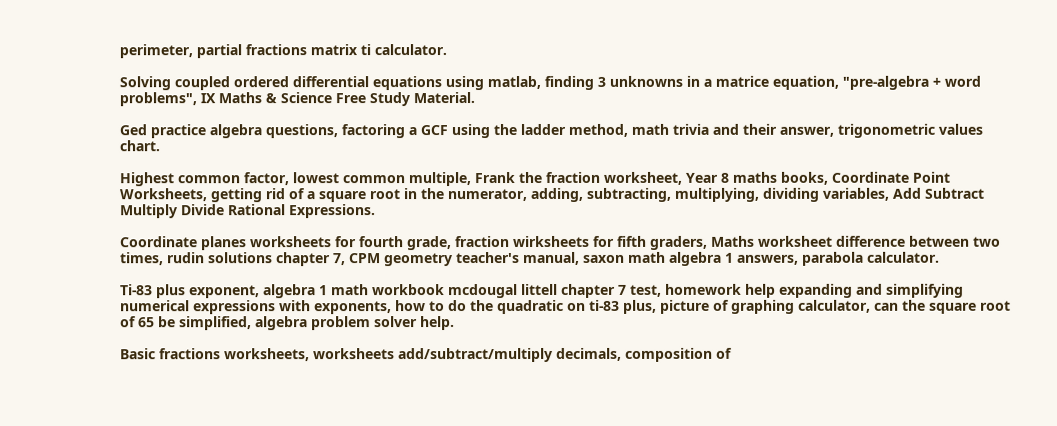perimeter, partial fractions matrix ti calculator.

Solving coupled ordered differential equations using matlab, finding 3 unknowns in a matrice equation, "pre-algebra + word problems", IX Maths & Science Free Study Material.

Ged practice algebra questions, factoring a GCF using the ladder method, math trivia and their answer, trigonometric values chart.

Highest common factor, lowest common multiple, Frank the fraction worksheet, Year 8 maths books, Coordinate Point Worksheets, getting rid of a square root in the numerator, adding, subtracting, multiplying, dividing variables, Add Subtract Multiply Divide Rational Expressions.

Coordinate planes worksheets for fourth grade, fraction wirksheets for fifth graders, Maths worksheet difference between two times, rudin solutions chapter 7, CPM geometry teacher's manual, saxon math algebra 1 answers, parabola calculator.

Ti-83 plus exponent, algebra 1 math workbook mcdougal littell chapter 7 test, homework help expanding and simplifying numerical expressions with exponents, how to do the quadratic on ti-83 plus, picture of graphing calculator, can the square root of 65 be simplified, algebra problem solver help.

Basic fractions worksheets, worksheets add/subtract/multiply decimals, composition of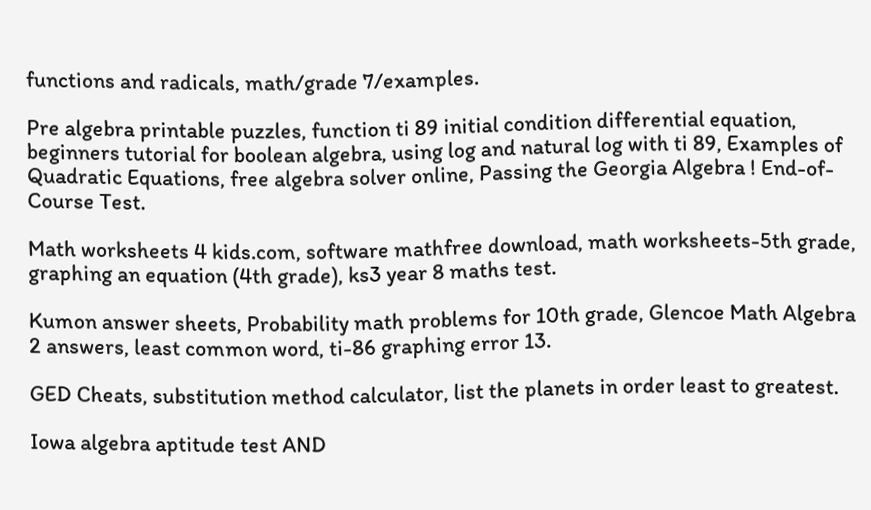functions and radicals, math/grade 7/examples.

Pre algebra printable puzzles, function ti 89 initial condition differential equation, beginners tutorial for boolean algebra, using log and natural log with ti 89, Examples of Quadratic Equations, free algebra solver online, Passing the Georgia Algebra ! End-of-Course Test.

Math worksheets 4 kids.com, software mathfree download, math worksheets-5th grade, graphing an equation (4th grade), ks3 year 8 maths test.

Kumon answer sheets, Probability math problems for 10th grade, Glencoe Math Algebra 2 answers, least common word, ti-86 graphing error 13.

GED Cheats, substitution method calculator, list the planets in order least to greatest.

Iowa algebra aptitude test AND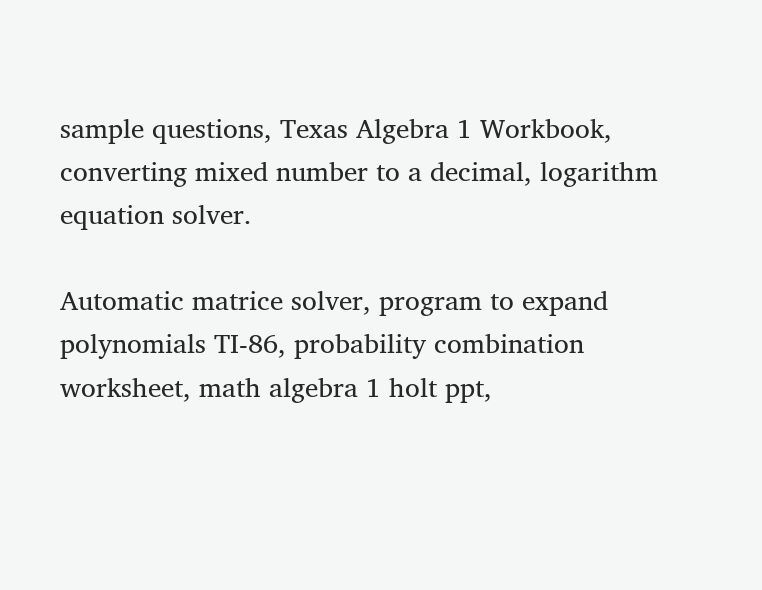sample questions, Texas Algebra 1 Workbook, converting mixed number to a decimal, logarithm equation solver.

Automatic matrice solver, program to expand polynomials TI-86, probability combination worksheet, math algebra 1 holt ppt,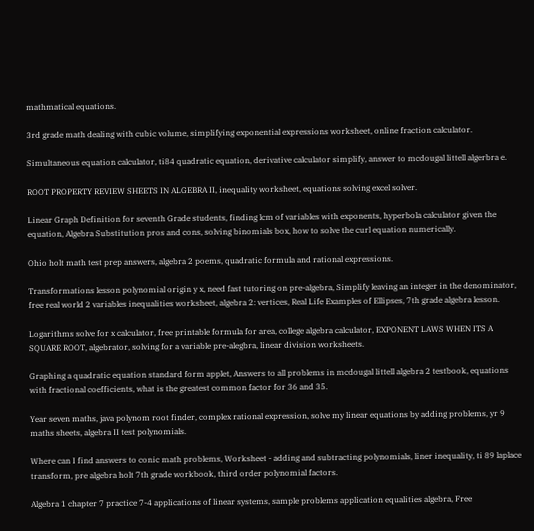mathmatical equations.

3rd grade math dealing with cubic volume, simplifying exponential expressions worksheet, online fraction calculator.

Simultaneous equation calculator, ti84 quadratic equation, derivative calculator simplify, answer to mcdougal littell algerbra e.

ROOT PROPERTY REVIEW SHEETS IN ALGEBRA II, inequality worksheet, equations solving excel solver.

Linear Graph Definition for seventh Grade students, finding lcm of variables with exponents, hyperbola calculator given the equation, Algebra Substitution pros and cons, solving binomials box, how to solve the curl equation numerically.

Ohio holt math test prep answers, algebra 2 poems, quadratic formula and rational expressions.

Transformations lesson polynomial origin y x, need fast tutoring on pre-algebra, Simplify leaving an integer in the denominator, free real world 2 variables inequalities worksheet, algebra 2: vertices, Real Life Examples of Ellipses, 7th grade algebra lesson.

Logarithms solve for x calculator, free printable formula for area, college algebra calculator, EXPONENT LAWS WHEN ITS A SQUARE ROOT, algebrator, solving for a variable pre-alegbra, linear division worksheets.

Graphing a quadratic equation standard form applet, Answers to all problems in mcdougal littell algebra 2 testbook, equations with fractional coefficients, what is the greatest common factor for 36 and 35.

Year seven maths, java polynom root finder, complex rational expression, solve my linear equations by adding problems, yr 9 maths sheets, algebra II test polynomials.

Where can I find answers to conic math problems, Worksheet - adding and subtracting polynomials, liner inequality, ti 89 laplace transform, pre algebra holt 7th grade workbook, third order polynomial factors.

Algebra 1 chapter 7 practice 7-4 applications of linear systems, sample problems application equalities algebra, Free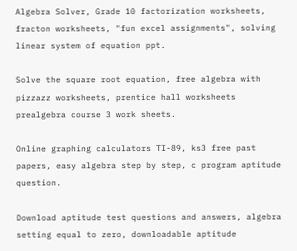Algebra Solver, Grade 10 factorization worksheets, fracton worksheets, "fun excel assignments", solving linear system of equation ppt.

Solve the square root equation, free algebra with pizzazz worksheets, prentice hall worksheets prealgebra course 3 work sheets.

Online graphing calculators TI-89, ks3 free past papers, easy algebra step by step, c program aptitude question.

Download aptitude test questions and answers, algebra setting equal to zero, downloadable aptitude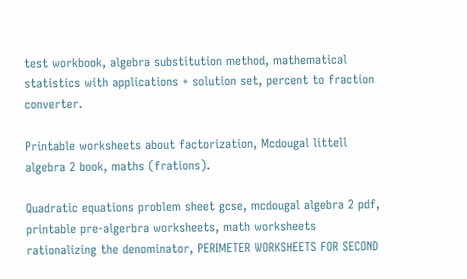test workbook, algebra substitution method, mathematical statistics with applications + solution set, percent to fraction converter.

Printable worksheets about factorization, Mcdougal littell algebra 2 book, maths (frations).

Quadratic equations problem sheet gcse, mcdougal algebra 2 pdf, printable pre-algerbra worksheets, math worksheets rationalizing the denominator, PERIMETER WORKSHEETS FOR SECOND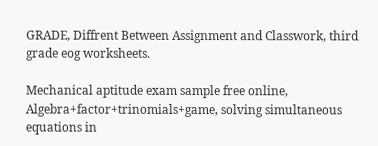GRADE, Diffrent Between Assignment and Classwork, third grade eog worksheets.

Mechanical aptitude exam sample free online, Algebra+factor+trinomials+game, solving simultaneous equations in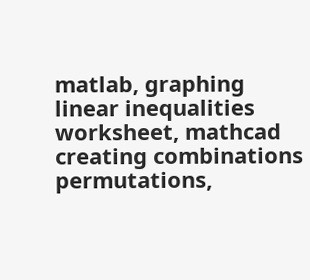matlab, graphing linear inequalities worksheet, mathcad creating combinations permutations,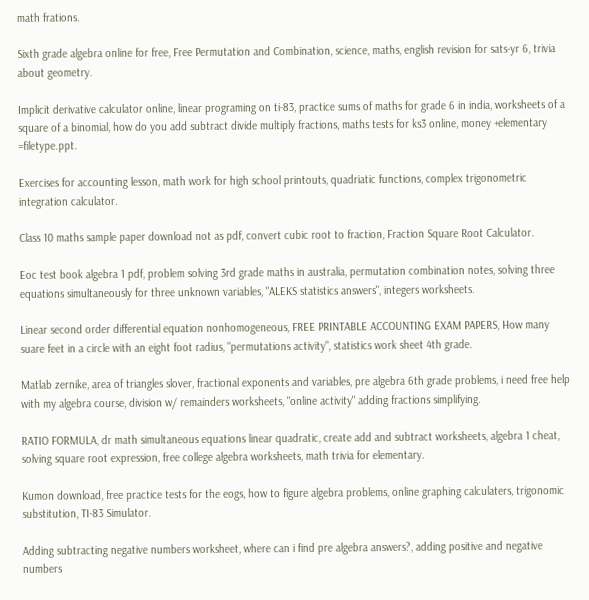math frations.

Sixth grade algebra online for free, Free Permutation and Combination, science, maths, english revision for sats-yr 6, trivia about geometry.

Implicit derivative calculator online, linear programing on ti-83, practice sums of maths for grade 6 in india, worksheets of a square of a binomial, how do you add subtract divide multiply fractions, maths tests for ks3 online, money +elementary =filetype.ppt.

Exercises for accounting lesson, math work for high school printouts, quadriatic functions, complex trigonometric integration calculator.

Class 10 maths sample paper download not as pdf, convert cubic root to fraction, Fraction Square Root Calculator.

Eoc test book algebra 1 pdf, problem solving 3rd grade maths in australia, permutation combination notes, solving three equations simultaneously for three unknown variables, "ALEKS statistics answers", integers worksheets.

Linear second order differential equation nonhomogeneous, FREE PRINTABLE ACCOUNTING EXAM PAPERS, How many suare feet in a circle with an eight foot radius, "permutations activity", statistics work sheet 4th grade.

Matlab zernike, area of triangles slover, fractional exponents and variables, pre algebra 6th grade problems, i need free help with my algebra course, division w/ remainders worksheets, "online activity" adding fractions simplifying.

RATIO FORMULA, dr math simultaneous equations linear quadratic, create add and subtract worksheets, algebra 1 cheat, solving square root expression, free college algebra worksheets, math trivia for elementary.

Kumon download, free practice tests for the eogs, how to figure algebra problems, online graphing calculaters, trigonomic substitution, TI-83 Simulator.

Adding subtracting negative numbers worksheet, where can i find pre algebra answers?, adding positive and negative numbers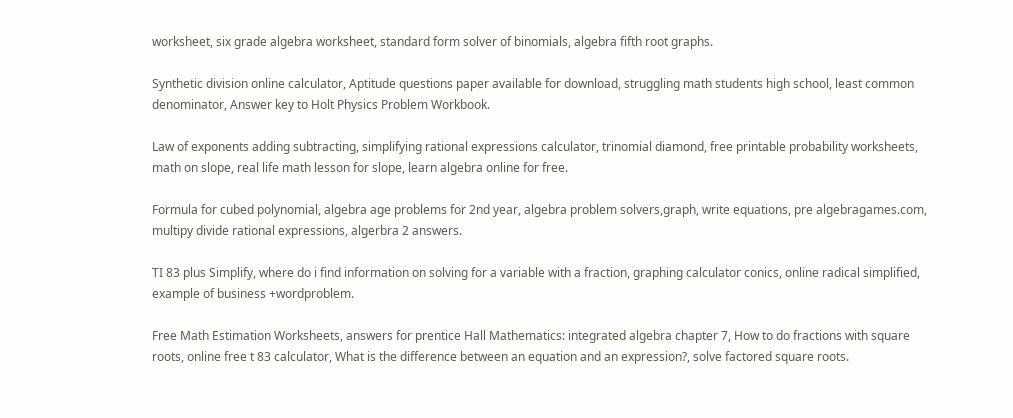worksheet, six grade algebra worksheet, standard form solver of binomials, algebra fifth root graphs.

Synthetic division online calculator, Aptitude questions paper available for download, struggling math students high school, least common denominator, Answer key to Holt Physics Problem Workbook.

Law of exponents adding subtracting, simplifying rational expressions calculator, trinomial diamond, free printable probability worksheets, math on slope, real life math lesson for slope, learn algebra online for free.

Formula for cubed polynomial, algebra age problems for 2nd year, algebra problem solvers,graph, write equations, pre algebragames.com, multipy divide rational expressions, algerbra 2 answers.

TI 83 plus Simplify, where do i find information on solving for a variable with a fraction, graphing calculator conics, online radical simplified, example of business +wordproblem.

Free Math Estimation Worksheets, answers for prentice Hall Mathematics: integrated algebra chapter 7, How to do fractions with square roots, online free t 83 calculator, What is the difference between an equation and an expression?, solve factored square roots.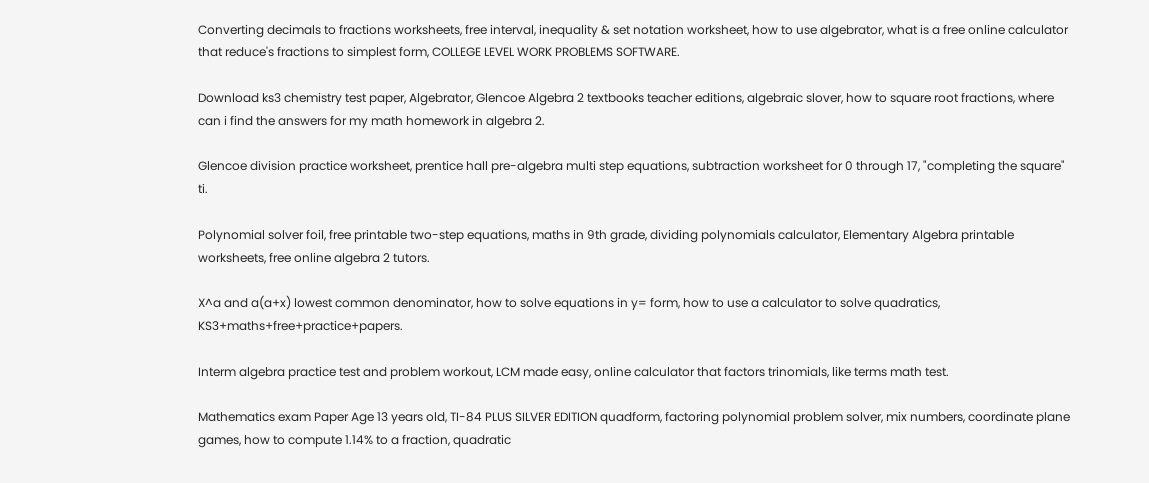Converting decimals to fractions worksheets, free interval, inequality & set notation worksheet, how to use algebrator, what is a free online calculator that reduce's fractions to simplest form, COLLEGE LEVEL WORK PROBLEMS SOFTWARE.

Download ks3 chemistry test paper, Algebrator, Glencoe Algebra 2 textbooks teacher editions, algebraic slover, how to square root fractions, where can i find the answers for my math homework in algebra 2.

Glencoe division practice worksheet, prentice hall pre-algebra multi step equations, subtraction worksheet for 0 through 17, "completing the square" ti.

Polynomial solver foil, free printable two-step equations, maths in 9th grade, dividing polynomials calculator, Elementary Algebra printable worksheets, free online algebra 2 tutors.

X^a and a(a+x) lowest common denominator, how to solve equations in y= form, how to use a calculator to solve quadratics, KS3+maths+free+practice+papers.

Interm algebra practice test and problem workout, LCM made easy, online calculator that factors trinomials, like terms math test.

Mathematics exam Paper Age 13 years old, TI-84 PLUS SILVER EDITION quadform, factoring polynomial problem solver, mix numbers, coordinate plane games, how to compute 1.14% to a fraction, quadratic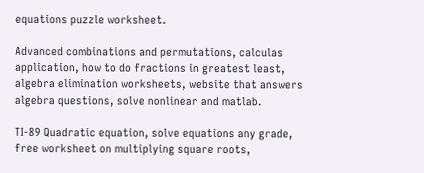equations puzzle worksheet.

Advanced combinations and permutations, calculas application, how to do fractions in greatest least, algebra elimination worksheets, website that answers algebra questions, solve nonlinear and matlab.

TI-89 Quadratic equation, solve equations any grade, free worksheet on multiplying square roots,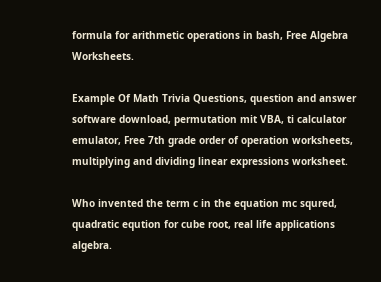formula for arithmetic operations in bash, Free Algebra Worksheets.

Example Of Math Trivia Questions, question and answer software download, permutation mit VBA, ti calculator emulator, Free 7th grade order of operation worksheets, multiplying and dividing linear expressions worksheet.

Who invented the term c in the equation mc squred, quadratic eqution for cube root, real life applications algebra.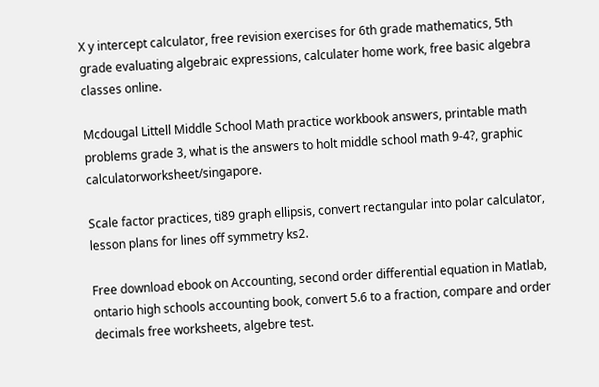X y intercept calculator, free revision exercises for 6th grade mathematics, 5th grade evaluating algebraic expressions, calculater home work, free basic algebra classes online.

Mcdougal Littell Middle School Math practice workbook answers, printable math problems grade 3, what is the answers to holt middle school math 9-4?, graphic calculatorworksheet/singapore.

Scale factor practices, ti89 graph ellipsis, convert rectangular into polar calculator, lesson plans for lines off symmetry ks2.

Free download ebook on Accounting, second order differential equation in Matlab, ontario high schools accounting book, convert 5.6 to a fraction, compare and order decimals free worksheets, algebre test.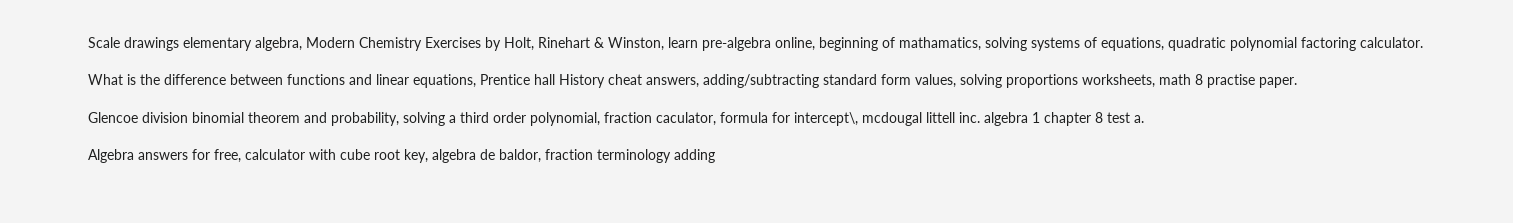Scale drawings elementary algebra, Modern Chemistry Exercises by Holt, Rinehart & Winston, learn pre-algebra online, beginning of mathamatics, solving systems of equations, quadratic polynomial factoring calculator.

What is the difference between functions and linear equations, Prentice hall History cheat answers, adding/subtracting standard form values, solving proportions worksheets, math 8 practise paper.

Glencoe division binomial theorem and probability, solving a third order polynomial, fraction caculator, formula for intercept\, mcdougal littell inc. algebra 1 chapter 8 test a.

Algebra answers for free, calculator with cube root key, algebra de baldor, fraction terminology adding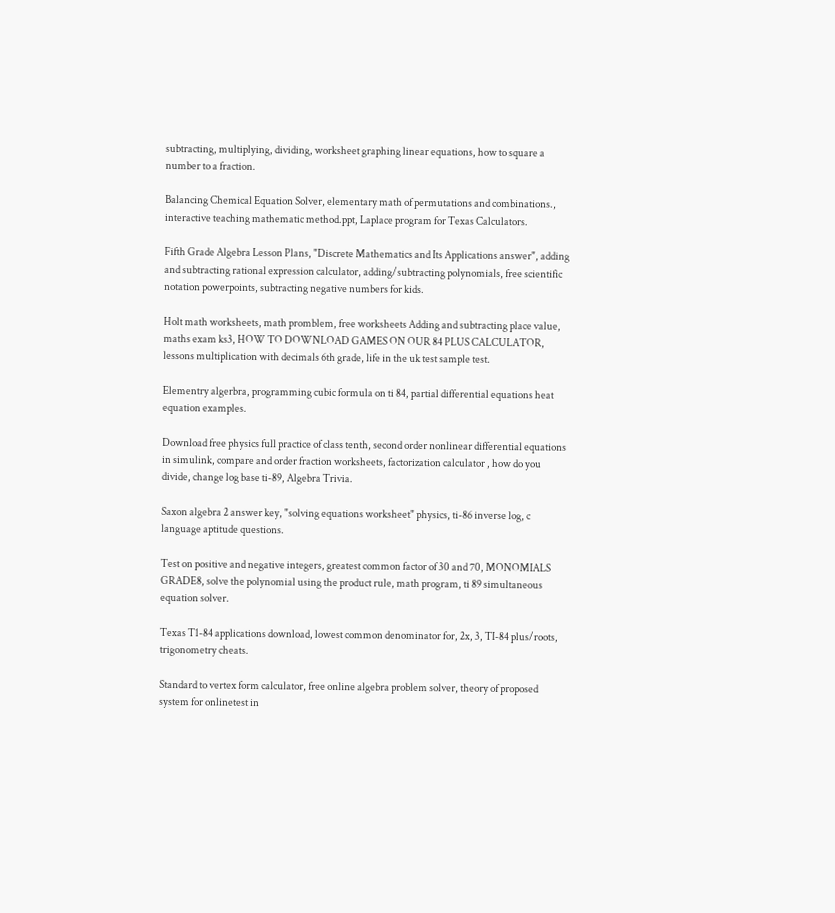subtracting, multiplying, dividing, worksheet graphing linear equations, how to square a number to a fraction.

Balancing Chemical Equation Solver, elementary math of permutations and combinations., interactive teaching mathematic method.ppt, Laplace program for Texas Calculators.

Fifth Grade Algebra Lesson Plans, "Discrete Mathematics and Its Applications answer", adding and subtracting rational expression calculator, adding/subtracting polynomials, free scientific notation powerpoints, subtracting negative numbers for kids.

Holt math worksheets, math promblem, free worksheets Adding and subtracting place value, maths exam ks3, HOW TO DOWNLOAD GAMES ON OUR 84 PLUS CALCULATOR, lessons multiplication with decimals 6th grade, life in the uk test sample test.

Elementry algerbra, programming cubic formula on ti 84, partial differential equations heat equation examples.

Download free physics full practice of class tenth, second order nonlinear differential equations in simulink, compare and order fraction worksheets, factorization calculator , how do you divide, change log base ti-89, Algebra Trivia.

Saxon algebra 2 answer key, "solving equations worksheet" physics, ti-86 inverse log, c language aptitude questions.

Test on positive and negative integers, greatest common factor of 30 and 70, MONOMIALS GRADE8, solve the polynomial using the product rule, math program, ti 89 simultaneous equation solver.

Texas T1-84 applications download, lowest common denominator for, 2x, 3, TI-84 plus/roots, trigonometry cheats.

Standard to vertex form calculator, free online algebra problem solver, theory of proposed system for onlinetest in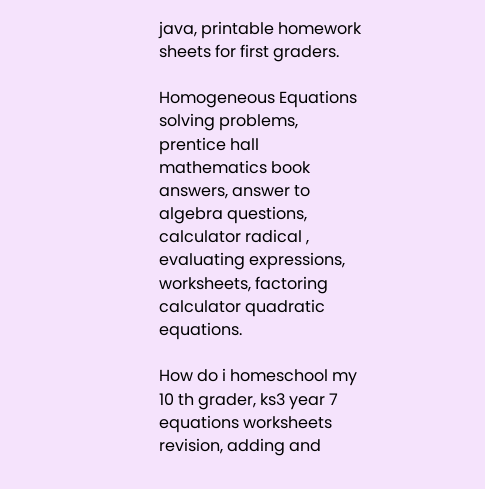java, printable homework sheets for first graders.

Homogeneous Equations solving problems, prentice hall mathematics book answers, answer to algebra questions, calculator radical , evaluating expressions, worksheets, factoring calculator quadratic equations.

How do i homeschool my 10 th grader, ks3 year 7 equations worksheets revision, adding and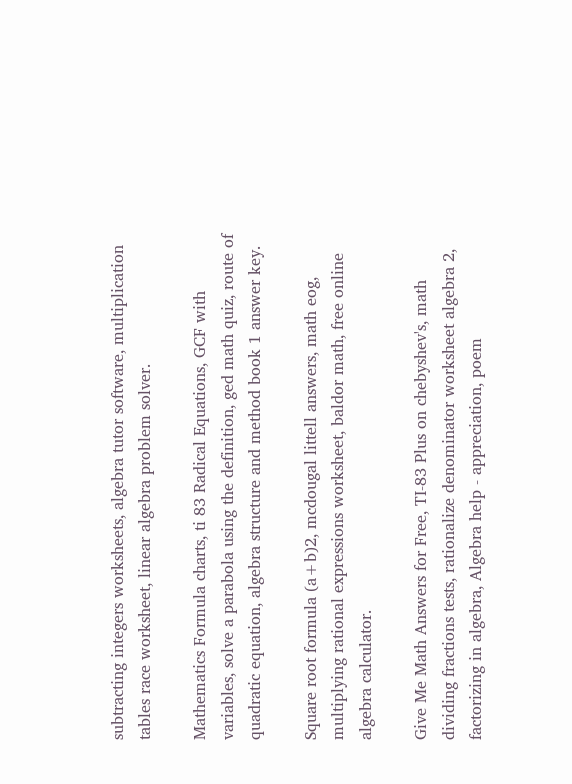subtracting integers worksheets, algebra tutor software, multiplication tables race worksheet, linear algebra problem solver.

Mathematics Formula charts, ti 83 Radical Equations, GCF with variables, solve a parabola using the definition, ged math quiz, route of quadratic equation, algebra structure and method book 1 answer key.

Square root formula (a+b)2, mcdougal littell answers, math eog, multiplying rational expressions worksheet, baldor math, free online algebra calculator.

Give Me Math Answers for Free, TI-83 Plus on chebyshev's, math dividing fractions tests, rationalize denominator worksheet algebra 2, factorizing in algebra, Algebra help - appreciation, poem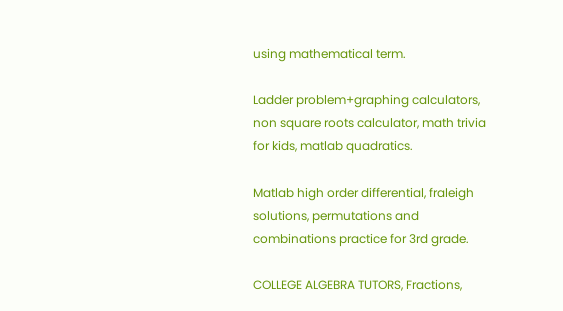using mathematical term.

Ladder problem+graphing calculators, non square roots calculator, math trivia for kids, matlab quadratics.

Matlab high order differential, fraleigh solutions, permutations and combinations practice for 3rd grade.

COLLEGE ALGEBRA TUTORS, Fractions,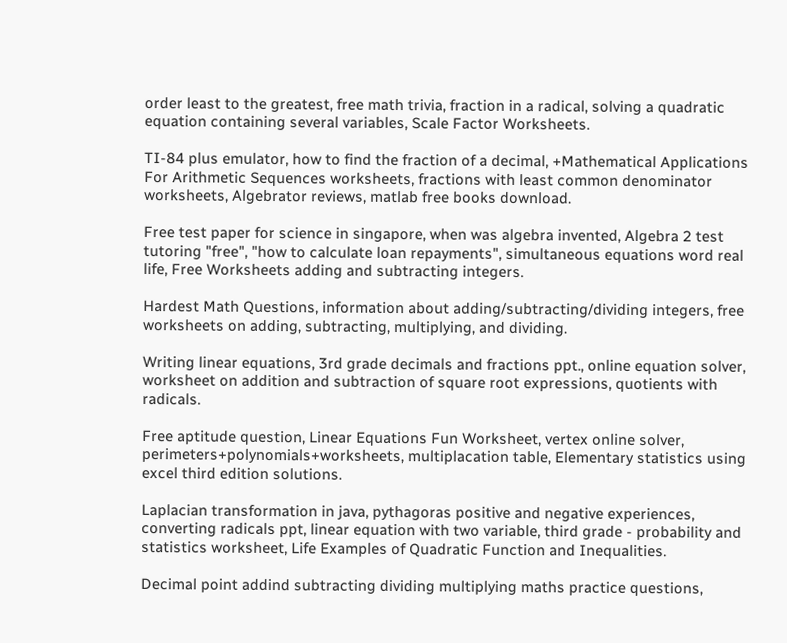order least to the greatest, free math trivia, fraction in a radical, solving a quadratic equation containing several variables, Scale Factor Worksheets.

TI-84 plus emulator, how to find the fraction of a decimal, +Mathematical Applications For Arithmetic Sequences worksheets, fractions with least common denominator worksheets, Algebrator reviews, matlab free books download.

Free test paper for science in singapore, when was algebra invented, Algebra 2 test tutoring "free", "how to calculate loan repayments", simultaneous equations word real life, Free Worksheets adding and subtracting integers.

Hardest Math Questions, information about adding/subtracting/dividing integers, free worksheets on adding, subtracting, multiplying, and dividing.

Writing linear equations, 3rd grade decimals and fractions ppt., online equation solver, worksheet on addition and subtraction of square root expressions, quotients with radicals.

Free aptitude question, Linear Equations Fun Worksheet, vertex online solver, perimeters+polynomials+worksheets, multiplacation table, Elementary statistics using excel third edition solutions.

Laplacian transformation in java, pythagoras positive and negative experiences, converting radicals ppt, linear equation with two variable, third grade - probability and statistics worksheet, Life Examples of Quadratic Function and Inequalities.

Decimal point addind subtracting dividing multiplying maths practice questions,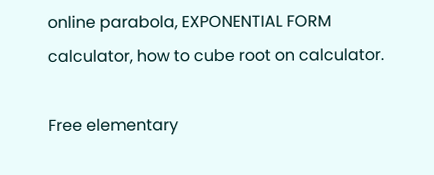online parabola, EXPONENTIAL FORM calculator, how to cube root on calculator.

Free elementary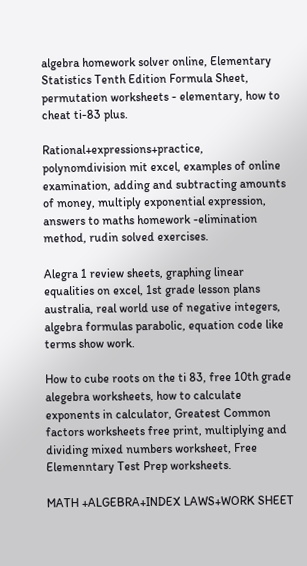algebra homework solver online, Elementary Statistics Tenth Edition Formula Sheet, permutation worksheets - elementary, how to cheat ti-83 plus.

Rational+expressions+practice, polynomdivision mit excel, examples of online examination, adding and subtracting amounts of money, multiply exponential expression, answers to maths homework -elimination method, rudin solved exercises.

Alegra 1 review sheets, graphing linear equalities on excel, 1st grade lesson plans australia, real world use of negative integers, algebra formulas parabolic, equation code like terms show work.

How to cube roots on the ti 83, free 10th grade alegebra worksheets, how to calculate exponents in calculator, Greatest Common factors worksheets free print, multiplying and dividing mixed numbers worksheet, Free Elemenntary Test Prep worksheets.

MATH +ALGEBRA+INDEX LAWS+WORK SHEET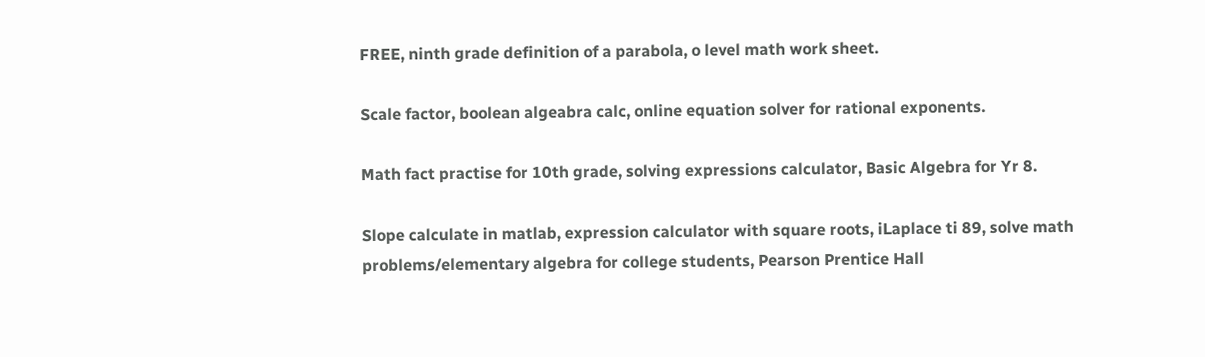FREE, ninth grade definition of a parabola, o level math work sheet.

Scale factor, boolean algeabra calc, online equation solver for rational exponents.

Math fact practise for 10th grade, solving expressions calculator, Basic Algebra for Yr 8.

Slope calculate in matlab, expression calculator with square roots, iLaplace ti 89, solve math problems/elementary algebra for college students, Pearson Prentice Hall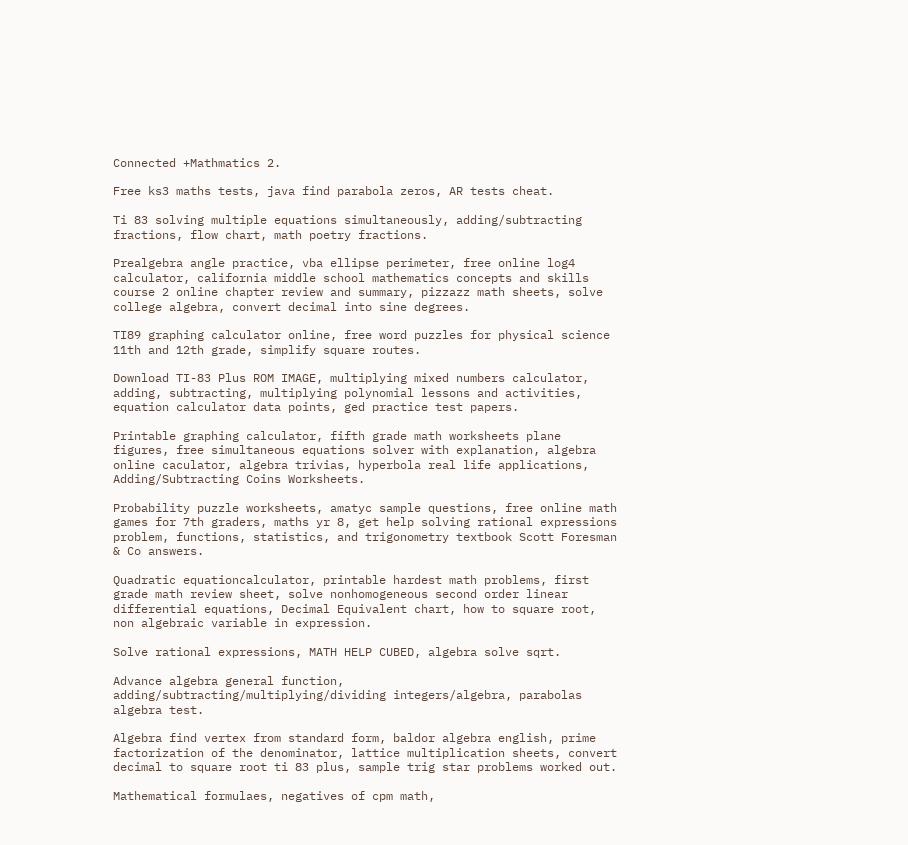Connected +Mathmatics 2.

Free ks3 maths tests, java find parabola zeros, AR tests cheat.

Ti 83 solving multiple equations simultaneously, adding/subtracting fractions, flow chart, math poetry fractions.

Prealgebra angle practice, vba ellipse perimeter, free online log4 calculator, california middle school mathematics concepts and skills course 2 online chapter review and summary, pizzazz math sheets, solve college algebra, convert decimal into sine degrees.

TI89 graphing calculator online, free word puzzles for physical science 11th and 12th grade, simplify square routes.

Download TI-83 Plus ROM IMAGE, multiplying mixed numbers calculator, adding, subtracting, multiplying polynomial lessons and activities, equation calculator data points, ged practice test papers.

Printable graphing calculator, fifth grade math worksheets plane figures, free simultaneous equations solver with explanation, algebra online caculator, algebra trivias, hyperbola real life applications, Adding/Subtracting Coins Worksheets.

Probability puzzle worksheets, amatyc sample questions, free online math games for 7th graders, maths yr 8, get help solving rational expressions problem, functions, statistics, and trigonometry textbook Scott Foresman & Co answers.

Quadratic equationcalculator, printable hardest math problems, first grade math review sheet, solve nonhomogeneous second order linear differential equations, Decimal Equivalent chart, how to square root, non algebraic variable in expression.

Solve rational expressions, MATH HELP CUBED, algebra solve sqrt.

Advance algebra general function, adding/subtracting/multiplying/dividing integers/algebra, parabolas algebra test.

Algebra find vertex from standard form, baldor algebra english, prime factorization of the denominator, lattice multiplication sheets, convert decimal to square root ti 83 plus, sample trig star problems worked out.

Mathematical formulaes, negatives of cpm math,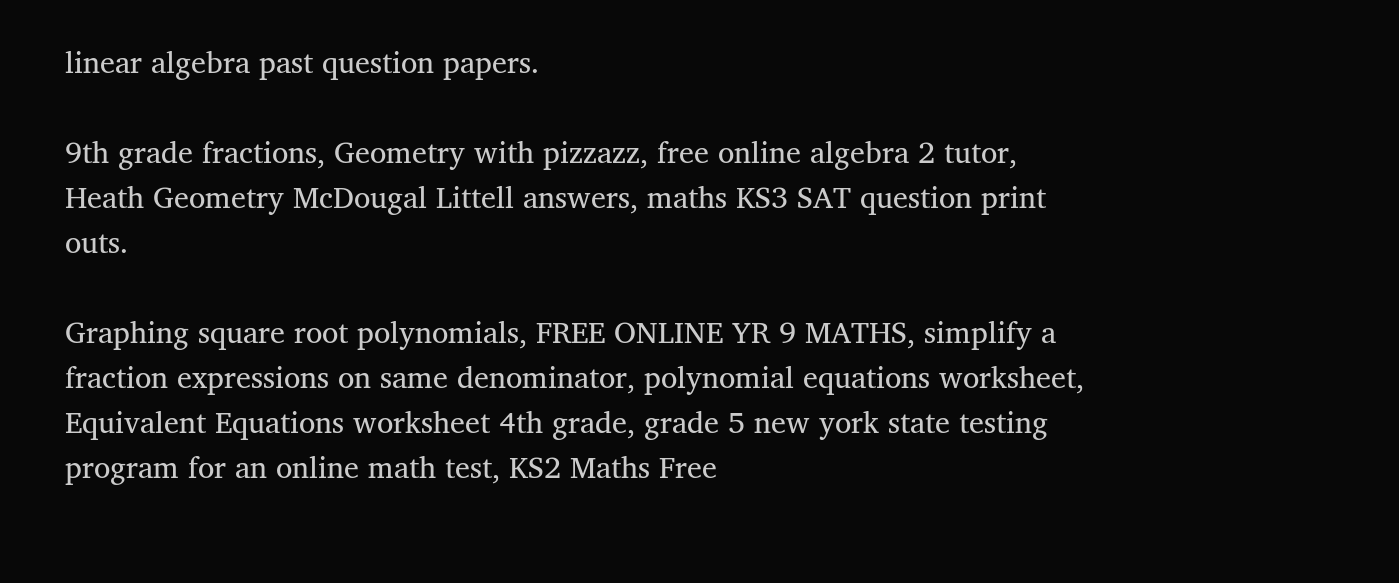linear algebra past question papers.

9th grade fractions, Geometry with pizzazz, free online algebra 2 tutor, Heath Geometry McDougal Littell answers, maths KS3 SAT question print outs.

Graphing square root polynomials, FREE ONLINE YR 9 MATHS, simplify a fraction expressions on same denominator, polynomial equations worksheet, Equivalent Equations worksheet 4th grade, grade 5 new york state testing program for an online math test, KS2 Maths Free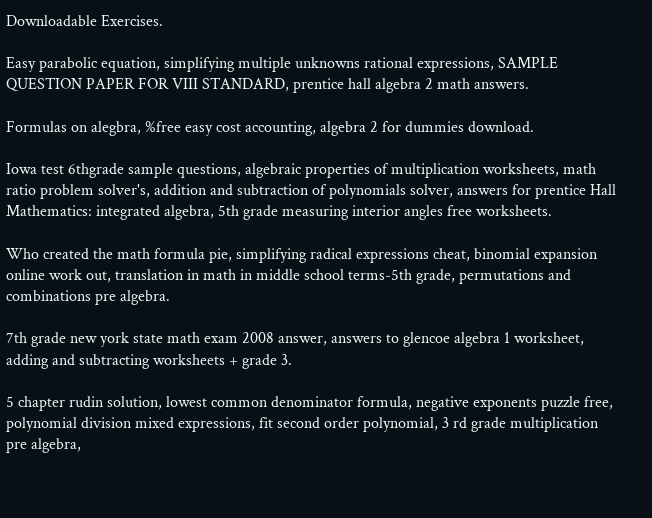Downloadable Exercises.

Easy parabolic equation, simplifying multiple unknowns rational expressions, SAMPLE QUESTION PAPER FOR VIII STANDARD, prentice hall algebra 2 math answers.

Formulas on alegbra, %free easy cost accounting, algebra 2 for dummies download.

Iowa test 6thgrade sample questions, algebraic properties of multiplication worksheets, math ratio problem solver's, addition and subtraction of polynomials solver, answers for prentice Hall Mathematics: integrated algebra, 5th grade measuring interior angles free worksheets.

Who created the math formula pie, simplifying radical expressions cheat, binomial expansion online work out, translation in math in middle school terms-5th grade, permutations and combinations pre algebra.

7th grade new york state math exam 2008 answer, answers to glencoe algebra 1 worksheet, adding and subtracting worksheets + grade 3.

5 chapter rudin solution, lowest common denominator formula, negative exponents puzzle free, polynomial division mixed expressions, fit second order polynomial, 3 rd grade multiplication pre algebra,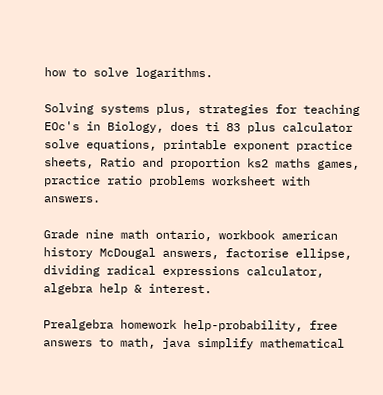how to solve logarithms.

Solving systems plus, strategies for teaching EOc's in Biology, does ti 83 plus calculator solve equations, printable exponent practice sheets, Ratio and proportion ks2 maths games, practice ratio problems worksheet with answers.

Grade nine math ontario, workbook american history McDougal answers, factorise ellipse, dividing radical expressions calculator, algebra help & interest.

Prealgebra homework help-probability, free answers to math, java simplify mathematical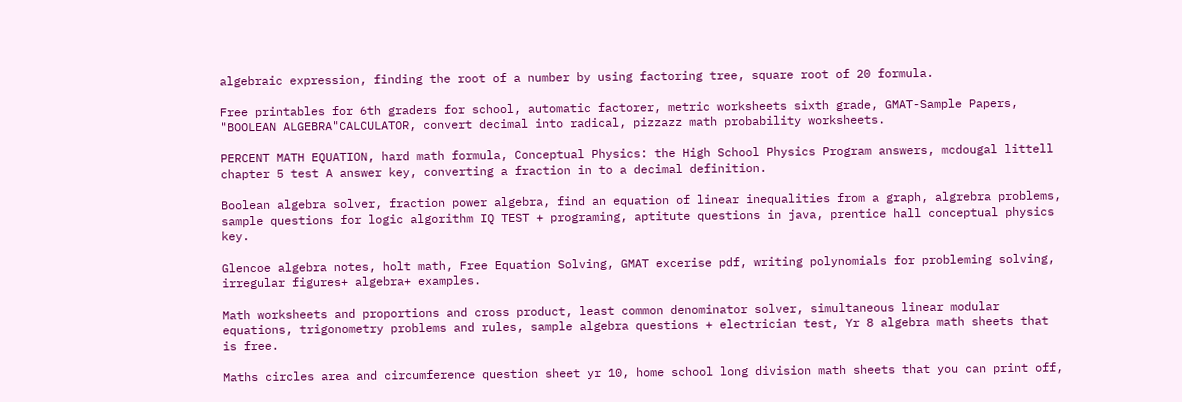algebraic expression, finding the root of a number by using factoring tree, square root of 20 formula.

Free printables for 6th graders for school, automatic factorer, metric worksheets sixth grade, GMAT-Sample Papers, "BOOLEAN ALGEBRA"CALCULATOR, convert decimal into radical, pizzazz math probability worksheets.

PERCENT MATH EQUATION, hard math formula, Conceptual Physics: the High School Physics Program answers, mcdougal littell chapter 5 test A answer key, converting a fraction in to a decimal definition.

Boolean algebra solver, fraction power algebra, find an equation of linear inequalities from a graph, algrebra problems, sample questions for logic algorithm IQ TEST + programing, aptitute questions in java, prentice hall conceptual physics key.

Glencoe algebra notes, holt math, Free Equation Solving, GMAT excerise pdf, writing polynomials for probleming solving, irregular figures+ algebra+ examples.

Math worksheets and proportions and cross product, least common denominator solver, simultaneous linear modular equations, trigonometry problems and rules, sample algebra questions + electrician test, Yr 8 algebra math sheets that is free.

Maths circles area and circumference question sheet yr 10, home school long division math sheets that you can print off,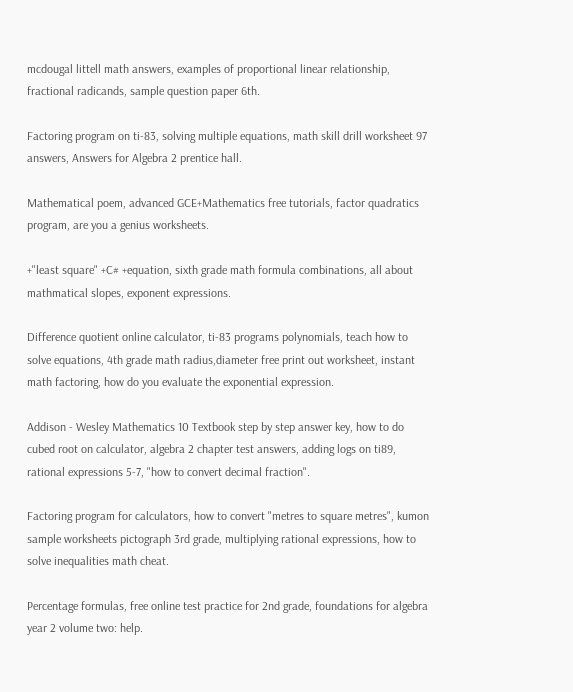mcdougal littell math answers, examples of proportional linear relationship, fractional radicands, sample question paper 6th.

Factoring program on ti-83, solving multiple equations, math skill drill worksheet 97 answers, Answers for Algebra 2 prentice hall.

Mathematical poem, advanced GCE+Mathematics free tutorials, factor quadratics program, are you a genius worksheets.

+"least square" +C# +equation, sixth grade math formula combinations, all about mathmatical slopes, exponent expressions.

Difference quotient online calculator, ti-83 programs polynomials, teach how to solve equations, 4th grade math radius,diameter free print out worksheet, instant math factoring, how do you evaluate the exponential expression.

Addison - Wesley Mathematics 10 Textbook step by step answer key, how to do cubed root on calculator, algebra 2 chapter test answers, adding logs on ti89, rational expressions 5-7, "how to convert decimal fraction".

Factoring program for calculators, how to convert "metres to square metres", kumon sample worksheets pictograph 3rd grade, multiplying rational expressions, how to solve inequalities math cheat.

Percentage formulas, free online test practice for 2nd grade, foundations for algebra year 2 volume two: help.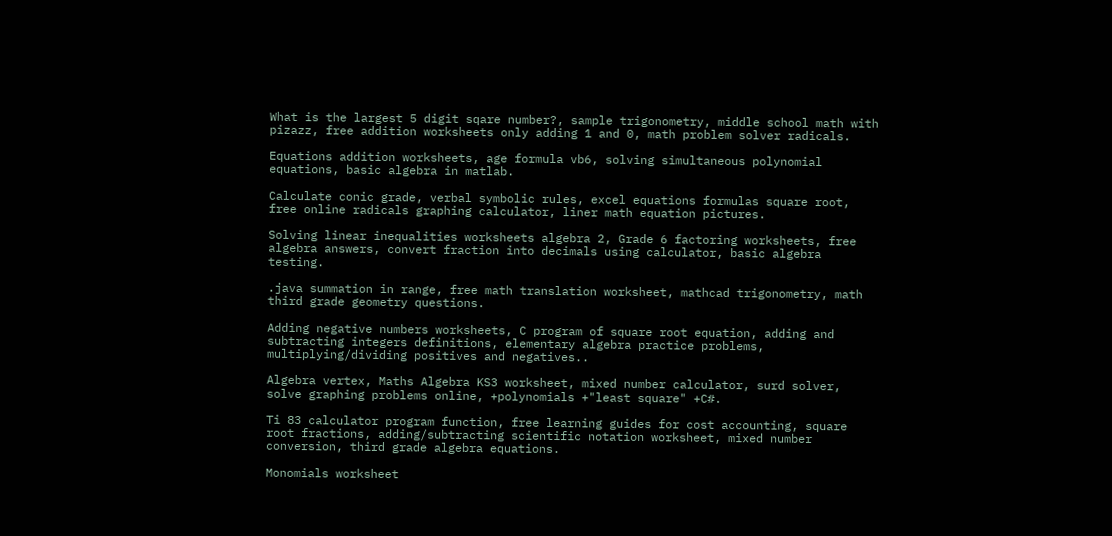What is the largest 5 digit sqare number?, sample trigonometry, middle school math with pizazz, free addition worksheets only adding 1 and 0, math problem solver radicals.

Equations addition worksheets, age formula vb6, solving simultaneous polynomial equations, basic algebra in matlab.

Calculate conic grade, verbal symbolic rules, excel equations formulas square root, free online radicals graphing calculator, liner math equation pictures.

Solving linear inequalities worksheets algebra 2, Grade 6 factoring worksheets, free algebra answers, convert fraction into decimals using calculator, basic algebra testing.

.java summation in range, free math translation worksheet, mathcad trigonometry, math third grade geometry questions.

Adding negative numbers worksheets, C program of square root equation, adding and subtracting integers definitions, elementary algebra practice problems, multiplying/dividing positives and negatives..

Algebra vertex, Maths Algebra KS3 worksheet, mixed number calculator, surd solver, solve graphing problems online, +polynomials +"least square" +C#.

Ti 83 calculator program function, free learning guides for cost accounting, square root fractions, adding/subtracting scientific notation worksheet, mixed number conversion, third grade algebra equations.

Monomials worksheet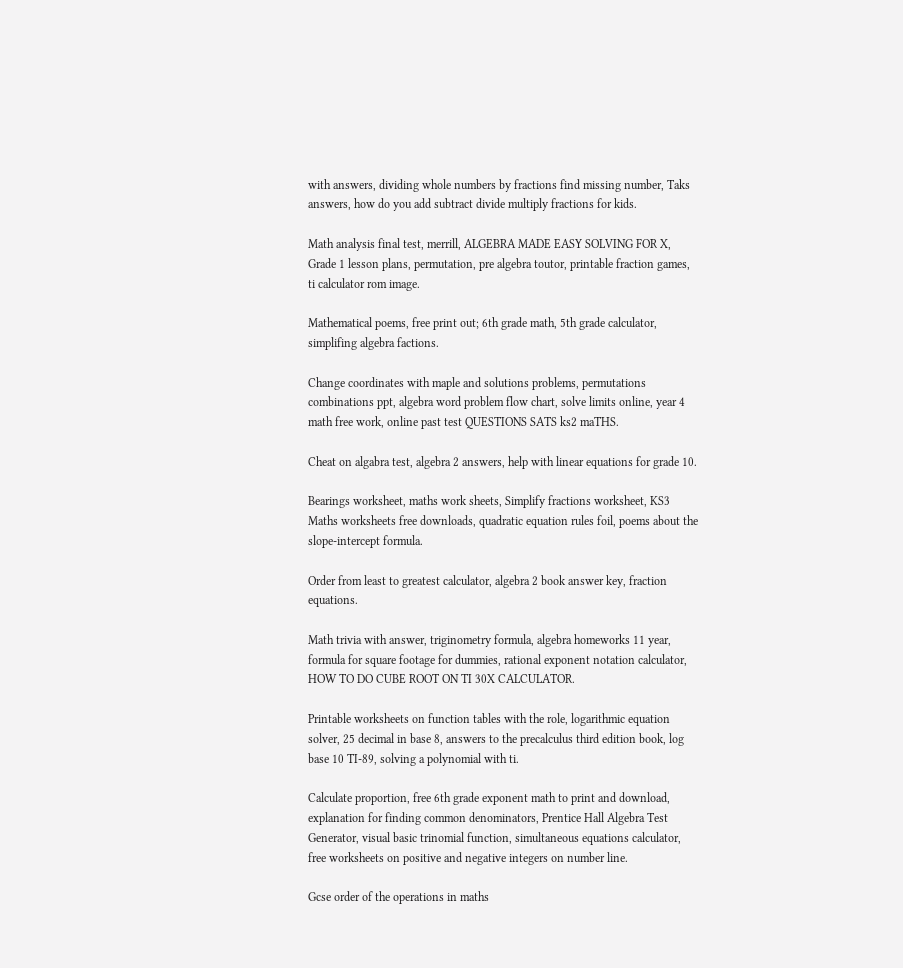with answers, dividing whole numbers by fractions find missing number, Taks answers, how do you add subtract divide multiply fractions for kids.

Math analysis final test, merrill, ALGEBRA MADE EASY SOLVING FOR X, Grade 1 lesson plans, permutation, pre algebra toutor, printable fraction games, ti calculator rom image.

Mathematical poems, free print out; 6th grade math, 5th grade calculator, simplifing algebra factions.

Change coordinates with maple and solutions problems, permutations combinations ppt, algebra word problem flow chart, solve limits online, year 4 math free work, online past test QUESTIONS SATS ks2 maTHS.

Cheat on algabra test, algebra 2 answers, help with linear equations for grade 10.

Bearings worksheet, maths work sheets, Simplify fractions worksheet, KS3 Maths worksheets free downloads, quadratic equation rules foil, poems about the slope-intercept formula.

Order from least to greatest calculator, algebra 2 book answer key, fraction equations.

Math trivia with answer, triginometry formula, algebra homeworks 11 year, formula for square footage for dummies, rational exponent notation calculator, HOW TO DO CUBE ROOT ON TI 30X CALCULATOR.

Printable worksheets on function tables with the role, logarithmic equation solver, 25 decimal in base 8, answers to the precalculus third edition book, log base 10 TI-89, solving a polynomial with ti.

Calculate proportion, free 6th grade exponent math to print and download, explanation for finding common denominators, Prentice Hall Algebra Test Generator, visual basic trinomial function, simultaneous equations calculator, free worksheets on positive and negative integers on number line.

Gcse order of the operations in maths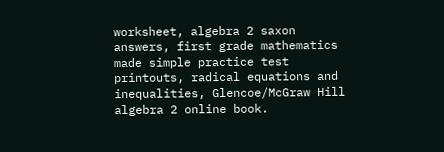worksheet, algebra 2 saxon answers, first grade mathematics made simple practice test printouts, radical equations and inequalities, Glencoe/McGraw Hill algebra 2 online book.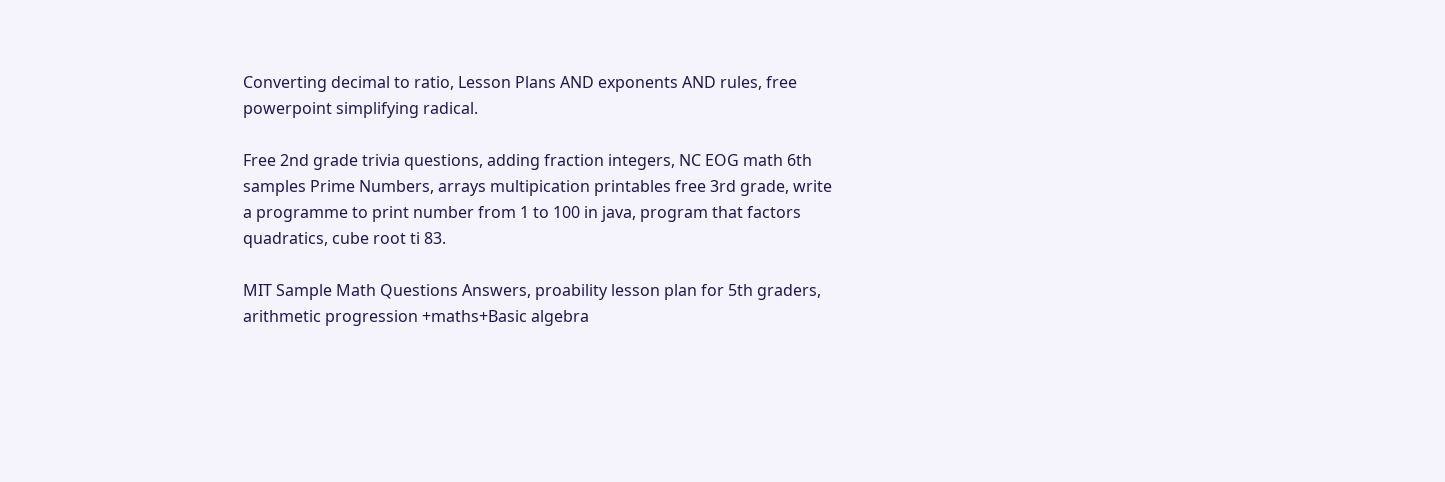Converting decimal to ratio, Lesson Plans AND exponents AND rules, free powerpoint simplifying radical.

Free 2nd grade trivia questions, adding fraction integers, NC EOG math 6th samples Prime Numbers, arrays multipication printables free 3rd grade, write a programme to print number from 1 to 100 in java, program that factors quadratics, cube root ti 83.

MIT Sample Math Questions Answers, proability lesson plan for 5th graders, arithmetic progression +maths+Basic algebra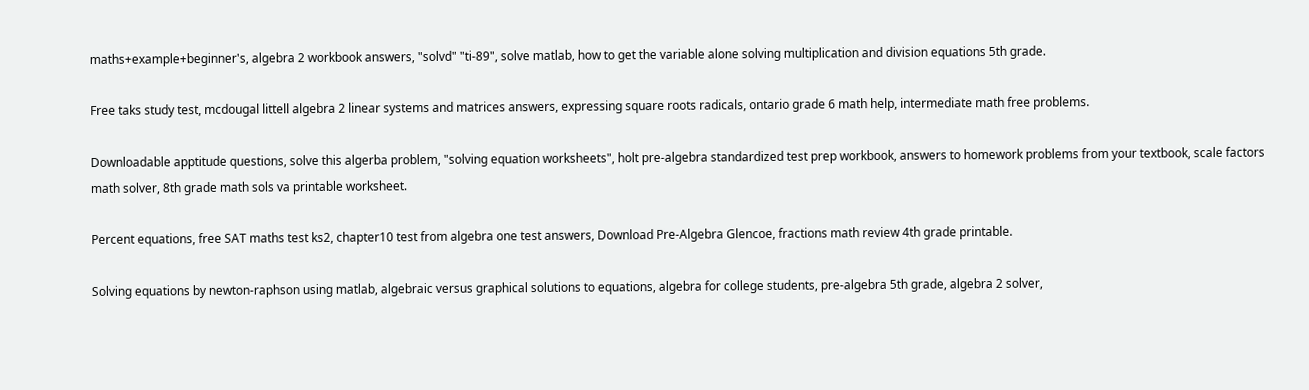maths+example+beginner's, algebra 2 workbook answers, "solvd" "ti-89", solve matlab, how to get the variable alone solving multiplication and division equations 5th grade.

Free taks study test, mcdougal littell algebra 2 linear systems and matrices answers, expressing square roots radicals, ontario grade 6 math help, intermediate math free problems.

Downloadable apptitude questions, solve this algerba problem, "solving equation worksheets", holt pre-algebra standardized test prep workbook, answers to homework problems from your textbook, scale factors math solver, 8th grade math sols va printable worksheet.

Percent equations, free SAT maths test ks2, chapter10 test from algebra one test answers, Download Pre-Algebra Glencoe, fractions math review 4th grade printable.

Solving equations by newton-raphson using matlab, algebraic versus graphical solutions to equations, algebra for college students, pre-algebra 5th grade, algebra 2 solver,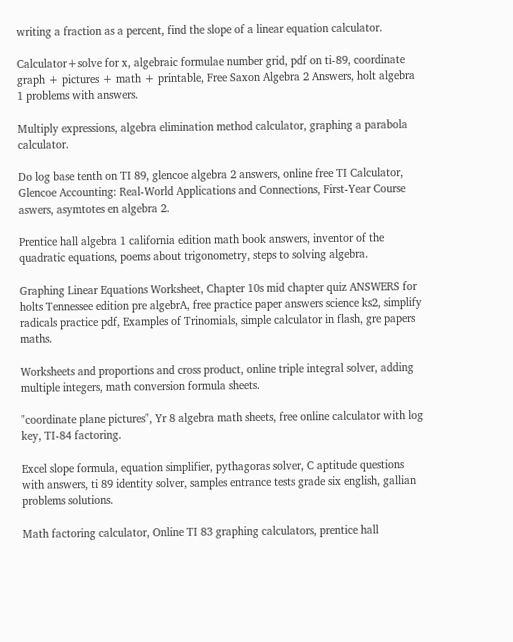writing a fraction as a percent, find the slope of a linear equation calculator.

Calculator+solve for x, algebraic formulae number grid, pdf on ti-89, coordinate graph + pictures + math + printable, Free Saxon Algebra 2 Answers, holt algebra 1 problems with answers.

Multiply expressions, algebra elimination method calculator, graphing a parabola calculator.

Do log base tenth on TI 89, glencoe algebra 2 answers, online free TI Calculator, Glencoe Accounting: Real-World Applications and Connections, First-Year Course aswers, asymtotes en algebra 2.

Prentice hall algebra 1 california edition math book answers, inventor of the quadratic equations, poems about trigonometry, steps to solving algebra.

Graphing Linear Equations Worksheet, Chapter 10s mid chapter quiz ANSWERS for holts Tennessee edition pre algebrA, free practice paper answers science ks2, simplify radicals practice pdf, Examples of Trinomials, simple calculator in flash, gre papers maths.

Worksheets and proportions and cross product, online triple integral solver, adding multiple integers, math conversion formula sheets.

"coordinate plane pictures", Yr 8 algebra math sheets, free online calculator with log key, TI-84 factoring.

Excel slope formula, equation simplifier, pythagoras solver, C aptitude questions with answers, ti 89 identity solver, samples entrance tests grade six english, gallian problems solutions.

Math factoring calculator, Online TI 83 graphing calculators, prentice hall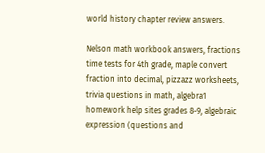world history chapter review answers.

Nelson math workbook answers, fractions time tests for 4th grade, maple convert fraction into decimal, pizzazz worksheets, trivia questions in math, algebra1 homework help sites grades 8-9, algebraic expression (questions and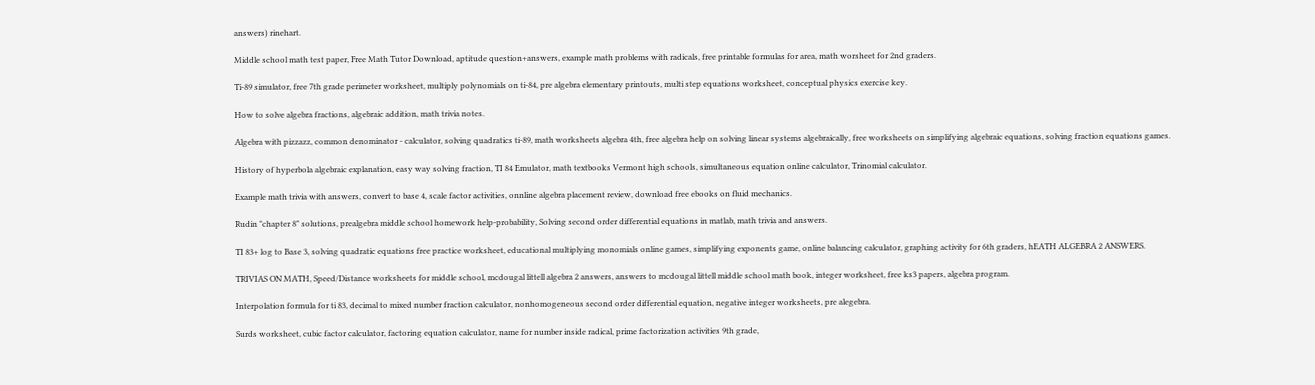answers) rinehart.

Middle school math test paper, Free Math Tutor Download, aptitude question+answers, example math problems with radicals, free printable formulas for area, math worsheet for 2nd graders.

Ti-89 simulator, free 7th grade perimeter worksheet, multiply polynomials on ti-84, pre algebra elementary printouts, multi step equations worksheet, conceptual physics exercise key.

How to solve algebra fractions, algebraic addition, math trivia notes.

Algebra with pizzazz, common denominator - calculator, solving quadratics ti-89, math worksheets algebra 4th, free algebra help on solving linear systems algebraically, free worksheets on simplifying algebraic equations, solving fraction equations games.

History of hyperbola algebraic explanation, easy way solving fraction, TI 84 Emulator, math textbooks Vermont high schools, simultaneous equation online calculator, Trinomial calculator.

Example math trivia with answers, convert to base 4, scale factor activities, onnline algebra placement review, download free ebooks on fluid mechanics.

Rudin "chapter 8" solutions, prealgebra middle school homework help-probability, Solving second order differential equations in matlab, math trivia and answers.

TI 83+ log to Base 3, solving quadratic equations free practice worksheet, educational multiplying monomials online games, simplifying exponents game, online balancing calculator, graphing activity for 6th graders, hEATH ALGEBRA 2 ANSWERS.

TRIVIAS ON MATH, Speed/Distance worksheets for middle school, mcdougal littell algebra 2 answers, answers to mcdougal littell middle school math book, integer worksheet, free ks3 papers, algebra program.

Interpolation formula for ti 83, decimal to mixed number fraction calculator, nonhomogeneous second order differential equation, negative integer worksheets, pre alegebra.

Surds worksheet, cubic factor calculator, factoring equation calculator, name for number inside radical, prime factorization activities 9th grade,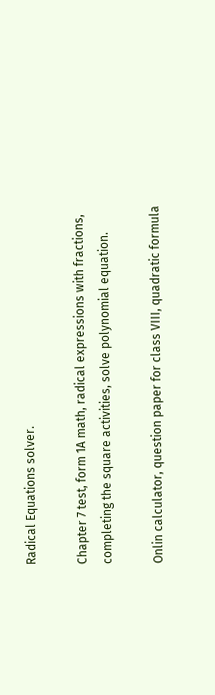Radical Equations solver.

Chapter 7 test, form 1A math, radical expressions with fractions, completing the square activities, solve polynomial equation.

Onlin calculator, question paper for class VIII, quadratic formula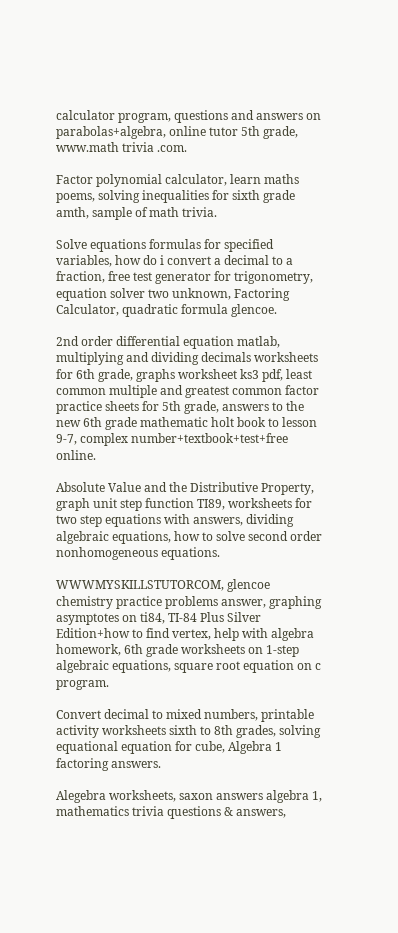calculator program, questions and answers on parabolas+algebra, online tutor 5th grade, www.math trivia .com.

Factor polynomial calculator, learn maths poems, solving inequalities for sixth grade amth, sample of math trivia.

Solve equations formulas for specified variables, how do i convert a decimal to a fraction, free test generator for trigonometry, equation solver two unknown, Factoring Calculator, quadratic formula glencoe.

2nd order differential equation matlab, multiplying and dividing decimals worksheets for 6th grade, graphs worksheet ks3 pdf, least common multiple and greatest common factor practice sheets for 5th grade, answers to the new 6th grade mathematic holt book to lesson 9-7, complex number+textbook+test+free online.

Absolute Value and the Distributive Property, graph unit step function TI89, worksheets for two step equations with answers, dividing algebraic equations, how to solve second order nonhomogeneous equations.

WWWMYSKILLSTUTORCOM, glencoe chemistry practice problems answer, graphing asymptotes on ti84, TI-84 Plus Silver Edition+how to find vertex, help with algebra homework, 6th grade worksheets on 1-step algebraic equations, square root equation on c program.

Convert decimal to mixed numbers, printable activity worksheets sixth to 8th grades, solving equational equation for cube, Algebra 1 factoring answers.

Alegebra worksheets, saxon answers algebra 1, mathematics trivia questions & answers,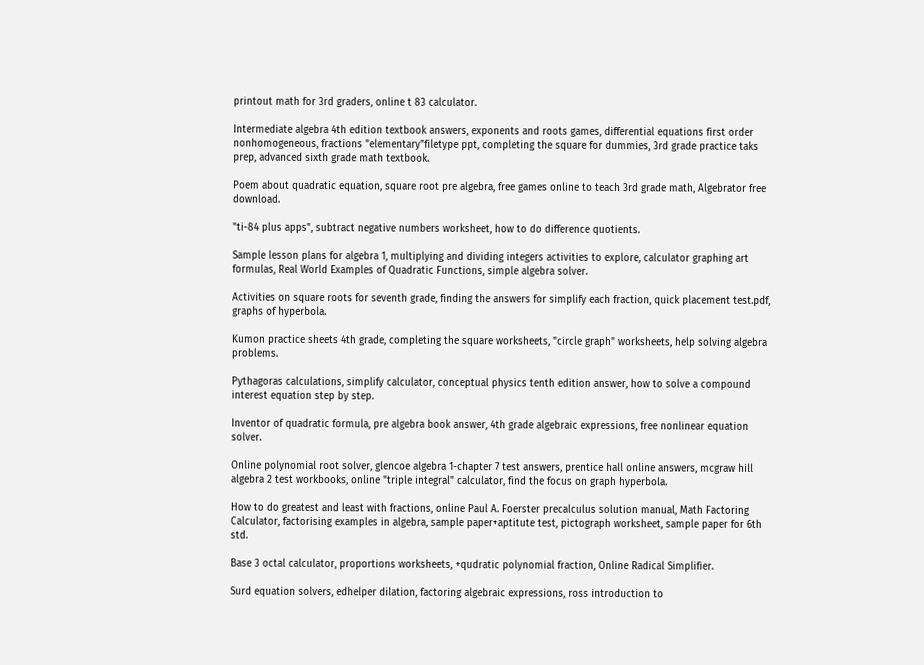printout math for 3rd graders, online t 83 calculator.

Intermediate algebra 4th edition textbook answers, exponents and roots games, differential equations first order nonhomogeneous, fractions "elementary"filetype ppt, completing the square for dummies, 3rd grade practice taks prep, advanced sixth grade math textbook.

Poem about quadratic equation, square root pre algebra, free games online to teach 3rd grade math, Algebrator free download.

"ti-84 plus apps", subtract negative numbers worksheet, how to do difference quotients.

Sample lesson plans for algebra 1, multiplying and dividing integers activities to explore, calculator graphing art formulas, Real World Examples of Quadratic Functions, simple algebra solver.

Activities on square roots for seventh grade, finding the answers for simplify each fraction, quick placement test.pdf, graphs of hyperbola.

Kumon practice sheets 4th grade, completing the square worksheets, "circle graph" worksheets, help solving algebra problems.

Pythagoras calculations, simplify calculator, conceptual physics tenth edition answer, how to solve a compound interest equation step by step.

Inventor of quadratic formula, pre algebra book answer, 4th grade algebraic expressions, free nonlinear equation solver.

Online polynomial root solver, glencoe algebra 1-chapter 7 test answers, prentice hall online answers, mcgraw hill algebra 2 test workbooks, online "triple integral" calculator, find the focus on graph hyperbola.

How to do greatest and least with fractions, online Paul A. Foerster precalculus solution manual, Math Factoring Calculator, factorising examples in algebra, sample paper+aptitute test, pictograph worksheet, sample paper for 6th std.

Base 3 octal calculator, proportions worksheets, +qudratic polynomial fraction, Online Radical Simplifier.

Surd equation solvers, edhelper dilation, factoring algebraic expressions, ross introduction to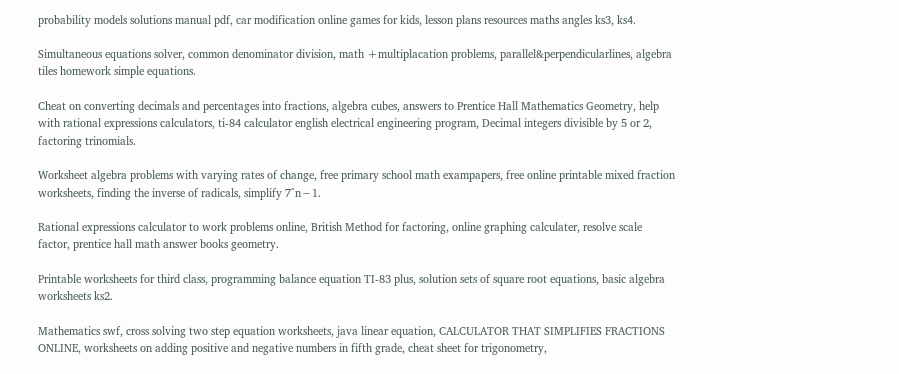probability models solutions manual pdf, car modification online games for kids, lesson plans resources maths angles ks3, ks4.

Simultaneous equations solver, common denominator division, math +multiplacation problems, parallel&perpendicularlines, algebra tiles homework simple equations.

Cheat on converting decimals and percentages into fractions, algebra cubes, answers to Prentice Hall Mathematics Geometry, help with rational expressions calculators, ti-84 calculator english electrical engineering program, Decimal integers divisible by 5 or 2, factoring trinomials.

Worksheet algebra problems with varying rates of change, free primary school math exampapers, free online printable mixed fraction worksheets, finding the inverse of radicals, simplify 7^n−1.

Rational expressions calculator to work problems online, British Method for factoring, online graphing calculater, resolve scale factor, prentice hall math answer books geometry.

Printable worksheets for third class, programming balance equation TI-83 plus, solution sets of square root equations, basic algebra worksheets ks2.

Mathematics swf, cross solving two step equation worksheets, java linear equation, CALCULATOR THAT SIMPLIFIES FRACTIONS ONLINE, worksheets on adding positive and negative numbers in fifth grade, cheat sheet for trigonometry,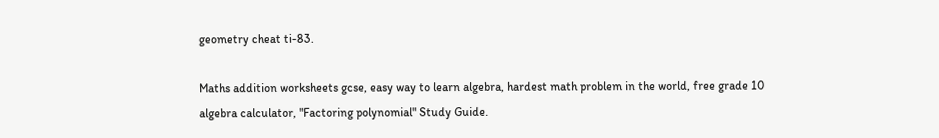geometry cheat ti-83.

Maths addition worksheets gcse, easy way to learn algebra, hardest math problem in the world, free grade 10 algebra calculator, "Factoring polynomial" Study Guide.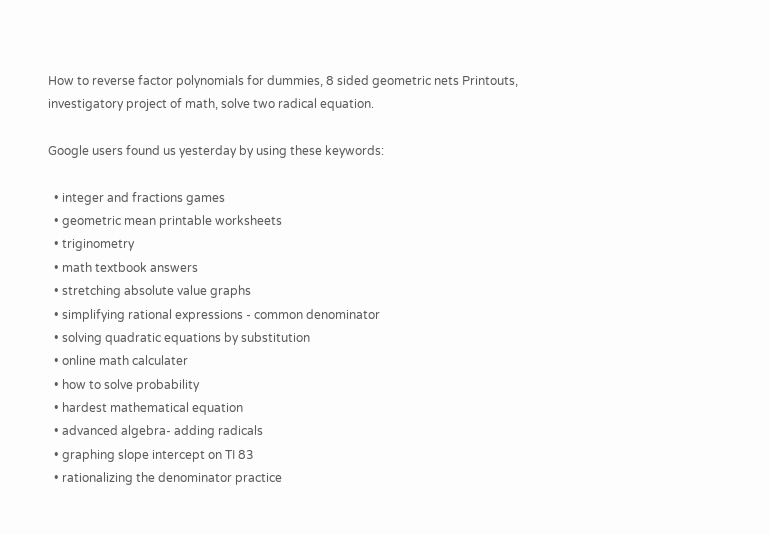How to reverse factor polynomials for dummies, 8 sided geometric nets Printouts, investigatory project of math, solve two radical equation.

Google users found us yesterday by using these keywords:

  • integer and fractions games
  • geometric mean printable worksheets
  • triginometry
  • math textbook answers
  • stretching absolute value graphs
  • simplifying rational expressions - common denominator
  • solving quadratic equations by substitution
  • online math calculater
  • how to solve probability
  • hardest mathematical equation
  • advanced algebra- adding radicals
  • graphing slope intercept on TI 83
  • rationalizing the denominator practice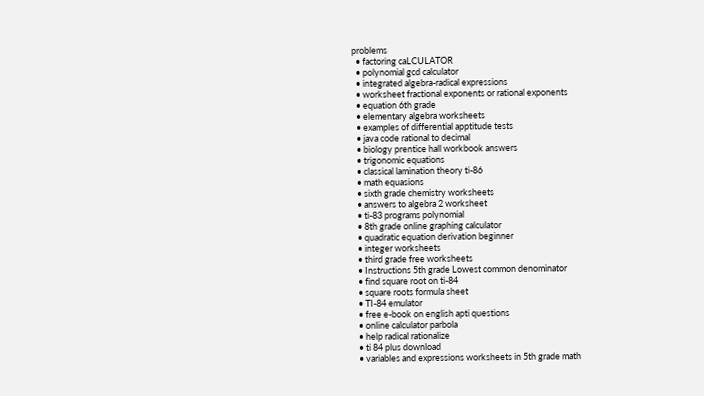problems
  • factoring caLCULATOR
  • polynomial gcd calculator
  • integrated algebra-radical expressions
  • worksheet fractional exponents or rational exponents
  • equation 6th grade
  • elementary algebra worksheets
  • examples of differential apptitude tests
  • java code rational to decimal
  • biology prentice hall workbook answers
  • trigonomic equations
  • classical lamination theory ti-86
  • math equasions
  • sixth grade chemistry worksheets
  • answers to algebra 2 worksheet
  • ti-83 programs polynomial
  • 8th grade online graphing calculator
  • quadratic equation derivation beginner
  • integer worksheets
  • third grade free worksheets
  • Instructions 5th grade Lowest common denominator
  • find square root on ti-84
  • square roots formula sheet
  • TI-84 emulator
  • free e-book on english apti questions
  • online calculator parbola
  • help radical rationalize
  • ti 84 plus download
  • variables and expressions worksheets in 5th grade math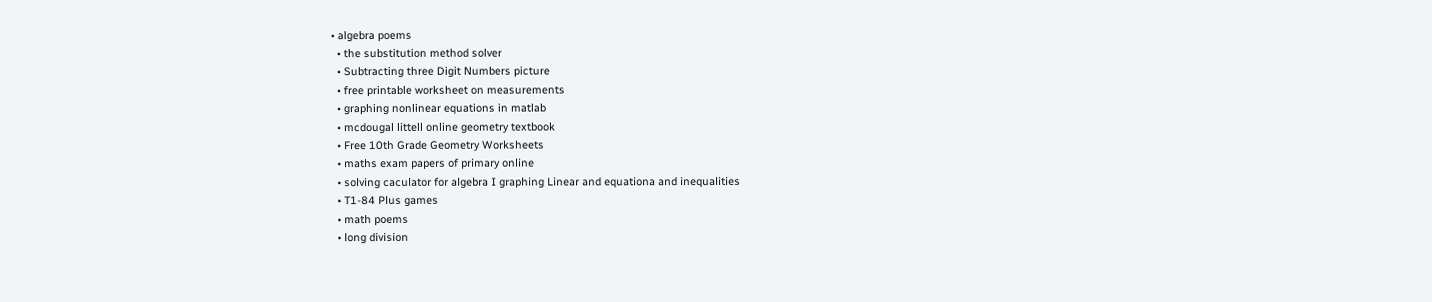• algebra poems
  • the substitution method solver
  • Subtracting three Digit Numbers picture
  • free printable worksheet on measurements
  • graphing nonlinear equations in matlab
  • mcdougal littell online geometry textbook
  • Free 10th Grade Geometry Worksheets
  • maths exam papers of primary online
  • solving caculator for algebra I graphing Linear and equationa and inequalities
  • T1-84 Plus games
  • math poems
  • long division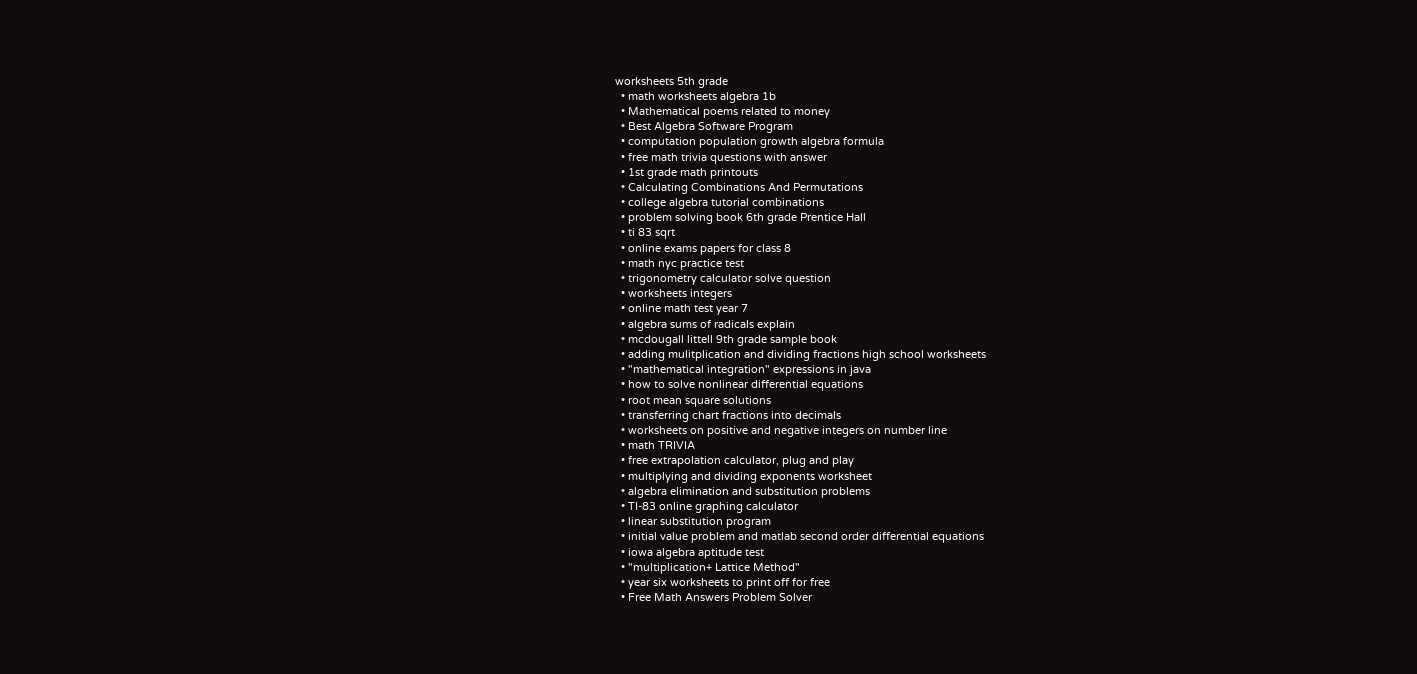worksheets 5th grade
  • math worksheets algebra 1b
  • Mathematical poems related to money
  • Best Algebra Software Program
  • computation population growth algebra formula
  • free math trivia questions with answer
  • 1st grade math printouts
  • Calculating Combinations And Permutations
  • college algebra tutorial combinations
  • problem solving book 6th grade Prentice Hall
  • ti 83 sqrt
  • online exams papers for class 8
  • math nyc practice test
  • trigonometry calculator solve question
  • worksheets integers
  • online math test year 7
  • algebra sums of radicals explain
  • mcdougall littell 9th grade sample book
  • adding mulitplication and dividing fractions high school worksheets
  • "mathematical integration" expressions in java
  • how to solve nonlinear differential equations
  • root mean square solutions
  • transferring chart fractions into decimals
  • worksheets on positive and negative integers on number line
  • math TRIVIA
  • free extrapolation calculator, plug and play
  • multiplying and dividing exponents worksheet
  • algebra elimination and substitution problems
  • TI-83 online graphing calculator
  • linear substitution program
  • initial value problem and matlab second order differential equations
  • iowa algebra aptitude test
  • "multiplication+ Lattice Method"
  • year six worksheets to print off for free
  • Free Math Answers Problem Solver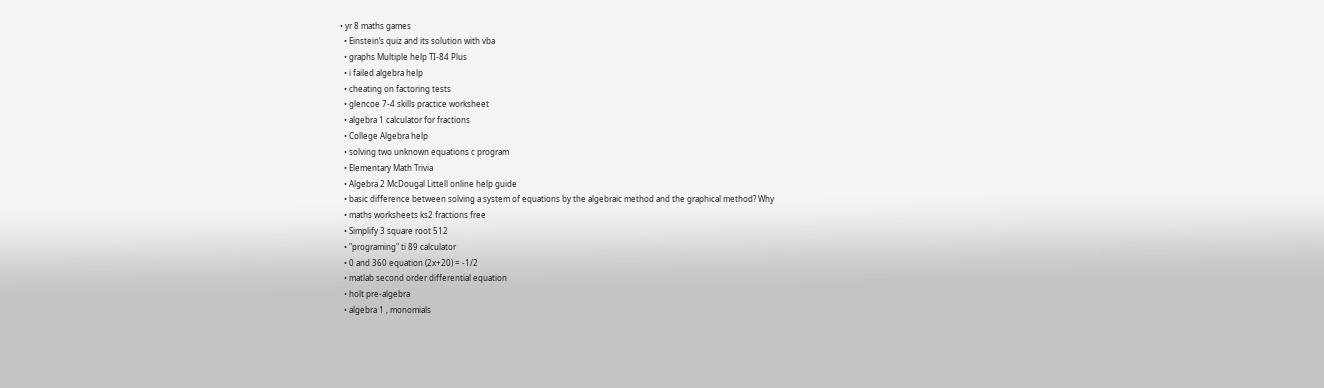• yr 8 maths games
  • Einstein’s quiz and its solution with vba
  • graphs Multiple help TI-84 Plus
  • i failed algebra help
  • cheating on factoring tests
  • glencoe 7-4 skills practice worksheet
  • algebra 1 calculator for fractions
  • College Algebra help
  • solving two unknown equations c program
  • Elementary Math Trivia
  • Algebra 2 McDougal Littell online help guide
  • basic difference between solving a system of equations by the algebraic method and the graphical method? Why
  • maths worksheets ks2 fractions free
  • Simplify 3 square root 512
  • "programing" ti 89 calculator
  • 0 and 360 equation (2x+20) = -1/2
  • matlab second order differential equation
  • holt pre-algebra
  • algebra 1 , monomials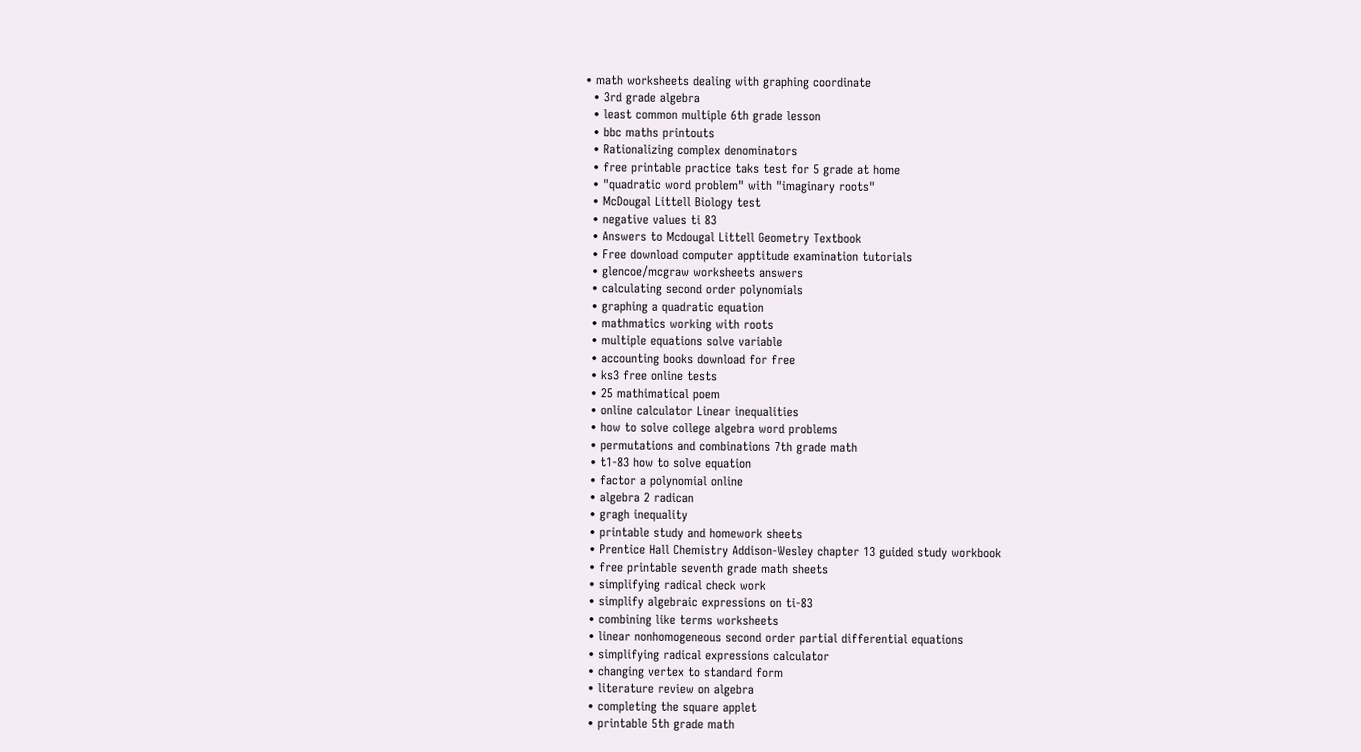• math worksheets dealing with graphing coordinate
  • 3rd grade algebra
  • least common multiple 6th grade lesson
  • bbc maths printouts
  • Rationalizing complex denominators
  • free printable practice taks test for 5 grade at home
  • "quadratic word problem" with "imaginary roots"
  • McDougal Littell Biology test
  • negative values ti 83
  • Answers to Mcdougal Littell Geometry Textbook
  • Free download computer apptitude examination tutorials
  • glencoe/mcgraw worksheets answers
  • calculating second order polynomials
  • graphing a quadratic equation
  • mathmatics working with roots
  • multiple equations solve variable
  • accounting books download for free
  • ks3 free online tests
  • 25 mathimatical poem
  • online calculator Linear inequalities
  • how to solve college algebra word problems
  • permutations and combinations 7th grade math
  • t1-83 how to solve equation
  • factor a polynomial online
  • algebra 2 radican
  • gragh inequality
  • printable study and homework sheets
  • Prentice Hall Chemistry Addison-Wesley chapter 13 guided study workbook
  • free printable seventh grade math sheets
  • simplifying radical check work
  • simplify algebraic expressions on ti-83
  • combining like terms worksheets
  • linear nonhomogeneous second order partial differential equations
  • simplifying radical expressions calculator
  • changing vertex to standard form
  • literature review on algebra
  • completing the square applet
  • printable 5th grade math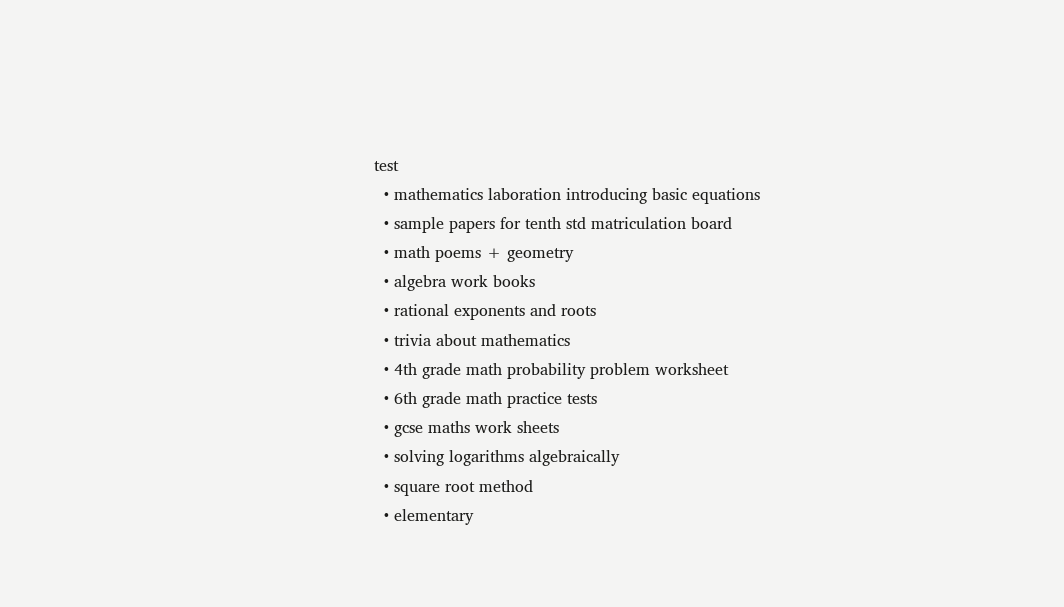test
  • mathematics laboration introducing basic equations
  • sample papers for tenth std matriculation board
  • math poems + geometry
  • algebra work books
  • rational exponents and roots
  • trivia about mathematics
  • 4th grade math probability problem worksheet
  • 6th grade math practice tests
  • gcse maths work sheets
  • solving logarithms algebraically
  • square root method
  • elementary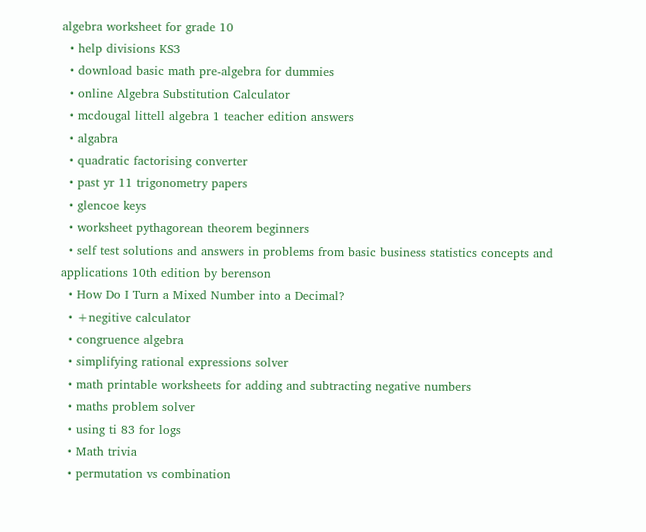algebra worksheet for grade 10
  • help divisions KS3
  • download basic math pre-algebra for dummies
  • online Algebra Substitution Calculator
  • mcdougal littell algebra 1 teacher edition answers
  • algabra
  • quadratic factorising converter
  • past yr 11 trigonometry papers
  • glencoe keys
  • worksheet pythagorean theorem beginners
  • self test solutions and answers in problems from basic business statistics concepts and applications 10th edition by berenson
  • How Do I Turn a Mixed Number into a Decimal?
  • +negitive calculator
  • congruence algebra
  • simplifying rational expressions solver
  • math printable worksheets for adding and subtracting negative numbers
  • maths problem solver
  • using ti 83 for logs
  • Math trivia
  • permutation vs combination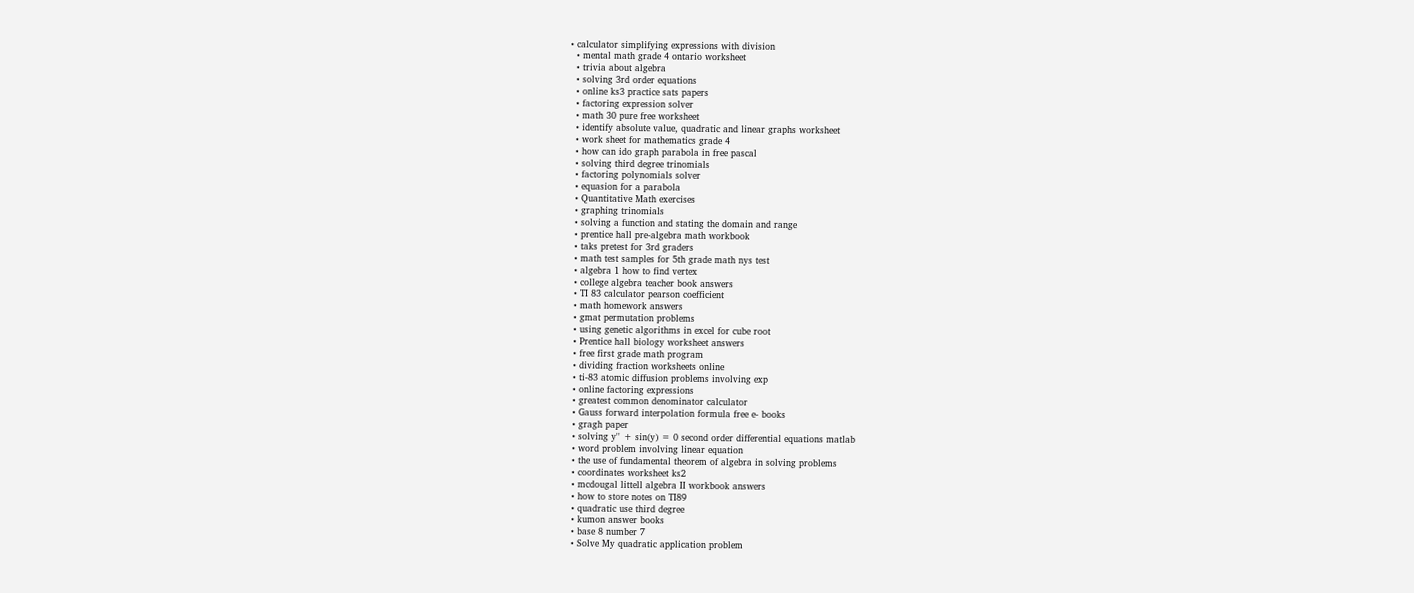• calculator simplifying expressions with division
  • mental math grade 4 ontario worksheet
  • trivia about algebra
  • solving 3rd order equations
  • online ks3 practice sats papers
  • factoring expression solver
  • math 30 pure free worksheet
  • identify absolute value, quadratic and linear graphs worksheet
  • work sheet for mathematics grade 4
  • how can ido graph parabola in free pascal
  • solving third degree trinomials
  • factoring polynomials solver
  • equasion for a parabola
  • Quantitative Math exercises
  • graphing trinomials
  • solving a function and stating the domain and range
  • prentice hall pre-algebra math workbook
  • taks pretest for 3rd graders
  • math test samples for 5th grade math nys test
  • algebra 1 how to find vertex
  • college algebra teacher book answers
  • TI 83 calculator pearson coefficient
  • math homework answers
  • gmat permutation problems
  • using genetic algorithms in excel for cube root
  • Prentice hall biology worksheet answers
  • free first grade math program
  • dividing fraction worksheets online
  • ti-83 atomic diffusion problems involving exp
  • online factoring expressions
  • greatest common denominator calculator
  • Gauss forward interpolation formula free e- books
  • gragh paper
  • solving y'' + sin(y) = 0 second order differential equations matlab
  • word problem involving linear equation
  • the use of fundamental theorem of algebra in solving problems
  • coordinates worksheet ks2
  • mcdougal littell algebra II workbook answers
  • how to store notes on TI89
  • quadratic use third degree
  • kumon answer books
  • base 8 number 7
  • Solve My quadratic application problem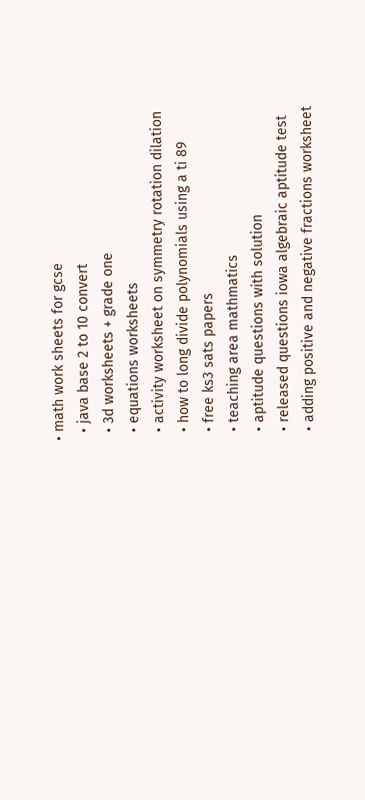• math work sheets for gcse
  • java base 2 to 10 convert
  • 3d worksheets + grade one
  • equations worksheets
  • activity worksheet on symmetry rotation dilation
  • how to long divide polynomials using a ti 89
  • free ks3 sats papers
  • teaching area mathmatics
  • aptitude questions with solution
  • released questions iowa algebraic aptitude test
  • adding positive and negative fractions worksheet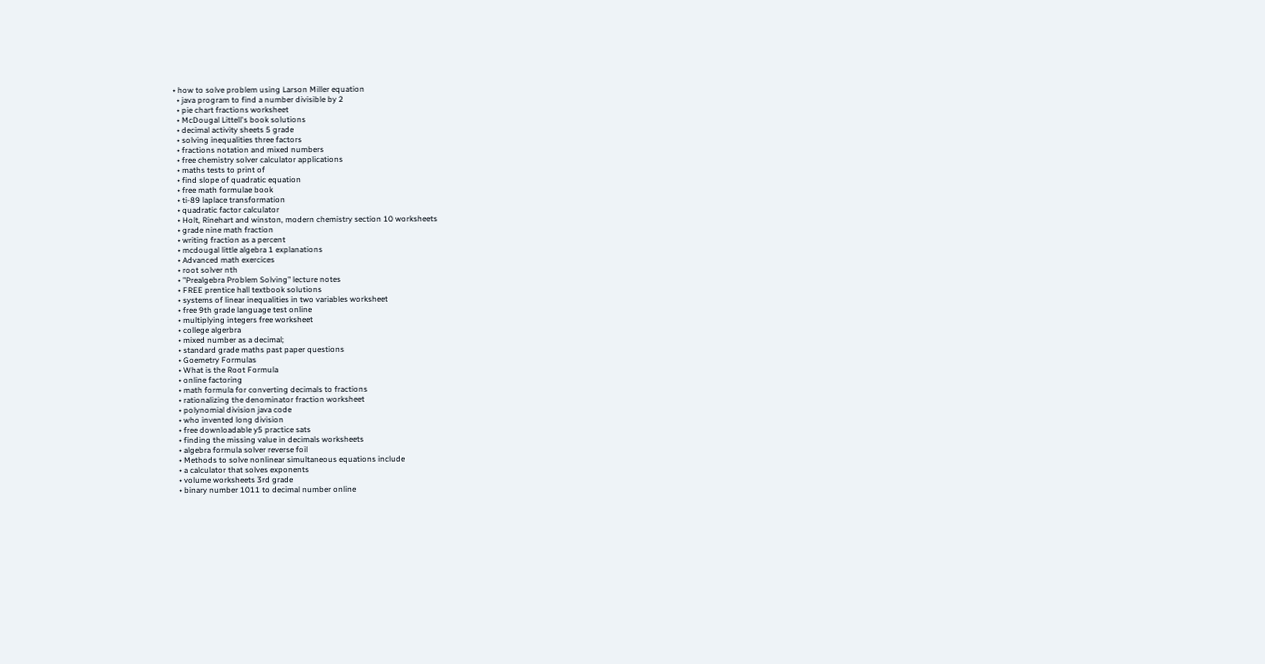• how to solve problem using Larson Miller equation
  • java program to find a number divisible by 2
  • pie chart fractions worksheet
  • McDougal Littell's book solutions
  • decimal activity sheets 5 grade
  • solving inequalities three factors
  • fractions notation and mixed numbers
  • free chemistry solver calculator applications
  • maths tests to print of
  • find slope of quadratic equation
  • free math formulae book
  • ti-89 laplace transformation
  • quadratic factor calculator
  • Holt, Rinehart and winston, modern chemistry section 10 worksheets
  • grade nine math fraction
  • writing fraction as a percent
  • mcdougal little algebra 1 explanations
  • Advanced math exercices
  • root solver nth
  • "Prealgebra Problem Solving" lecture notes
  • FREE prentice hall textbook solutions
  • systems of linear inequalities in two variables worksheet
  • free 9th grade language test online
  • multiplying integers free worksheet
  • college algerbra
  • mixed number as a decimal;
  • standard grade maths past paper questions
  • Goemetry Formulas
  • What is the Root Formula
  • online factoring
  • math formula for converting decimals to fractions
  • rationalizing the denominator fraction worksheet
  • polynomial division java code
  • who invented long division
  • free downloadable y5 practice sats
  • finding the missing value in decimals worksheets
  • algebra formula solver reverse foil
  • Methods to solve nonlinear simultaneous equations include
  • a calculator that solves exponents
  • volume worksheets 3rd grade
  • binary number 1011 to decimal number online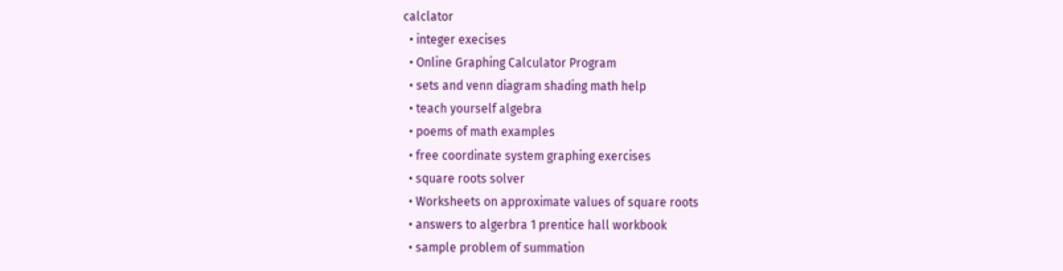calclator
  • integer execises
  • Online Graphing Calculator Program
  • sets and venn diagram shading math help
  • teach yourself algebra
  • poems of math examples
  • free coordinate system graphing exercises
  • square roots solver
  • Worksheets on approximate values of square roots
  • answers to algerbra 1 prentice hall workbook
  • sample problem of summation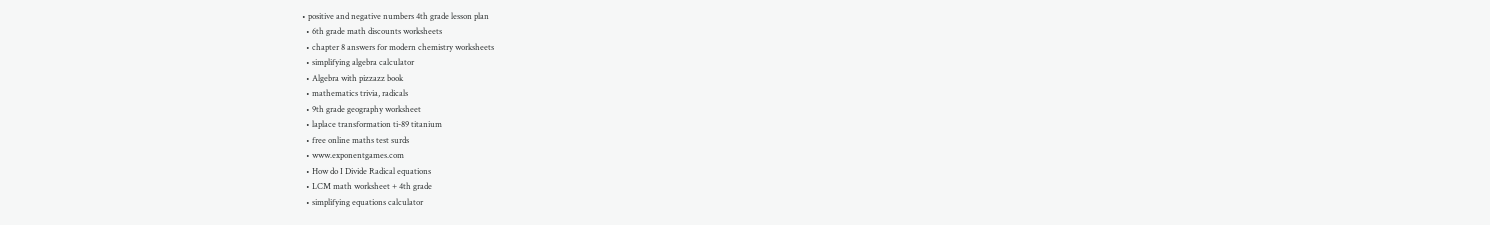• positive and negative numbers 4th grade lesson plan
  • 6th grade math discounts worksheets
  • chapter 8 answers for modern chemistry worksheets
  • simplifying algebra calculator
  • Algebra with pizzazz book
  • mathematics trivia, radicals
  • 9th grade geography worksheet
  • laplace transformation ti-89 titanium
  • free online maths test surds
  • www.exponentgames.com
  • How do I Divide Radical equations
  • LCM math worksheet + 4th grade
  • simplifying equations calculator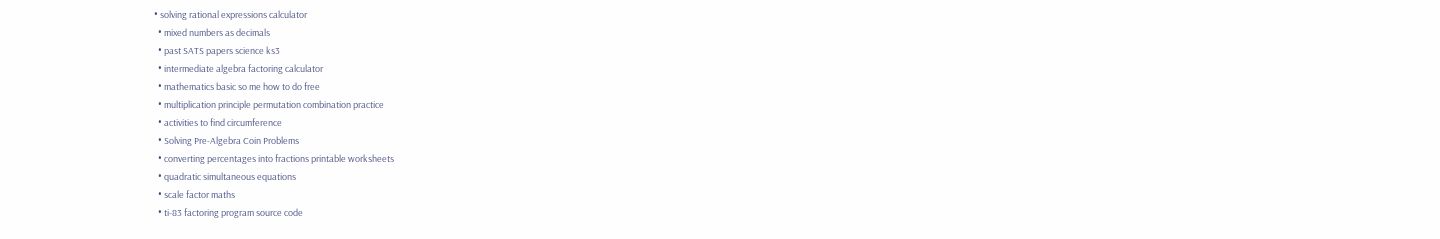• solving rational expressions calculator
  • mixed numbers as decimals
  • past SATS papers science ks3
  • intermediate algebra factoring calculator
  • mathematics basic so me how to do free
  • multiplication principle permutation combination practice
  • activities to find circumference
  • Solving Pre-Algebra Coin Problems
  • converting percentages into fractions printable worksheets
  • quadratic simultaneous equations
  • scale factor maths
  • ti-83 factoring program source code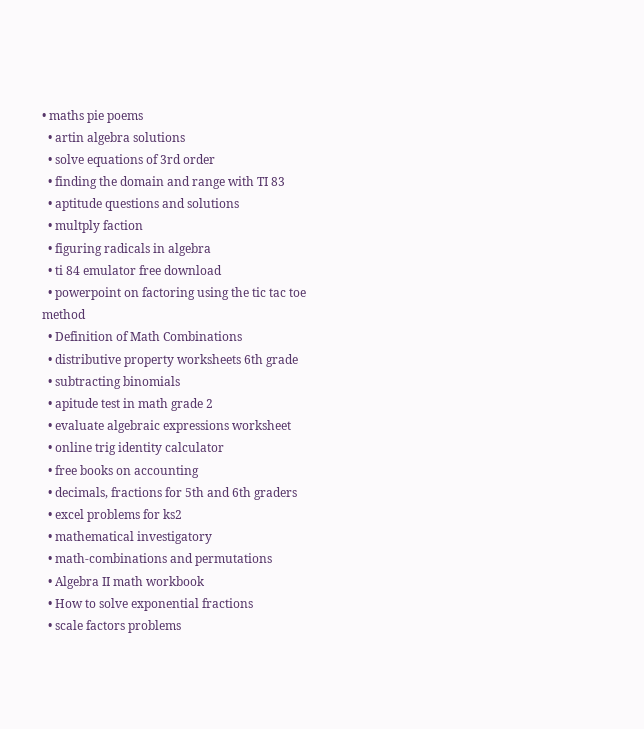• maths pie poems
  • artin algebra solutions
  • solve equations of 3rd order
  • finding the domain and range with TI 83
  • aptitude questions and solutions
  • multply faction
  • figuring radicals in algebra
  • ti 84 emulator free download
  • powerpoint on factoring using the tic tac toe method
  • Definition of Math Combinations
  • distributive property worksheets 6th grade
  • subtracting binomials
  • apitude test in math grade 2
  • evaluate algebraic expressions worksheet
  • online trig identity calculator
  • free books on accounting
  • decimals, fractions for 5th and 6th graders
  • excel problems for ks2
  • mathematical investigatory
  • math-combinations and permutations
  • Algebra II math workbook
  • How to solve exponential fractions
  • scale factors problems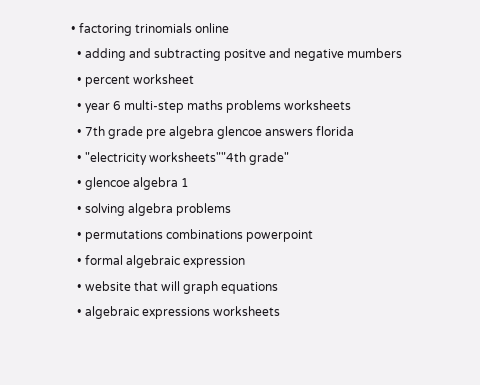• factoring trinomials online
  • adding and subtracting positve and negative mumbers
  • percent worksheet
  • year 6 multi-step maths problems worksheets
  • 7th grade pre algebra glencoe answers florida
  • "electricity worksheets""4th grade"
  • glencoe algebra 1
  • solving algebra problems
  • permutations combinations powerpoint
  • formal algebraic expression
  • website that will graph equations
  • algebraic expressions worksheets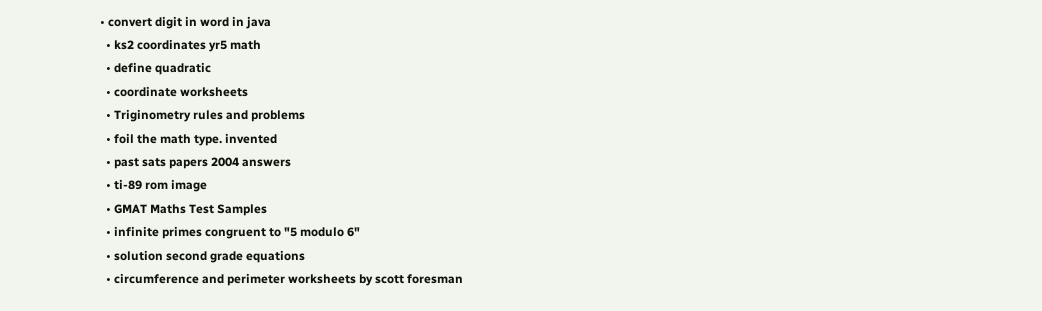• convert digit in word in java
  • ks2 coordinates yr5 math
  • define quadratic
  • coordinate worksheets
  • Triginometry rules and problems
  • foil the math type. invented
  • past sats papers 2004 answers
  • ti-89 rom image
  • GMAT Maths Test Samples
  • infinite primes congruent to "5 modulo 6"
  • solution second grade equations
  • circumference and perimeter worksheets by scott foresman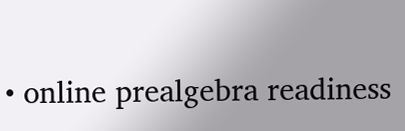• online prealgebra readiness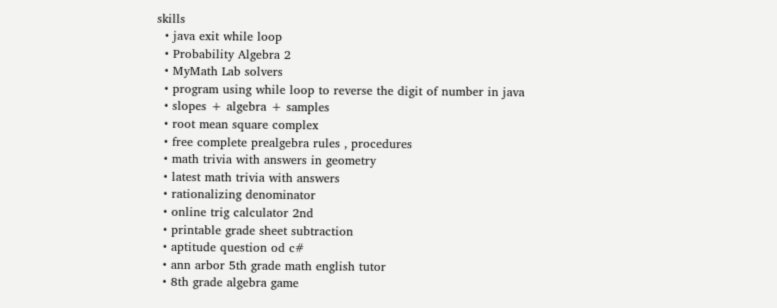skills
  • java exit while loop
  • Probability Algebra 2
  • MyMath Lab solvers
  • program using while loop to reverse the digit of number in java
  • slopes + algebra + samples
  • root mean square complex
  • free complete prealgebra rules , procedures
  • math trivia with answers in geometry
  • latest math trivia with answers
  • rationalizing denominator
  • online trig calculator 2nd
  • printable grade sheet subtraction
  • aptitude question od c#
  • ann arbor 5th grade math english tutor
  • 8th grade algebra game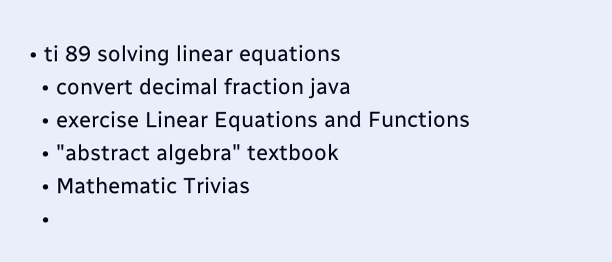• ti 89 solving linear equations
  • convert decimal fraction java
  • exercise Linear Equations and Functions
  • "abstract algebra" textbook
  • Mathematic Trivias
  •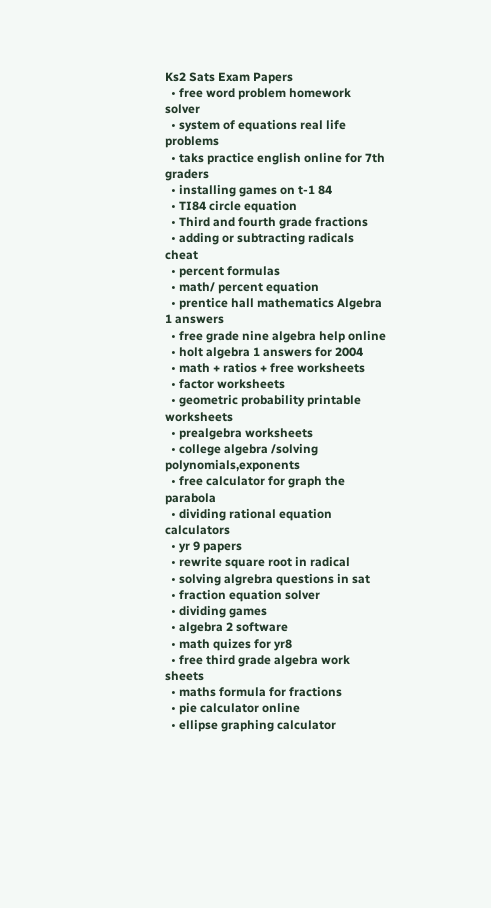Ks2 Sats Exam Papers
  • free word problem homework solver
  • system of equations real life problems
  • taks practice english online for 7th graders
  • installing games on t-1 84
  • TI84 circle equation
  • Third and fourth grade fractions
  • adding or subtracting radicals cheat
  • percent formulas
  • math/ percent equation
  • prentice hall mathematics Algebra 1 answers
  • free grade nine algebra help online
  • holt algebra 1 answers for 2004
  • math + ratios + free worksheets
  • factor worksheets
  • geometric probability printable worksheets
  • prealgebra worksheets
  • college algebra /solving polynomials,exponents
  • free calculator for graph the parabola
  • dividing rational equation calculators
  • yr 9 papers
  • rewrite square root in radical
  • solving algrebra questions in sat
  • fraction equation solver
  • dividing games
  • algebra 2 software
  • math quizes for yr8
  • free third grade algebra work sheets
  • maths formula for fractions
  • pie calculator online
  • ellipse graphing calculator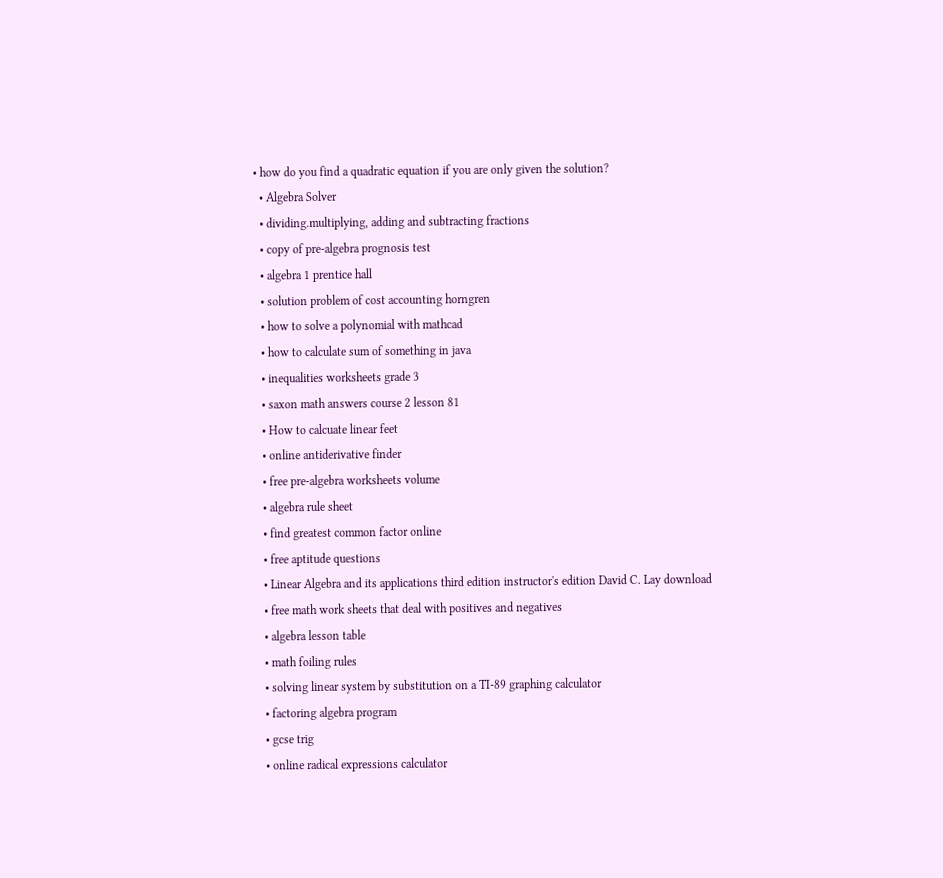• how do you find a quadratic equation if you are only given the solution?
  • Algebra Solver
  • dividing.multiplying, adding and subtracting fractions
  • copy of pre-algebra prognosis test
  • algebra 1 prentice hall
  • solution problem of cost accounting horngren
  • how to solve a polynomial with mathcad
  • how to calculate sum of something in java
  • inequalities worksheets grade 3
  • saxon math answers course 2 lesson 81
  • How to calcuate linear feet
  • online antiderivative finder
  • free pre-algebra worksheets volume
  • algebra rule sheet
  • find greatest common factor online
  • free aptitude questions
  • Linear Algebra and its applications third edition instructor's edition David C. Lay download
  • free math work sheets that deal with positives and negatives
  • algebra lesson table
  • math foiling rules
  • solving linear system by substitution on a TI-89 graphing calculator
  • factoring algebra program
  • gcse trig
  • online radical expressions calculator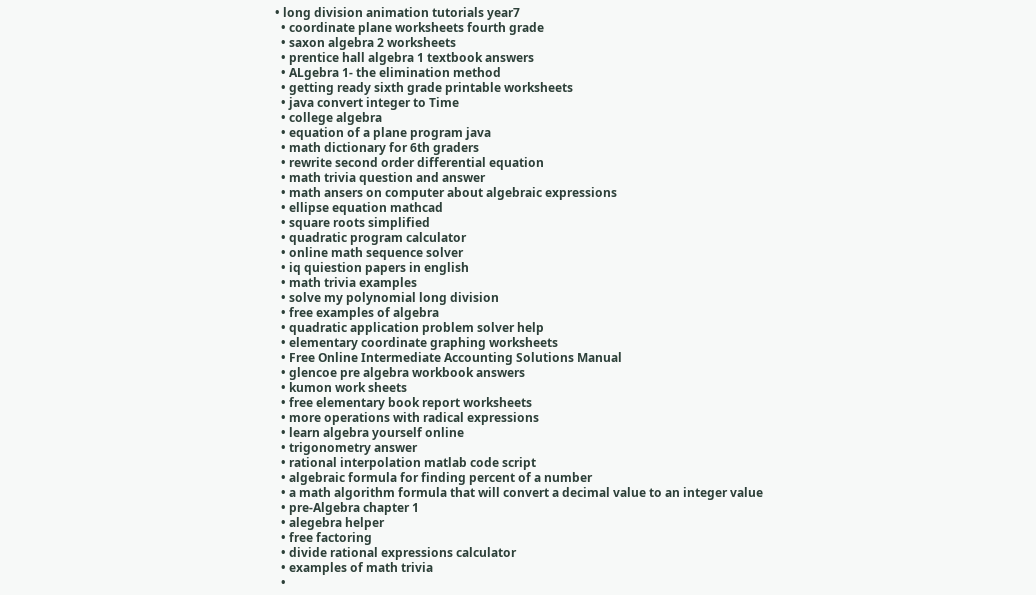• long division animation tutorials year7
  • coordinate plane worksheets fourth grade
  • saxon algebra 2 worksheets
  • prentice hall algebra 1 textbook answers
  • ALgebra 1- the elimination method
  • getting ready sixth grade printable worksheets
  • java convert integer to Time
  • college algebra
  • equation of a plane program java
  • math dictionary for 6th graders
  • rewrite second order differential equation
  • math trivia question and answer
  • math ansers on computer about algebraic expressions
  • ellipse equation mathcad
  • square roots simplified
  • quadratic program calculator
  • online math sequence solver
  • iq quiestion papers in english
  • math trivia examples
  • solve my polynomial long division
  • free examples of algebra
  • quadratic application problem solver help
  • elementary coordinate graphing worksheets
  • Free Online Intermediate Accounting Solutions Manual
  • glencoe pre algebra workbook answers
  • kumon work sheets
  • free elementary book report worksheets
  • more operations with radical expressions
  • learn algebra yourself online
  • trigonometry answer
  • rational interpolation matlab code script
  • algebraic formula for finding percent of a number
  • a math algorithm formula that will convert a decimal value to an integer value
  • pre-Algebra chapter 1
  • alegebra helper
  • free factoring
  • divide rational expressions calculator
  • examples of math trivia
  •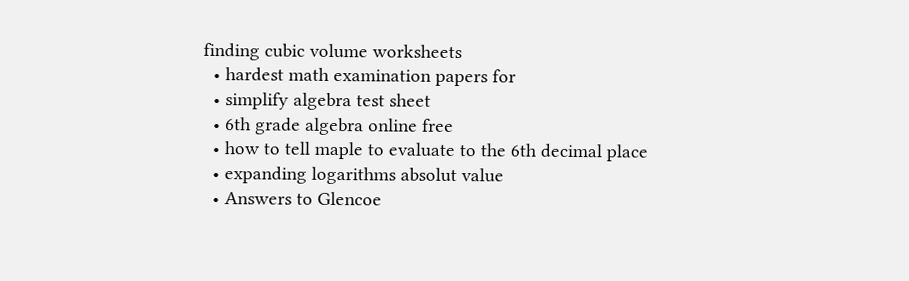finding cubic volume worksheets
  • hardest math examination papers for
  • simplify algebra test sheet
  • 6th grade algebra online free
  • how to tell maple to evaluate to the 6th decimal place
  • expanding logarithms absolut value
  • Answers to Glencoe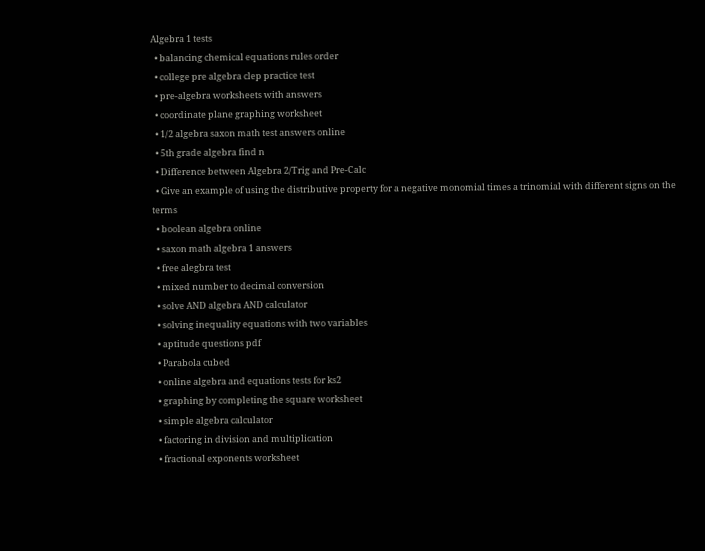Algebra 1 tests
  • balancing chemical equations rules order
  • college pre algebra clep practice test
  • pre-algebra worksheets with answers
  • coordinate plane graphing worksheet
  • 1/2 algebra saxon math test answers online
  • 5th grade algebra find n
  • Difference between Algebra 2/Trig and Pre-Calc
  • Give an example of using the distributive property for a negative monomial times a trinomial with different signs on the terms
  • boolean algebra online
  • saxon math algebra 1 answers
  • free alegbra test
  • mixed number to decimal conversion
  • solve AND algebra AND calculator
  • solving inequality equations with two variables
  • aptitude questions pdf
  • Parabola cubed
  • online algebra and equations tests for ks2
  • graphing by completing the square worksheet
  • simple algebra calculator
  • factoring in division and multiplication
  • fractional exponents worksheet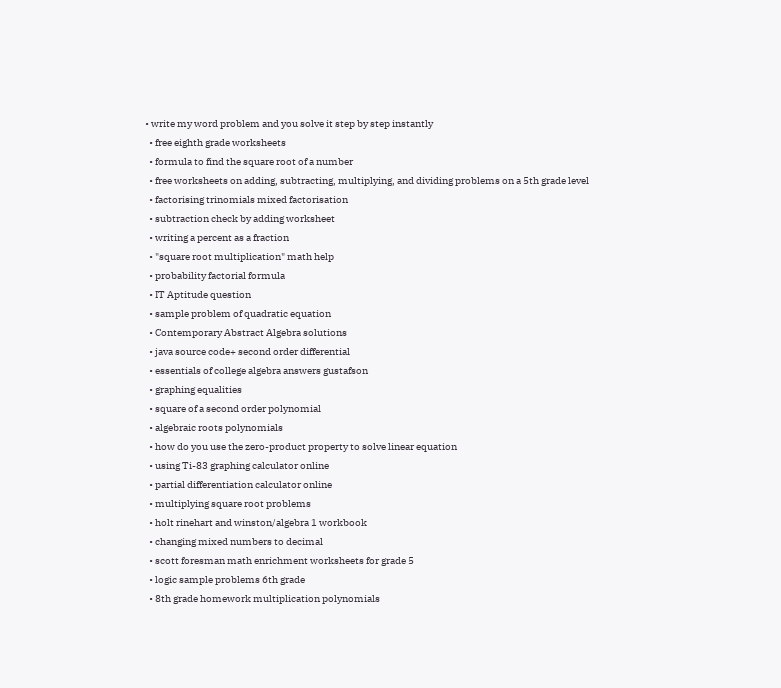• write my word problem and you solve it step by step instantly
  • free eighth grade worksheets
  • formula to find the square root of a number
  • free worksheets on adding, subtracting, multiplying, and dividing problems on a 5th grade level
  • factorising trinomials mixed factorisation
  • subtraction check by adding worksheet
  • writing a percent as a fraction
  • "square root multiplication" math help
  • probability factorial formula
  • IT Aptitude question
  • sample problem of quadratic equation
  • Contemporary Abstract Algebra solutions
  • java source code+ second order differential
  • essentials of college algebra answers gustafson
  • graphing equalities
  • square of a second order polynomial
  • algebraic roots polynomials
  • how do you use the zero-product property to solve linear equation
  • using Ti-83 graphing calculator online
  • partial differentiation calculator online
  • multiplying square root problems
  • holt rinehart and winston/algebra 1 workbook
  • changing mixed numbers to decimal
  • scott foresman math enrichment worksheets for grade 5
  • logic sample problems 6th grade
  • 8th grade homework multiplication polynomials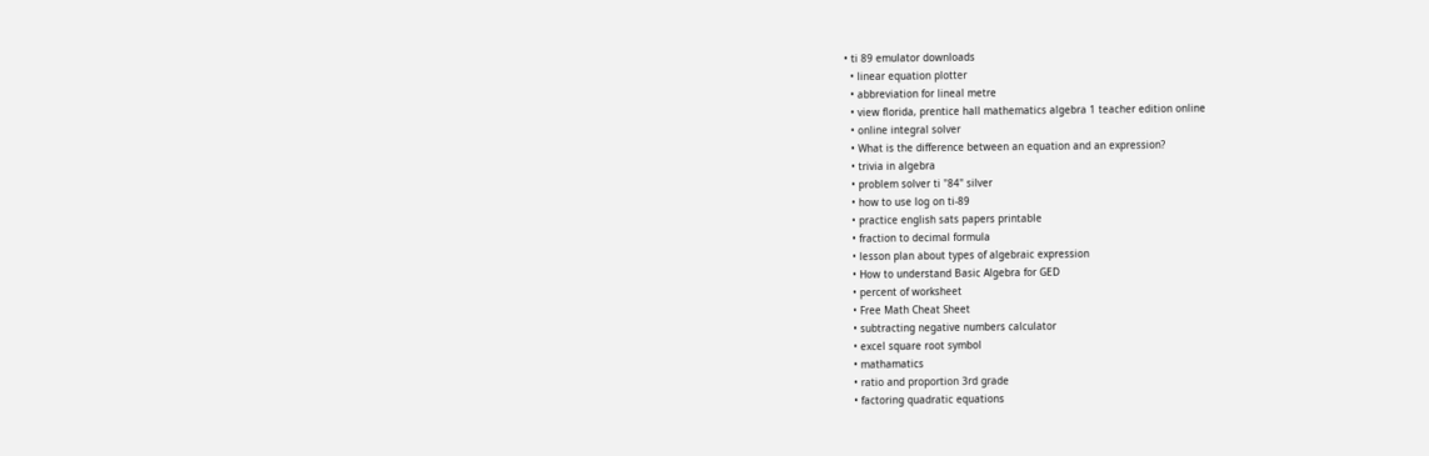• ti 89 emulator downloads
  • linear equation plotter
  • abbreviation for lineal metre
  • view florida, prentice hall mathematics algebra 1 teacher edition online
  • online integral solver
  • What is the difference between an equation and an expression?
  • trivia in algebra
  • problem solver ti "84" silver
  • how to use log on ti-89
  • practice english sats papers printable
  • fraction to decimal formula
  • lesson plan about types of algebraic expression
  • How to understand Basic Algebra for GED
  • percent of worksheet
  • Free Math Cheat Sheet
  • subtracting negative numbers calculator
  • excel square root symbol
  • mathamatics
  • ratio and proportion 3rd grade
  • factoring quadratic equations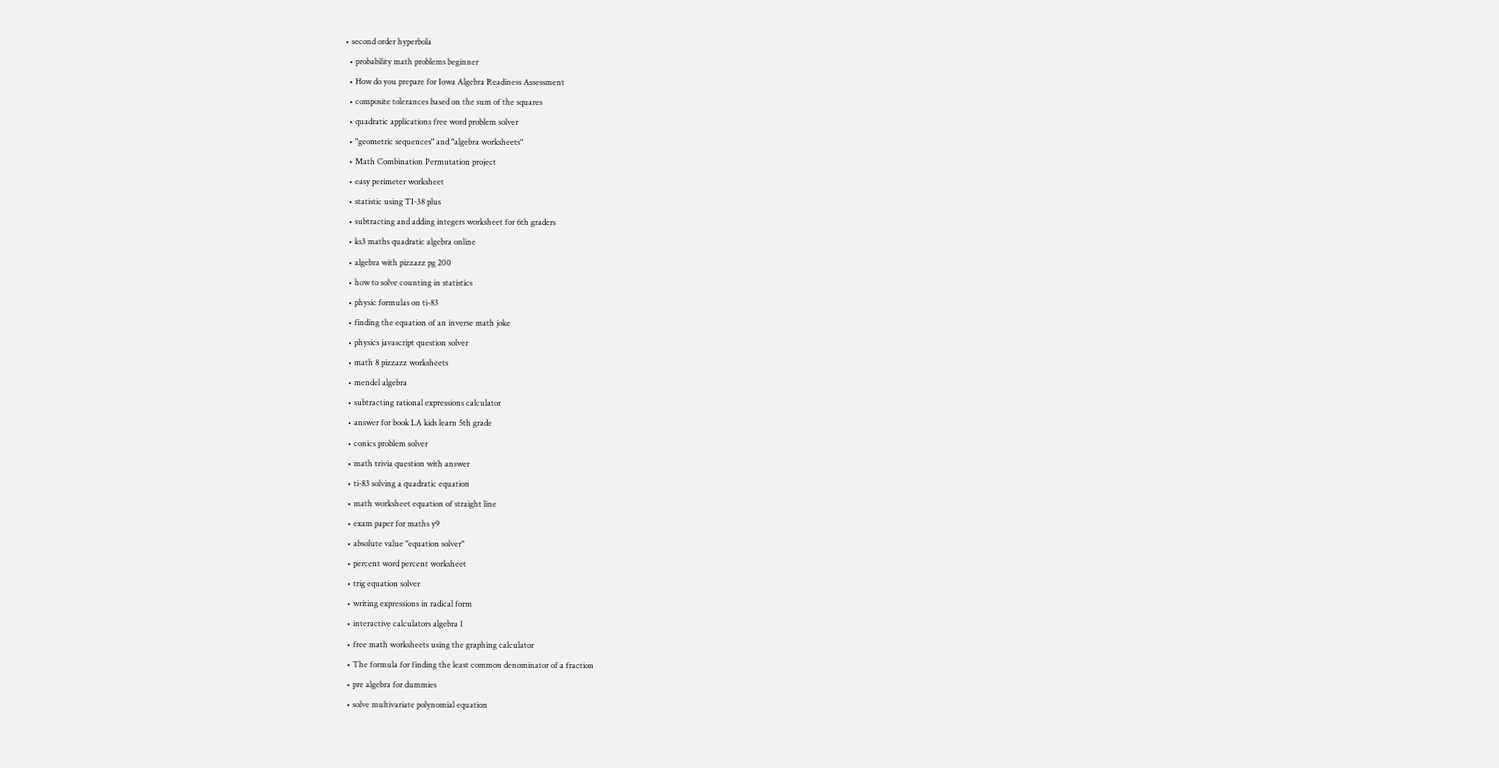• second order hyperbola
  • probability math problems beginner
  • How do you prepare for Iowa Algebra Readiness Assessment
  • composite tolerances based on the sum of the squares
  • quadratic applications free word problem solver
  • "geometric sequences" and "algebra worksheets"
  • Math Combination Permutation project
  • easy perimeter worksheet
  • statistic using TI-38 plus
  • subtracting and adding integers worksheet for 6th graders
  • ks3 maths quadratic algebra online
  • algebra with pizzazz pg 200
  • how to solve counting in statistics
  • physic formulas on ti-83
  • finding the equation of an inverse math joke
  • physics javascript question solver
  • math 8 pizzazz worksheets
  • mendel algebra
  • subtracting rational expressions calculator
  • answer for book LA kids learn 5th grade
  • conics problem solver
  • math trivia question with answer
  • ti-83 solving a quadratic equation
  • math worksheet equation of straight line
  • exam paper for maths y9
  • absolute value "equation solver"
  • percent word percent worksheet
  • trig equation solver
  • writing expressions in radical form
  • interactive calculators algebra 1
  • free math worksheets using the graphing calculator
  • The formula for finding the least common denominator of a fraction
  • pre algebra for dummies
  • solve multivariate polynomial equation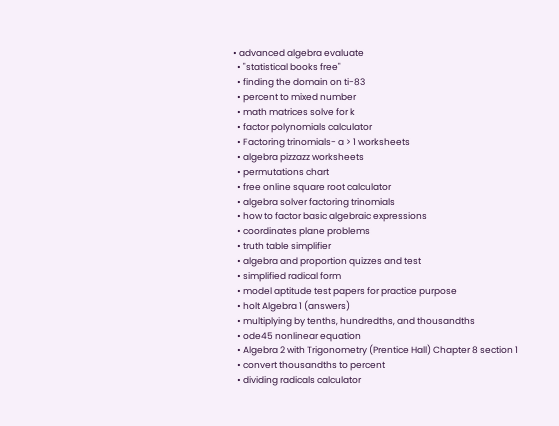• advanced algebra evaluate
  • "statistical books free"
  • finding the domain on ti-83
  • percent to mixed number
  • math matrices solve for k
  • factor polynomials calculator
  • Factoring trinomials- a > 1 worksheets
  • algebra pizzazz worksheets
  • permutations chart
  • free online square root calculator
  • algebra solver factoring trinomials
  • how to factor basic algebraic expressions
  • coordinates plane problems
  • truth table simplifier
  • algebra and proportion quizzes and test
  • simplified radical form
  • model aptitude test papers for practice purpose
  • holt Algebra 1 (answers)
  • multiplying by tenths, hundredths, and thousandths
  • ode45 nonlinear equation
  • Algebra 2 with Trigonometry (Prentice Hall) Chapter 8 section 1
  • convert thousandths to percent
  • dividing radicals calculator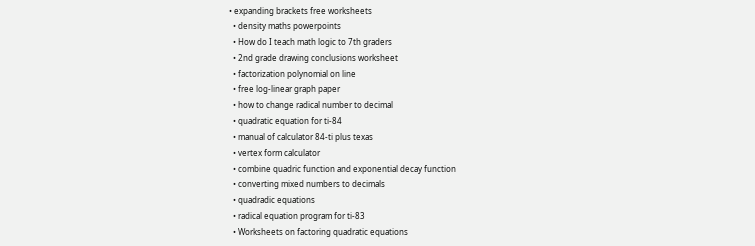• expanding brackets free worksheets
  • density maths powerpoints
  • How do I teach math logic to 7th graders
  • 2nd grade drawing conclusions worksheet
  • factorization polynomial on line
  • free log-linear graph paper
  • how to change radical number to decimal
  • quadratic equation for ti-84
  • manual of calculator 84-ti plus texas
  • vertex form calculator
  • combine quadric function and exponential decay function
  • converting mixed numbers to decimals
  • quadradic equations
  • radical equation program for ti-83
  • Worksheets on factoring quadratic equations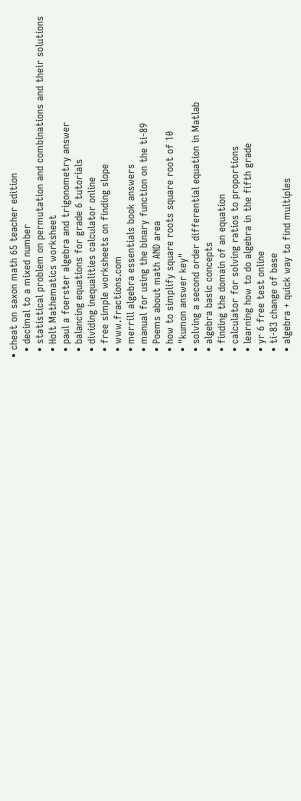• cheat on saxon math 65 teacher edition
  • decimal to a mixed number
  • statistical problem on permutation and combinations and their solutions
  • Holt Mathematics worksheet
  • paul a foerster algebra and trigonometry answer
  • balancing equations for grade 6 tutorials
  • dividing inequalities calculator online
  • free simple worksheets on finding slope
  • www.fractions.com
  • merrill algebra essentials book answers
  • manual for using the binary function on the ti-89
  • Poems about math AND area
  • how to simplify square roots square root of 10
  • "kumon answer key"
  • solving a second order differential equation in Matlab
  • algebra basic concepts
  • finding the domain of an equation
  • calculator for solving ratios to proportions
  • learning how to do algebra in the fifth grade
  • yr 6 free test online
  • ti-83 change of base
  • algebra + quick way to find multiples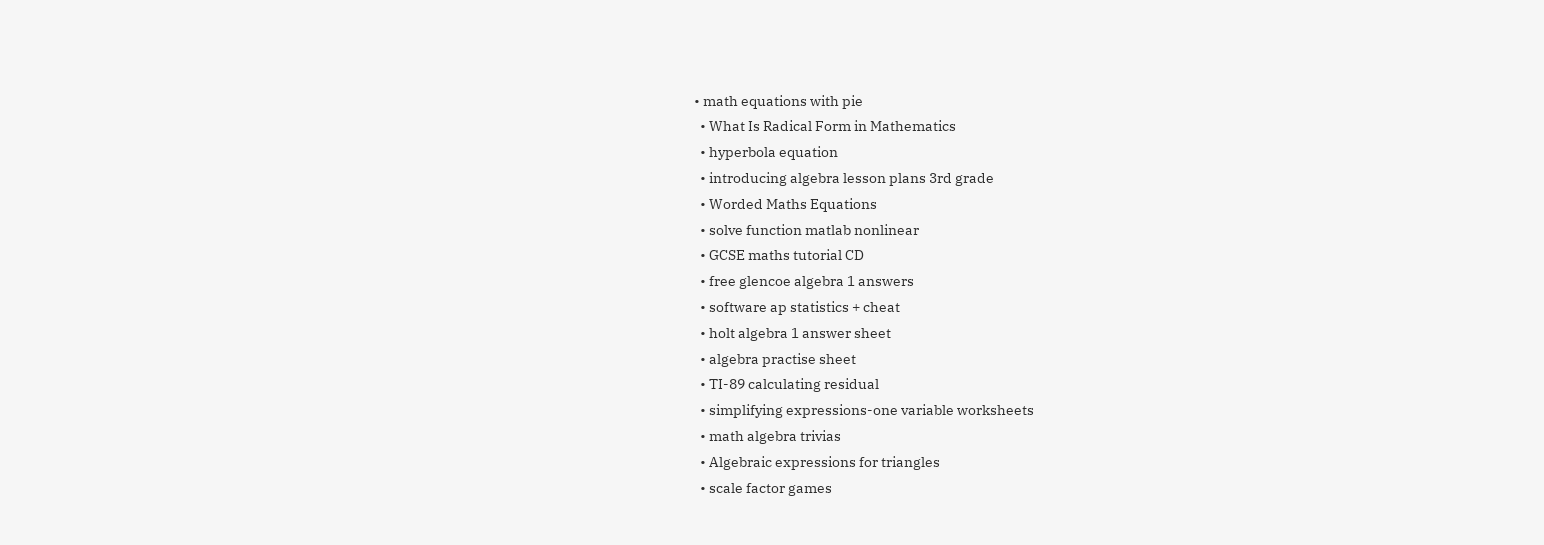• math equations with pie
  • What Is Radical Form in Mathematics
  • hyperbola equation
  • introducing algebra lesson plans 3rd grade
  • Worded Maths Equations
  • solve function matlab nonlinear
  • GCSE maths tutorial CD
  • free glencoe algebra 1 answers
  • software ap statistics + cheat
  • holt algebra 1 answer sheet
  • algebra practise sheet
  • TI-89 calculating residual
  • simplifying expressions-one variable worksheets
  • math algebra trivias
  • Algebraic expressions for triangles
  • scale factor games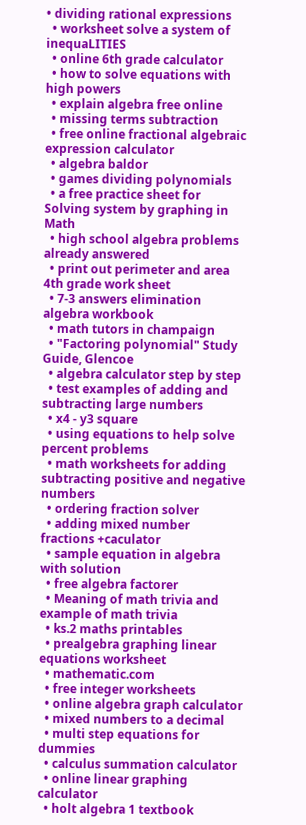• dividing rational expressions
  • worksheet solve a system of inequaLITIES
  • online 6th grade calculator
  • how to solve equations with high powers
  • explain algebra free online
  • missing terms subtraction
  • free online fractional algebraic expression calculator
  • algebra baldor
  • games dividing polynomials
  • a free practice sheet for Solving system by graphing in Math
  • high school algebra problems already answered
  • print out perimeter and area 4th grade work sheet
  • 7-3 answers elimination algebra workbook
  • math tutors in champaign
  • "Factoring polynomial" Study Guide, Glencoe
  • algebra calculator step by step
  • test examples of adding and subtracting large numbers
  • x4 - y3 square
  • using equations to help solve percent problems
  • math worksheets for adding subtracting positive and negative numbers
  • ordering fraction solver
  • adding mixed number fractions +caculator
  • sample equation in algebra with solution
  • free algebra factorer
  • Meaning of math trivia and example of math trivia
  • ks.2 maths printables
  • prealgebra graphing linear equations worksheet
  • mathematic.com
  • free integer worksheets
  • online algebra graph calculator
  • mixed numbers to a decimal
  • multi step equations for dummies
  • calculus summation calculator
  • online linear graphing calculator
  • holt algebra 1 textbook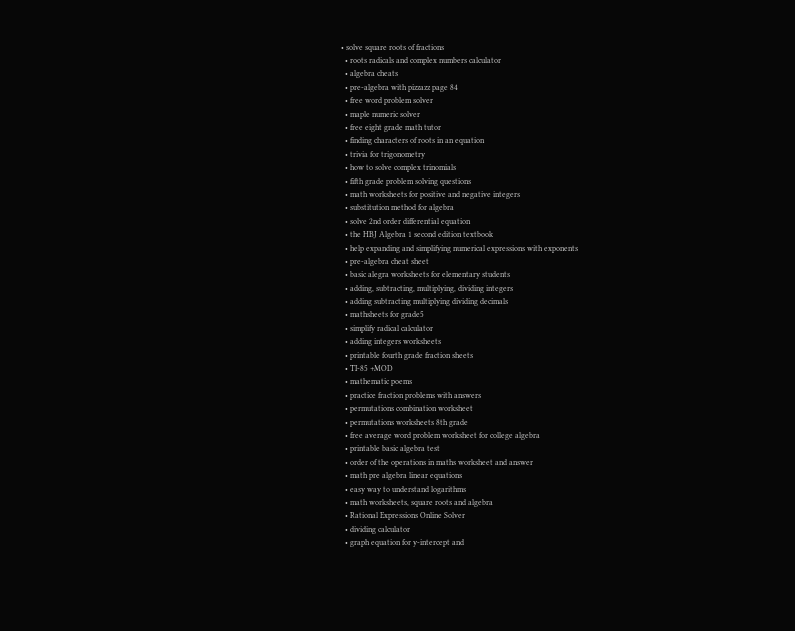• solve square roots of fractions
  • roots radicals and complex numbers calculator
  • algebra cheats
  • pre-algebra with pizzazz page 84
  • free word problem solver
  • maple numeric solver
  • free eight grade math tutor
  • finding characters of roots in an equation
  • trivia for trigonometry
  • how to solve complex trinomials
  • fifth grade problem solving questions
  • math worksheets for positive and negative integers
  • substitution method for algebra
  • solve 2nd order differential equation
  • the HBJ Algebra 1 second edition textbook
  • help expanding and simplifying numerical expressions with exponents
  • pre-algebra cheat sheet
  • basic alegra worksheets for elementary students
  • adding, subtracting, multiplying, dividing integers
  • adding subtracting multiplying dividing decimals
  • mathsheets for grade5
  • simplify radical calculator
  • adding integers worksheets
  • printable fourth grade fraction sheets
  • TI-85 +MOD
  • mathematic poems
  • practice fraction problems with answers
  • permutations combination worksheet
  • permutations worksheets 8th grade
  • free average word problem worksheet for college algebra
  • printable basic algebra test
  • order of the operations in maths worksheet and answer
  • math pre algebra linear equations
  • easy way to understand logarithms
  • math worksheets, square roots and algebra
  • Rational Expressions Online Solver
  • dividing calculator
  • graph equation for y-intercept and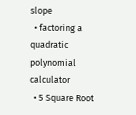slope
  • factoring a quadratic polynomial calculator
  • 5 Square Root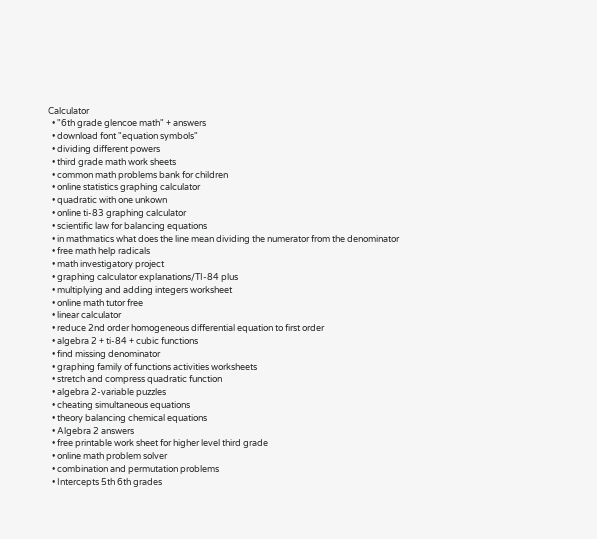Calculator
  • "6th grade glencoe math" + answers
  • download font "equation symbols"
  • dividing different powers
  • third grade math work sheets
  • common math problems bank for children
  • online statistics graphing calculator
  • quadratic with one unkown
  • online ti-83 graphing calculator
  • scientific law for balancing equations
  • in mathmatics what does the line mean dividing the numerator from the denominator
  • free math help radicals
  • math investigatory project
  • graphing calculator explanations/TI-84 plus
  • multiplying and adding integers worksheet
  • online math tutor free
  • linear calculator
  • reduce 2nd order homogeneous differential equation to first order
  • algebra 2 + ti-84 + cubic functions
  • find missing denominator
  • graphing family of functions activities worksheets
  • stretch and compress quadratic function
  • algebra 2-variable puzzles
  • cheating simultaneous equations
  • theory balancing chemical equations
  • Algebra 2 answers
  • free printable work sheet for higher level third grade
  • online math problem solver
  • combination and permutation problems
  • Intercepts 5th 6th grades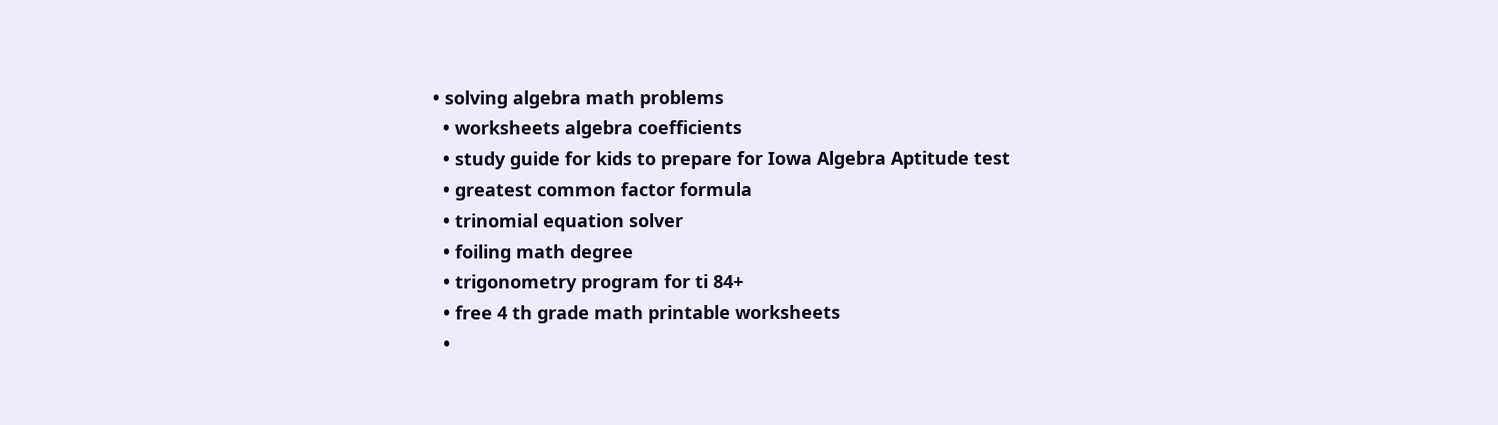• solving algebra math problems
  • worksheets algebra coefficients
  • study guide for kids to prepare for Iowa Algebra Aptitude test
  • greatest common factor formula
  • trinomial equation solver
  • foiling math degree
  • trigonometry program for ti 84+
  • free 4 th grade math printable worksheets
  •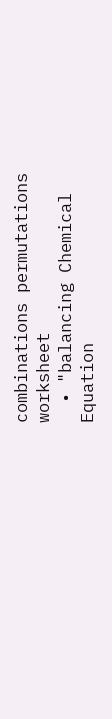combinations permutations worksheet
  • "balancing Chemical Equation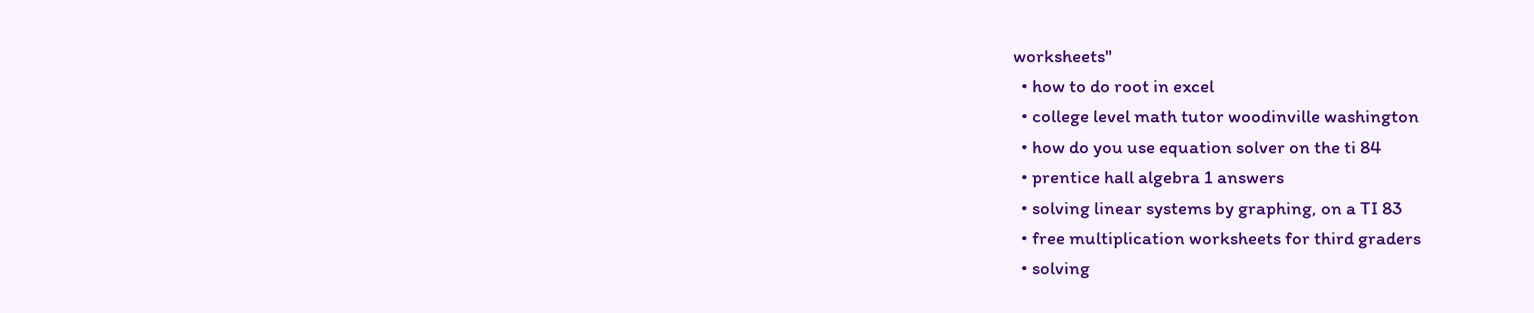worksheets"
  • how to do root in excel
  • college level math tutor woodinville washington
  • how do you use equation solver on the ti 84
  • prentice hall algebra 1 answers
  • solving linear systems by graphing, on a TI 83
  • free multiplication worksheets for third graders
  • solving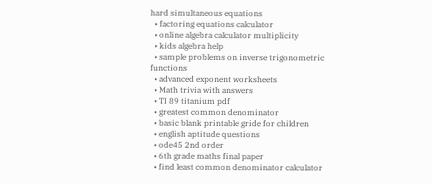hard simultaneous equations
  • factoring equations calculator
  • online algebra calculator multiplicity
  • kids algebra help
  • sample problems on inverse trigonometric functions
  • advanced exponent worksheets
  • Math trivia with answers
  • TI 89 titanium pdf
  • greatest common denominator
  • basic blank printable gride for children
  • english aptitude questions
  • ode45 2nd order
  • 6th grade maths final paper
  • find least common denominator calculator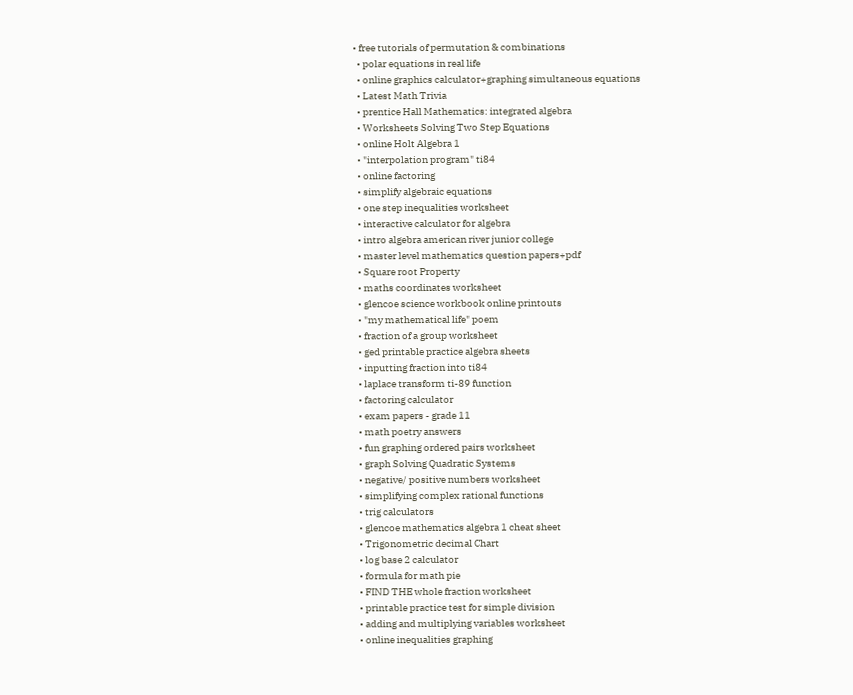• free tutorials of permutation & combinations
  • polar equations in real life
  • online graphics calculator+graphing simultaneous equations
  • Latest Math Trivia
  • prentice Hall Mathematics: integrated algebra
  • Worksheets Solving Two Step Equations
  • online Holt Algebra 1
  • "interpolation program" ti84
  • online factoring
  • simplify algebraic equations
  • one step inequalities worksheet
  • interactive calculator for algebra
  • intro algebra american river junior college
  • master level mathematics question papers+pdf
  • Square root Property
  • maths coordinates worksheet
  • glencoe science workbook online printouts
  • "my mathematical life" poem
  • fraction of a group worksheet
  • ged printable practice algebra sheets
  • inputting fraction into ti84
  • laplace transform ti-89 function
  • factoring calculator
  • exam papers - grade 11
  • math poetry answers
  • fun graphing ordered pairs worksheet
  • graph Solving Quadratic Systems
  • negative/ positive numbers worksheet
  • simplifying complex rational functions
  • trig calculators
  • glencoe mathematics algebra 1 cheat sheet
  • Trigonometric decimal Chart
  • log base 2 calculator
  • formula for math pie
  • FIND THE whole fraction worksheet
  • printable practice test for simple division
  • adding and multiplying variables worksheet
  • online inequalities graphing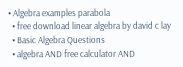• Algebra examples parabola
  • free download linear algebra by david c lay
  • Basic Algebra Questions
  • algebra AND free calculator AND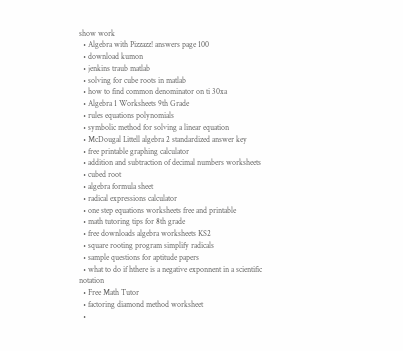show work
  • Algebra with Pizzazz! answers page 100
  • download kumon
  • jenkins traub matlab
  • solving for cube roots in matlab
  • how to find common denominator on ti 30xa
  • Algebra 1 Worksheets 9th Grade
  • rules equations polynomials
  • symbolic method for solving a linear equation
  • McDougal Littell algebra 2 standardized answer key
  • free printable graphing calculator
  • addition and subtraction of decimal numbers worksheets
  • cubed root
  • algebra formula sheet
  • radical expressions calculator
  • one step equations worksheets free and printable
  • math tutoring tips for 8th grade
  • free downloads algebra worksheets KS2
  • square rooting program simplify radicals
  • sample questions for aptitude papers
  • what to do if hthere is a negative exponnent in a scientific notation
  • Free Math Tutor
  • factoring diamond method worksheet
  •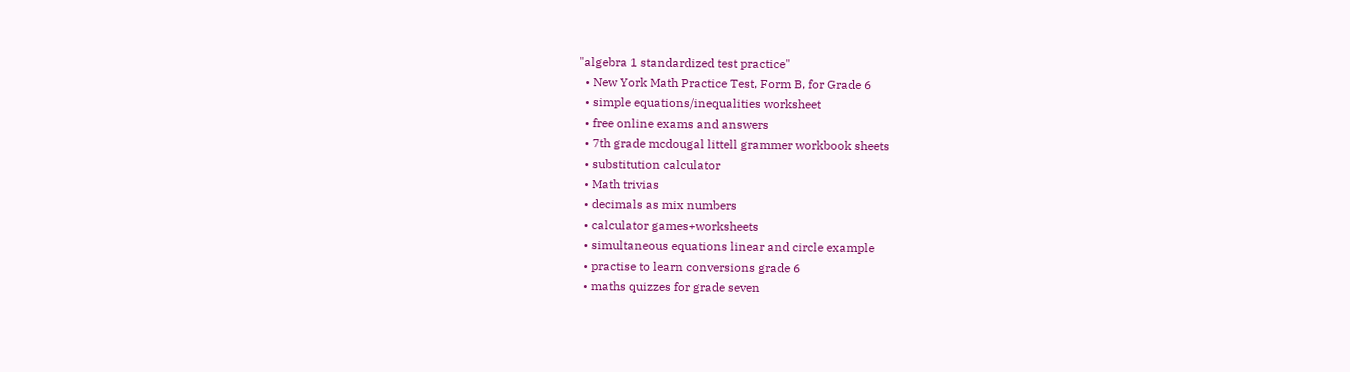"algebra 1 standardized test practice"
  • New York Math Practice Test, Form B, for Grade 6
  • simple equations/inequalities worksheet
  • free online exams and answers
  • 7th grade mcdougal littell grammer workbook sheets
  • substitution calculator
  • Math trivias
  • decimals as mix numbers
  • calculator games+worksheets
  • simultaneous equations linear and circle example
  • practise to learn conversions grade 6
  • maths quizzes for grade seven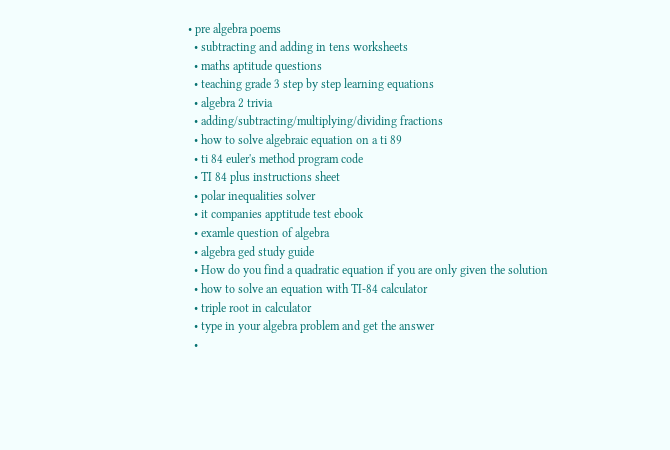• pre algebra poems
  • subtracting and adding in tens worksheets
  • maths aptitude questions
  • teaching grade 3 step by step learning equations
  • algebra 2 trivia
  • adding/subtracting/multiplying/dividing fractions
  • how to solve algebraic equation on a ti 89
  • ti 84 euler's method program code
  • TI 84 plus instructions sheet
  • polar inequalities solver
  • it companies apptitude test ebook
  • examle question of algebra
  • algebra ged study guide
  • How do you find a quadratic equation if you are only given the solution
  • how to solve an equation with TI-84 calculator
  • triple root in calculator
  • type in your algebra problem and get the answer
  •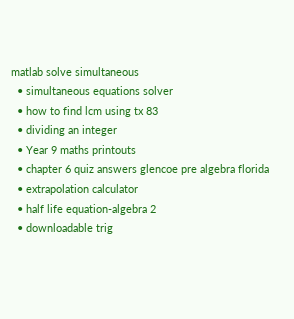matlab solve simultaneous
  • simultaneous equations solver
  • how to find lcm using tx 83
  • dividing an integer
  • Year 9 maths printouts
  • chapter 6 quiz answers glencoe pre algebra florida
  • extrapolation calculator
  • half life equation-algebra 2
  • downloadable trig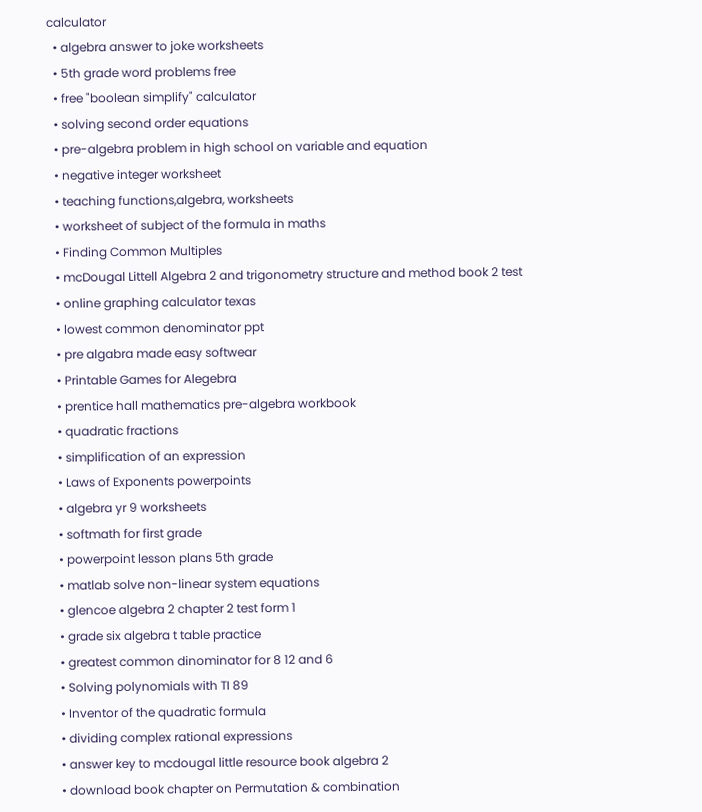calculator
  • algebra answer to joke worksheets
  • 5th grade word problems free
  • free "boolean simplify" calculator
  • solving second order equations
  • pre-algebra problem in high school on variable and equation
  • negative integer worksheet
  • teaching functions,algebra, worksheets
  • worksheet of subject of the formula in maths
  • Finding Common Multiples
  • mcDougal Littell Algebra 2 and trigonometry structure and method book 2 test
  • online graphing calculator texas
  • lowest common denominator ppt
  • pre algabra made easy softwear
  • Printable Games for Alegebra
  • prentice hall mathematics pre-algebra workbook
  • quadratic fractions
  • simplification of an expression
  • Laws of Exponents powerpoints
  • algebra yr 9 worksheets
  • softmath for first grade
  • powerpoint lesson plans 5th grade
  • matlab solve non-linear system equations
  • glencoe algebra 2 chapter 2 test form 1
  • grade six algebra t table practice
  • greatest common dinominator for 8 12 and 6
  • Solving polynomials with TI 89
  • Inventor of the quadratic formula
  • dividing complex rational expressions
  • answer key to mcdougal little resource book algebra 2
  • download book chapter on Permutation & combination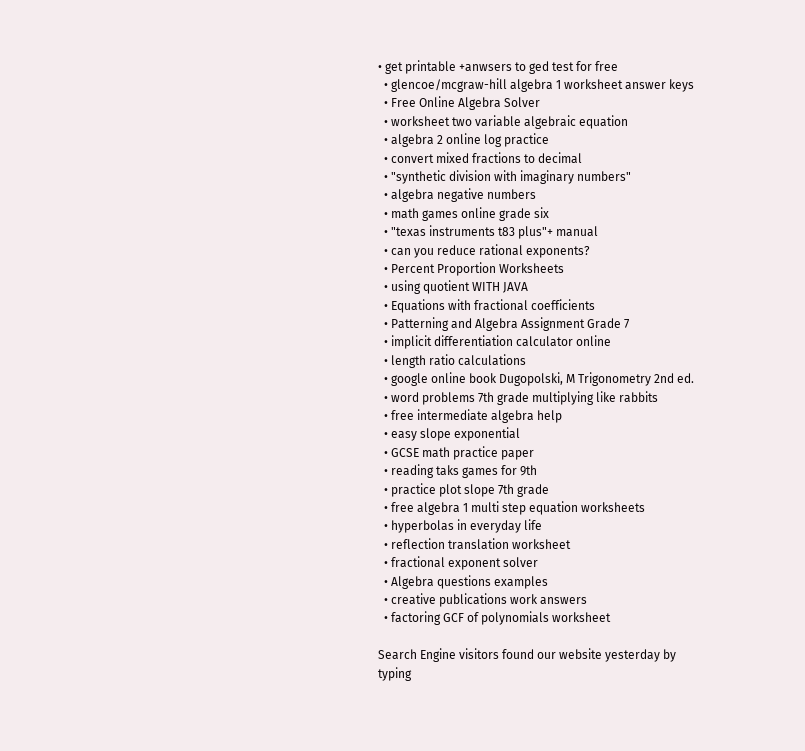• get printable +anwsers to ged test for free
  • glencoe/mcgraw-hill algebra 1 worksheet answer keys
  • Free Online Algebra Solver
  • worksheet two variable algebraic equation
  • algebra 2 online log practice
  • convert mixed fractions to decimal
  • "synthetic division with imaginary numbers"
  • algebra negative numbers
  • math games online grade six
  • "texas instruments t83 plus"+ manual
  • can you reduce rational exponents?
  • Percent Proportion Worksheets
  • using quotient WITH JAVA
  • Equations with fractional coefficients
  • Patterning and Algebra Assignment Grade 7
  • implicit differentiation calculator online
  • length ratio calculations
  • google online book Dugopolski, M Trigonometry 2nd ed.
  • word problems 7th grade multiplying like rabbits
  • free intermediate algebra help
  • easy slope exponential
  • GCSE math practice paper
  • reading taks games for 9th
  • practice plot slope 7th grade
  • free algebra 1 multi step equation worksheets
  • hyperbolas in everyday life
  • reflection translation worksheet
  • fractional exponent solver
  • Algebra questions examples
  • creative publications work answers
  • factoring GCF of polynomials worksheet

Search Engine visitors found our website yesterday by typing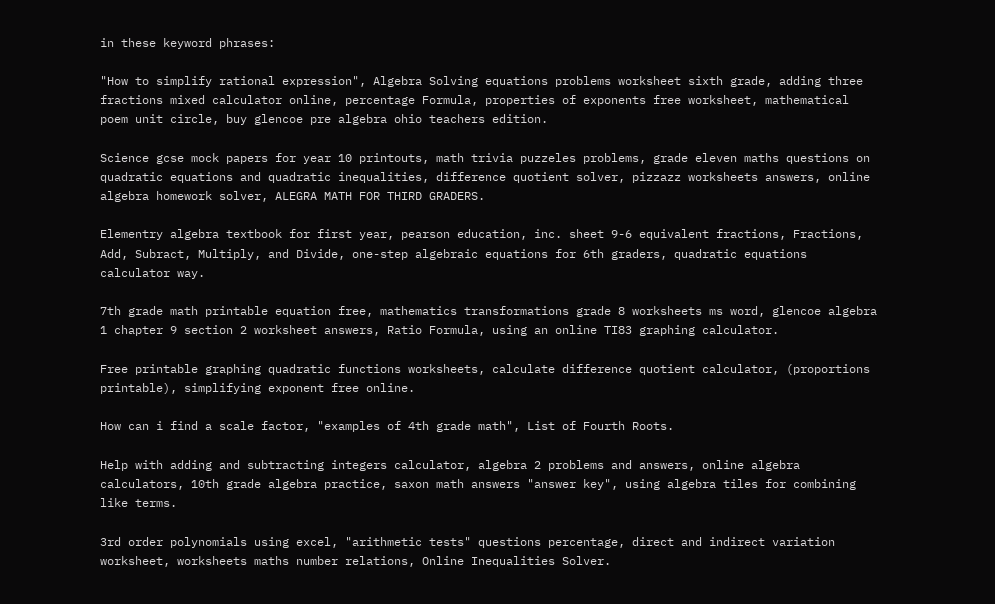in these keyword phrases:

"How to simplify rational expression", Algebra Solving equations problems worksheet sixth grade, adding three fractions mixed calculator online, percentage Formula, properties of exponents free worksheet, mathematical poem unit circle, buy glencoe pre algebra ohio teachers edition.

Science gcse mock papers for year 10 printouts, math trivia puzzeles problems, grade eleven maths questions on quadratic equations and quadratic inequalities, difference quotient solver, pizzazz worksheets answers, online algebra homework solver, ALEGRA MATH FOR THIRD GRADERS.

Elementry algebra textbook for first year, pearson education, inc. sheet 9-6 equivalent fractions, Fractions, Add, Subract, Multiply, and Divide, one-step algebraic equations for 6th graders, quadratic equations calculator way.

7th grade math printable equation free, mathematics transformations grade 8 worksheets ms word, glencoe algebra 1 chapter 9 section 2 worksheet answers, Ratio Formula, using an online TI83 graphing calculator.

Free printable graphing quadratic functions worksheets, calculate difference quotient calculator, (proportions printable), simplifying exponent free online.

How can i find a scale factor, "examples of 4th grade math", List of Fourth Roots.

Help with adding and subtracting integers calculator, algebra 2 problems and answers, online algebra calculators, 10th grade algebra practice, saxon math answers "answer key", using algebra tiles for combining like terms.

3rd order polynomials using excel, "arithmetic tests" questions percentage, direct and indirect variation worksheet, worksheets maths number relations, Online Inequalities Solver.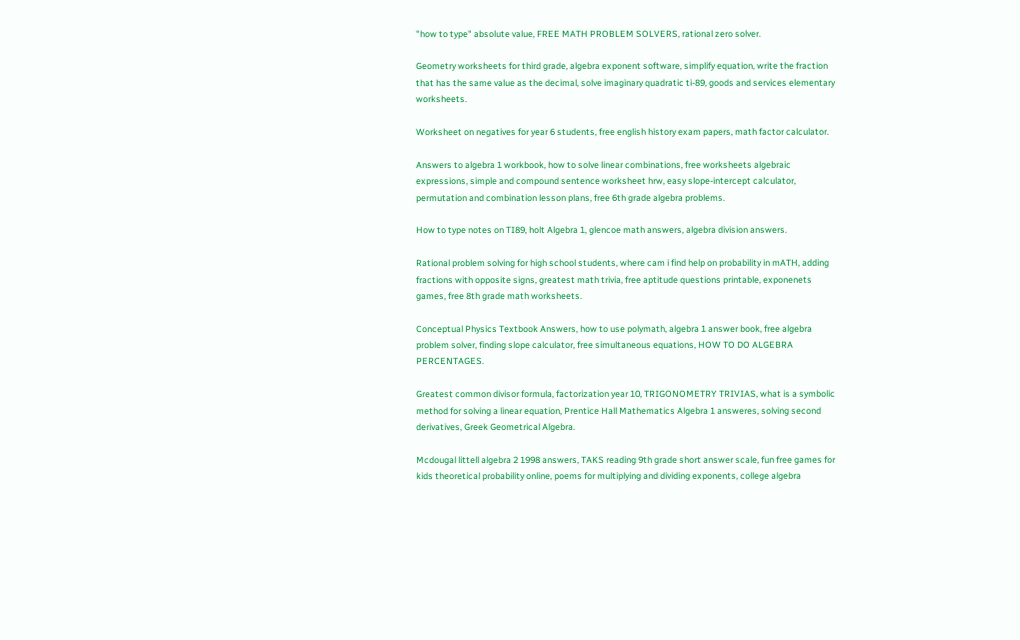"how to type" absolute value, FREE MATH PROBLEM SOLVERS, rational zero solver.

Geometry worksheets for third grade, algebra exponent software, simplify equation, write the fraction that has the same value as the decimal, solve imaginary quadratic ti-89, goods and services elementary worksheets.

Worksheet on negatives for year 6 students, free english history exam papers, math factor calculator.

Answers to algebra 1 workbook, how to solve linear combinations, free worksheets algebraic expressions, simple and compound sentence worksheet hrw, easy slope-intercept calculator, permutation and combination lesson plans, free 6th grade algebra problems.

How to type notes on TI89, holt Algebra 1, glencoe math answers, algebra division answers.

Rational problem solving for high school students, where cam i find help on probability in mATH, adding fractions with opposite signs, greatest math trivia, free aptitude questions printable, exponenets games, free 8th grade math worksheets.

Conceptual Physics Textbook Answers, how to use polymath, algebra 1 answer book, free algebra problem solver, finding slope calculator, free simultaneous equations, HOW TO DO ALGEBRA PERCENTAGES.

Greatest common divisor formula, factorization year 10, TRIGONOMETRY TRIVIAS, what is a symbolic method for solving a linear equation, Prentice Hall Mathematics Algebra 1 answeres, solving second derivatives, Greek Geometrical Algebra.

Mcdougal littell algebra 2 1998 answers, TAKS reading 9th grade short answer scale, fun free games for kids theoretical probability online, poems for multiplying and dividing exponents, college algebra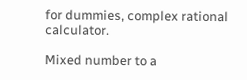for dummies, complex rational calculator.

Mixed number to a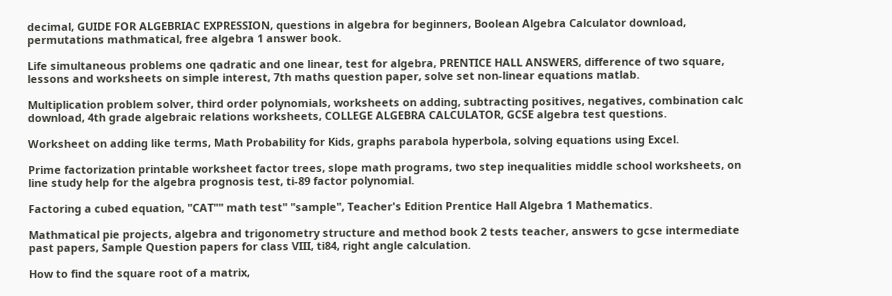decimal, GUIDE FOR ALGEBRIAC EXPRESSION, questions in algebra for beginners, Boolean Algebra Calculator download, permutations mathmatical, free algebra 1 answer book.

Life simultaneous problems one qadratic and one linear, test for algebra, PRENTICE HALL ANSWERS, difference of two square, lessons and worksheets on simple interest, 7th maths question paper, solve set non-linear equations matlab.

Multiplication problem solver, third order polynomials, worksheets on adding, subtracting positives, negatives, combination calc download, 4th grade algebraic relations worksheets, COLLEGE ALGEBRA CALCULATOR, GCSE algebra test questions.

Worksheet on adding like terms, Math Probability for Kids, graphs parabola hyperbola, solving equations using Excel.

Prime factorization printable worksheet factor trees, slope math programs, two step inequalities middle school worksheets, on line study help for the algebra prognosis test, ti-89 factor polynomial.

Factoring a cubed equation, "CAT"" math test" "sample", Teacher's Edition Prentice Hall Algebra 1 Mathematics.

Mathmatical pie projects, algebra and trigonometry structure and method book 2 tests teacher, answers to gcse intermediate past papers, Sample Question papers for class VIII, ti84, right angle calculation.

How to find the square root of a matrix,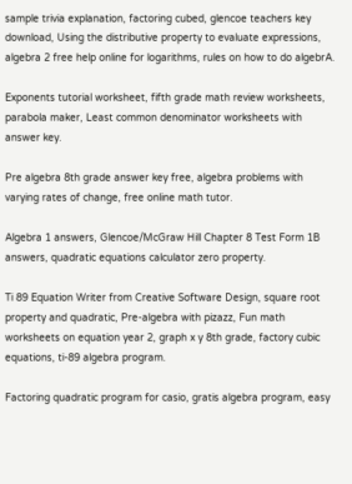sample trivia explanation, factoring cubed, glencoe teachers key download, Using the distributive property to evaluate expressions, algebra 2 free help online for logarithms, rules on how to do algebrA.

Exponents tutorial worksheet, fifth grade math review worksheets, parabola maker, Least common denominator worksheets with answer key.

Pre algebra 8th grade answer key free, algebra problems with varying rates of change, free online math tutor.

Algebra 1 answers, Glencoe/McGraw Hill Chapter 8 Test Form 1B answers, quadratic equations calculator zero property.

Ti 89 Equation Writer from Creative Software Design, square root property and quadratic, Pre-algebra with pizazz, Fun math worksheets on equation year 2, graph x y 8th grade, factory cubic equations, ti-89 algebra program.

Factoring quadratic program for casio, gratis algebra program, easy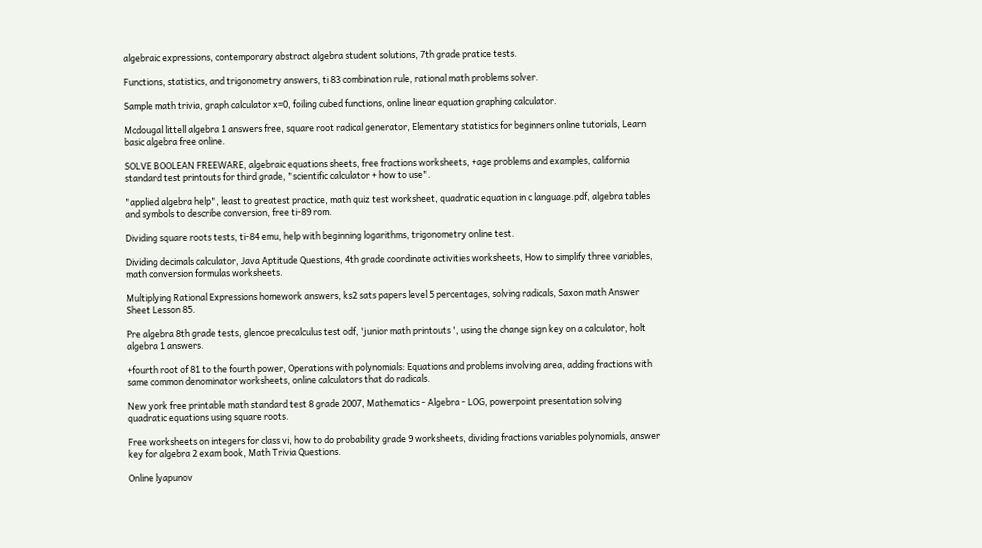algebraic expressions, contemporary abstract algebra student solutions, 7th grade pratice tests.

Functions, statistics, and trigonometry answers, ti 83 combination rule, rational math problems solver.

Sample math trivia, graph calculator x=0, foiling cubed functions, online linear equation graphing calculator.

Mcdougal littell algebra 1 answers free, square root radical generator, Elementary statistics for beginners online tutorials, Learn basic algebra free online.

SOLVE BOOLEAN FREEWARE, algebraic equations sheets, free fractions worksheets, +age problems and examples, california standard test printouts for third grade, "scientific calculator + how to use".

"applied algebra help", least to greatest practice, math quiz test worksheet, quadratic equation in c language.pdf, algebra tables and symbols to describe conversion, free ti-89 rom.

Dividing square roots tests, ti-84 emu, help with beginning logarithms, trigonometry online test.

Dividing decimals calculator, Java Aptitude Questions, 4th grade coordinate activities worksheets, How to simplify three variables, math conversion formulas worksheets.

Multiplying Rational Expressions homework answers, ks2 sats papers level 5 percentages, solving radicals, Saxon math Answer Sheet Lesson 85.

Pre algebra 8th grade tests, glencoe precalculus test odf, 'junior math printouts ', using the change sign key on a calculator, holt algebra 1 answers.

+fourth root of 81 to the fourth power, Operations with polynomials: Equations and problems involving area, adding fractions with same common denominator worksheets, online calculators that do radicals.

New york free printable math standard test 8 grade 2007, Mathematics - Algebra - LOG, powerpoint presentation solving quadratic equations using square roots.

Free worksheets on integers for class vi, how to do probability grade 9 worksheets, dividing fractions variables polynomials, answer key for algebra 2 exam book, Math Trivia Questions.

Online lyapunov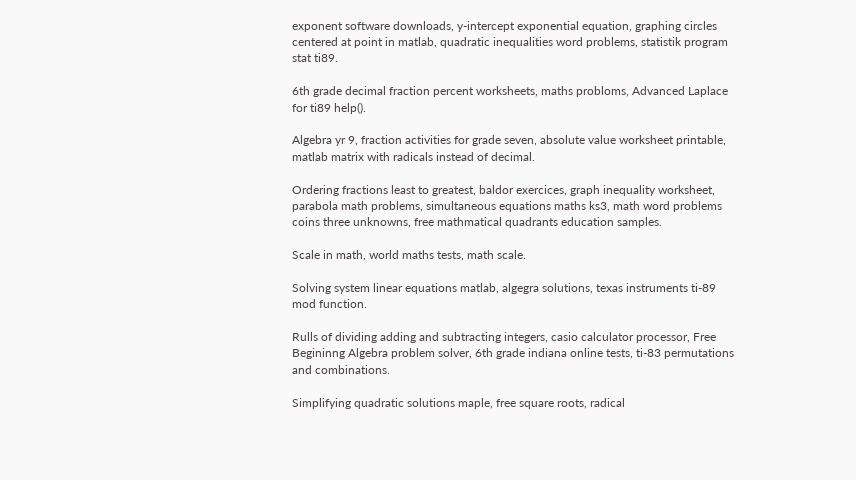exponent software downloads, y-intercept exponential equation, graphing circles centered at point in matlab, quadratic inequalities word problems, statistik program stat ti89.

6th grade decimal fraction percent worksheets, maths probloms, Advanced Laplace for ti89 help().

Algebra yr 9, fraction activities for grade seven, absolute value worksheet printable, matlab matrix with radicals instead of decimal.

Ordering fractions least to greatest, baldor exercices, graph inequality worksheet, parabola math problems, simultaneous equations maths ks3, math word problems coins three unknowns, free mathmatical quadrants education samples.

Scale in math, world maths tests, math scale.

Solving system linear equations matlab, algegra solutions, texas instruments ti-89 mod function.

Rulls of dividing adding and subtracting integers, casio calculator processor, Free Begininng Algebra problem solver, 6th grade indiana online tests, ti-83 permutations and combinations.

Simplifying quadratic solutions maple, free square roots, radical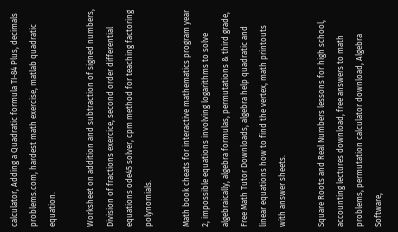calculator, Adding a Quadratic formula TI-84 Plus, decimals problems.com, hardest math exercise, matlab quadratic equation.

Worksheet on addition and subtraction of signed numbers, Division of fractions exercice, second order differential equations ode45 solver, cpm method for teaching factoring polynomials.

Math book cheats for interactive mathematics program year 2, impossible equations involving logarithms to solve algebraically, algebra formulas, permutations & third grade, Free Math Tutor Downloads, algebra help quadratic and linear equations how to find the vertex, math printouts with answer sheets.

Square Roots and Real Numbers lessons for high school, accounting lectures download, free answers to math problems, permutation calculator download, Algebra Software,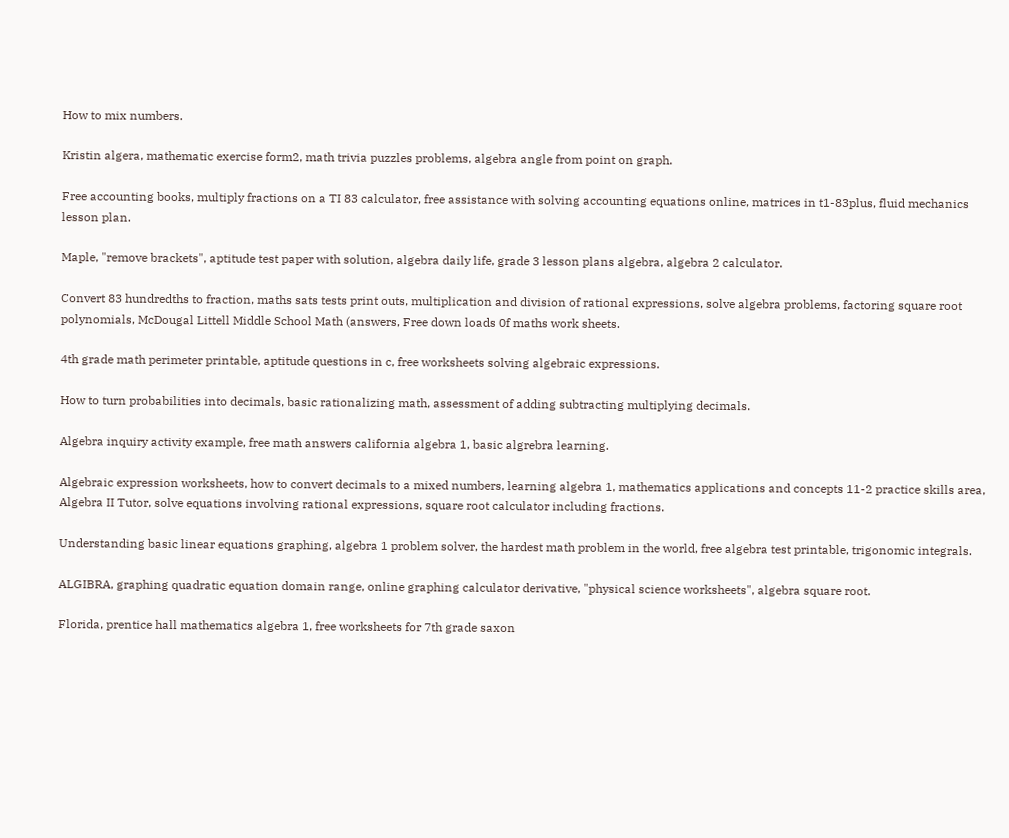How to mix numbers.

Kristin algera, mathematic exercise form2, math trivia puzzles problems, algebra angle from point on graph.

Free accounting books, multiply fractions on a TI 83 calculator, free assistance with solving accounting equations online, matrices in t1-83plus, fluid mechanics lesson plan.

Maple, "remove brackets", aptitude test paper with solution, algebra daily life, grade 3 lesson plans algebra, algebra 2 calculator.

Convert 83 hundredths to fraction, maths sats tests print outs, multiplication and division of rational expressions, solve algebra problems, factoring square root polynomials, McDougal Littell Middle School Math (answers, Free down loads 0f maths work sheets.

4th grade math perimeter printable, aptitude questions in c, free worksheets solving algebraic expressions.

How to turn probabilities into decimals, basic rationalizing math, assessment of adding subtracting multiplying decimals.

Algebra inquiry activity example, free math answers california algebra 1, basic algrebra learning.

Algebraic expression worksheets, how to convert decimals to a mixed numbers, learning algebra 1, mathematics applications and concepts 11-2 practice skills area, Algebra II Tutor, solve equations involving rational expressions, square root calculator including fractions.

Understanding basic linear equations graphing, algebra 1 problem solver, the hardest math problem in the world, free algebra test printable, trigonomic integrals.

ALGIBRA, graphing quadratic equation domain range, online graphing calculator derivative, "physical science worksheets", algebra square root.

Florida, prentice hall mathematics algebra 1, free worksheets for 7th grade saxon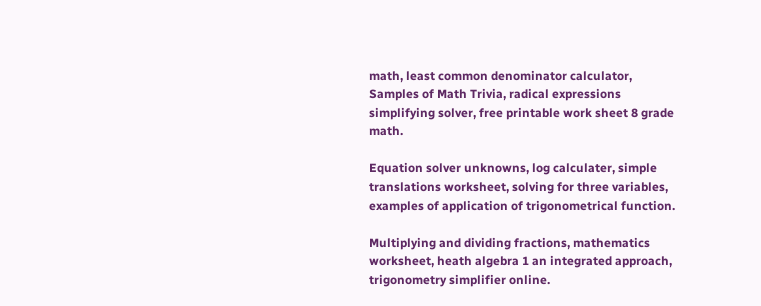math, least common denominator calculator, Samples of Math Trivia, radical expressions simplifying solver, free printable work sheet 8 grade math.

Equation solver unknowns, log calculater, simple translations worksheet, solving for three variables, examples of application of trigonometrical function.

Multiplying and dividing fractions, mathematics worksheet, heath algebra 1 an integrated approach, trigonometry simplifier online.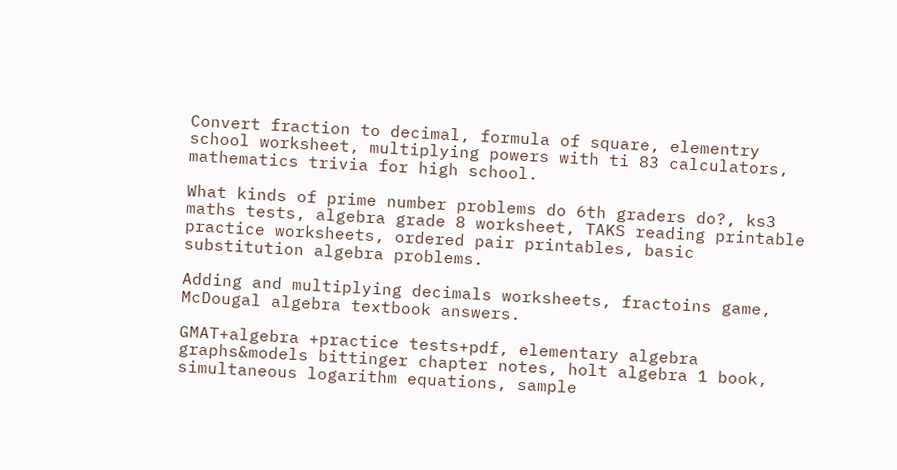Convert fraction to decimal, formula of square, elementry school worksheet, multiplying powers with ti 83 calculators, mathematics trivia for high school.

What kinds of prime number problems do 6th graders do?, ks3 maths tests, algebra grade 8 worksheet, TAKS reading printable practice worksheets, ordered pair printables, basic substitution algebra problems.

Adding and multiplying decimals worksheets, fractoins game, McDougal algebra textbook answers.

GMAT+algebra +practice tests+pdf, elementary algebra graphs&models bittinger chapter notes, holt algebra 1 book, simultaneous logarithm equations, sample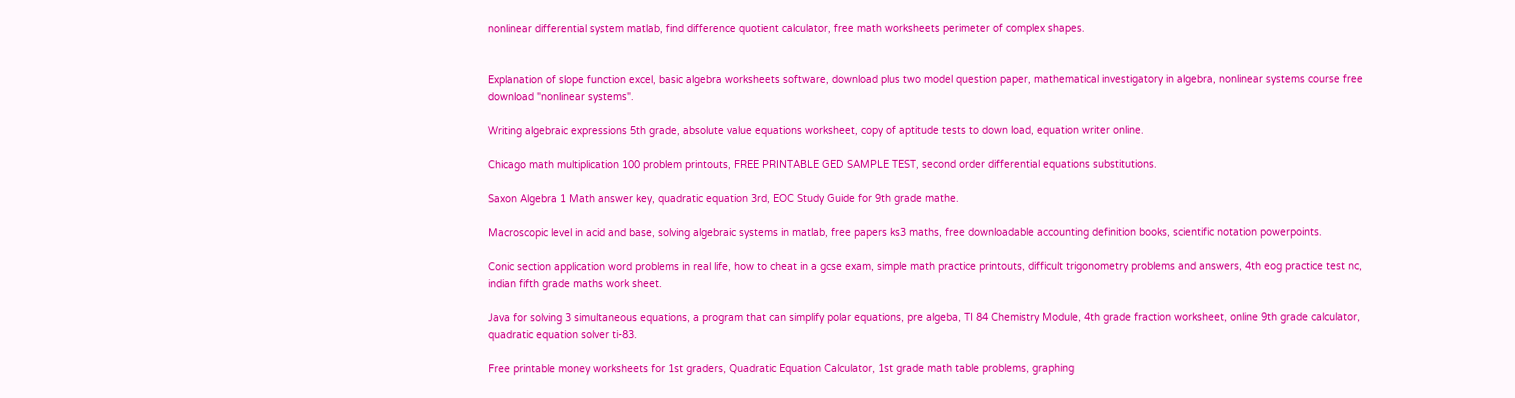nonlinear differential system matlab, find difference quotient calculator, free math worksheets perimeter of complex shapes.


Explanation of slope function excel, basic algebra worksheets software, download plus two model question paper, mathematical investigatory in algebra, nonlinear systems course free download "nonlinear systems".

Writing algebraic expressions 5th grade, absolute value equations worksheet, copy of aptitude tests to down load, equation writer online.

Chicago math multiplication 100 problem printouts, FREE PRINTABLE GED SAMPLE TEST, second order differential equations substitutions.

Saxon Algebra 1 Math answer key, quadratic equation 3rd, EOC Study Guide for 9th grade mathe.

Macroscopic level in acid and base, solving algebraic systems in matlab, free papers ks3 maths, free downloadable accounting definition books, scientific notation powerpoints.

Conic section application word problems in real life, how to cheat in a gcse exam, simple math practice printouts, difficult trigonometry problems and answers, 4th eog practice test nc, indian fifth grade maths work sheet.

Java for solving 3 simultaneous equations, a program that can simplify polar equations, pre algeba, TI 84 Chemistry Module, 4th grade fraction worksheet, online 9th grade calculator, quadratic equation solver ti-83.

Free printable money worksheets for 1st graders, Quadratic Equation Calculator, 1st grade math table problems, graphing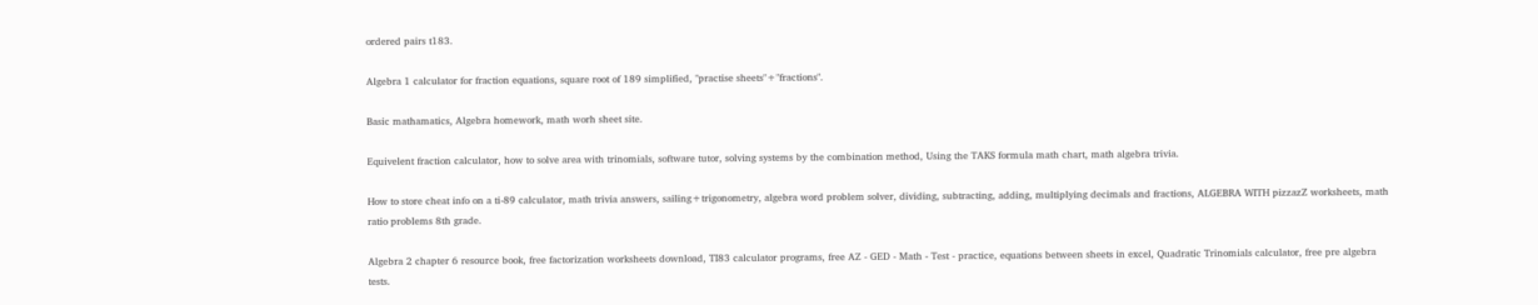ordered pairs t183.

Algebra 1 calculator for fraction equations, square root of 189 simplified, "practise sheets"+"fractions".

Basic mathamatics, Algebra homework, math worh sheet site.

Equivelent fraction calculator, how to solve area with trinomials, software tutor, solving systems by the combination method, Using the TAKS formula math chart, math algebra trivia.

How to store cheat info on a ti-89 calculator, math trivia answers, sailing+trigonometry, algebra word problem solver, dividing, subtracting, adding, multiplying decimals and fractions, ALGEBRA WITH pizzazZ worksheets, math ratio problems 8th grade.

Algebra 2 chapter 6 resource book, free factorization worksheets download, TI83 calculator programs, free AZ - GED - Math - Test - practice, equations between sheets in excel, Quadratic Trinomials calculator, free pre algebra tests.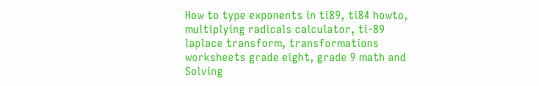How to type exponents in ti89, ti84 howto, multiplying radicals calculator, ti-89 laplace transform, transformations worksheets grade eight, grade 9 math and Solving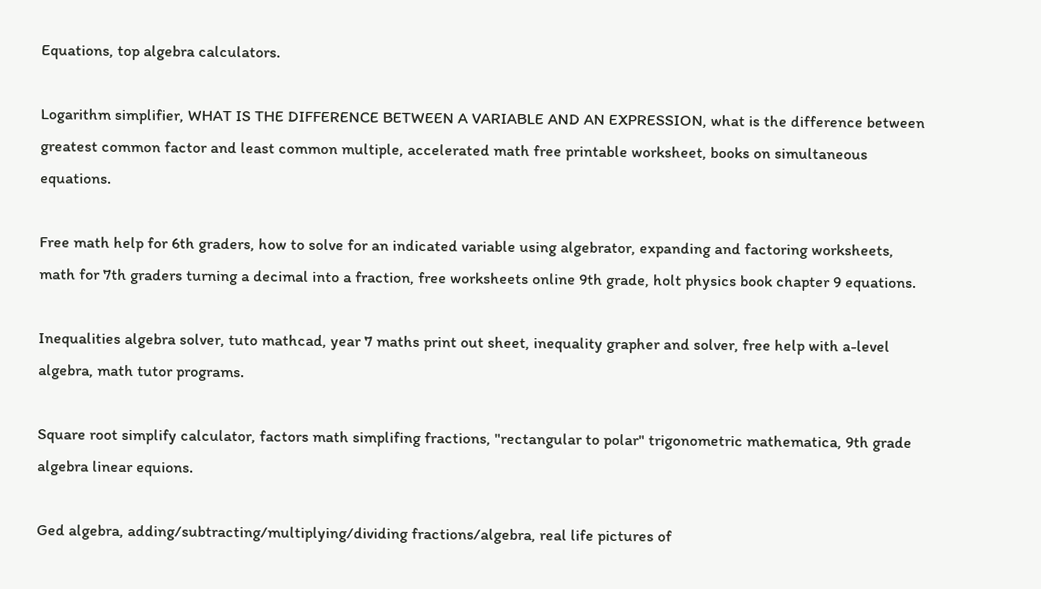Equations, top algebra calculators.

Logarithm simplifier, WHAT IS THE DIFFERENCE BETWEEN A VARIABLE AND AN EXPRESSION, what is the difference between greatest common factor and least common multiple, accelerated math free printable worksheet, books on simultaneous equations.

Free math help for 6th graders, how to solve for an indicated variable using algebrator, expanding and factoring worksheets, math for 7th graders turning a decimal into a fraction, free worksheets online 9th grade, holt physics book chapter 9 equations.

Inequalities algebra solver, tuto mathcad, year 7 maths print out sheet, inequality grapher and solver, free help with a-level algebra, math tutor programs.

Square root simplify calculator, factors math simplifing fractions, "rectangular to polar" trigonometric mathematica, 9th grade algebra linear equions.

Ged algebra, adding/subtracting/multiplying/dividing fractions/algebra, real life pictures of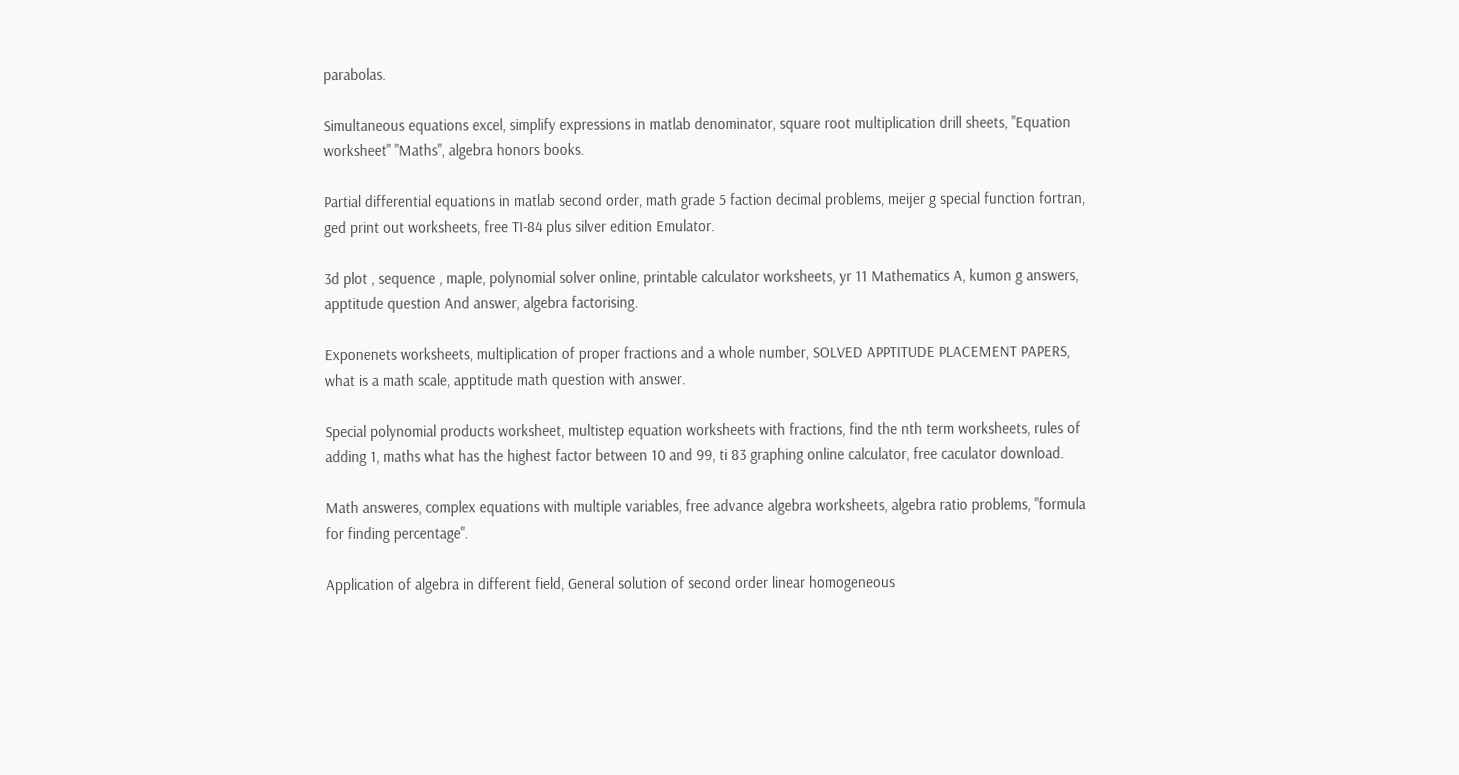parabolas.

Simultaneous equations excel, simplify expressions in matlab denominator, square root multiplication drill sheets, "Equation worksheet" "Maths", algebra honors books.

Partial differential equations in matlab second order, math grade 5 faction decimal problems, meijer g special function fortran, ged print out worksheets, free TI-84 plus silver edition Emulator.

3d plot , sequence , maple, polynomial solver online, printable calculator worksheets, yr 11 Mathematics A, kumon g answers, apptitude question And answer, algebra factorising.

Exponenets worksheets, multiplication of proper fractions and a whole number, SOLVED APPTITUDE PLACEMENT PAPERS, what is a math scale, apptitude math question with answer.

Special polynomial products worksheet, multistep equation worksheets with fractions, find the nth term worksheets, rules of adding 1, maths what has the highest factor between 10 and 99, ti 83 graphing online calculator, free caculator download.

Math answeres, complex equations with multiple variables, free advance algebra worksheets, algebra ratio problems, "formula for finding percentage".

Application of algebra in different field, General solution of second order linear homogeneous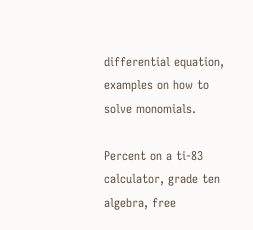differential equation, examples on how to solve monomials.

Percent on a ti-83 calculator, grade ten algebra, free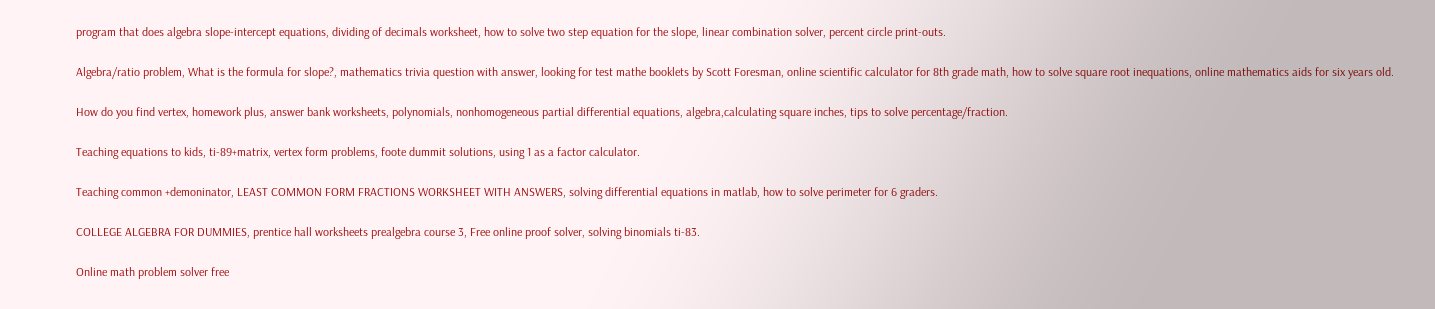program that does algebra slope-intercept equations, dividing of decimals worksheet, how to solve two step equation for the slope, linear combination solver, percent circle print-outs.

Algebra/ratio problem, What is the formula for slope?, mathematics trivia question with answer, looking for test mathe booklets by Scott Foresman, online scientific calculator for 8th grade math, how to solve square root inequations, online mathematics aids for six years old.

How do you find vertex, homework plus, answer bank worksheets, polynomials, nonhomogeneous partial differential equations, algebra,calculating square inches, tips to solve percentage/fraction.

Teaching equations to kids, ti-89+matrix, vertex form problems, foote dummit solutions, using 1 as a factor calculator.

Teaching common +demoninator, LEAST COMMON FORM FRACTIONS WORKSHEET WITH ANSWERS, solving differential equations in matlab, how to solve perimeter for 6 graders.

COLLEGE ALGEBRA FOR DUMMIES, prentice hall worksheets prealgebra course 3, Free online proof solver, solving binomials ti-83.

Online math problem solver free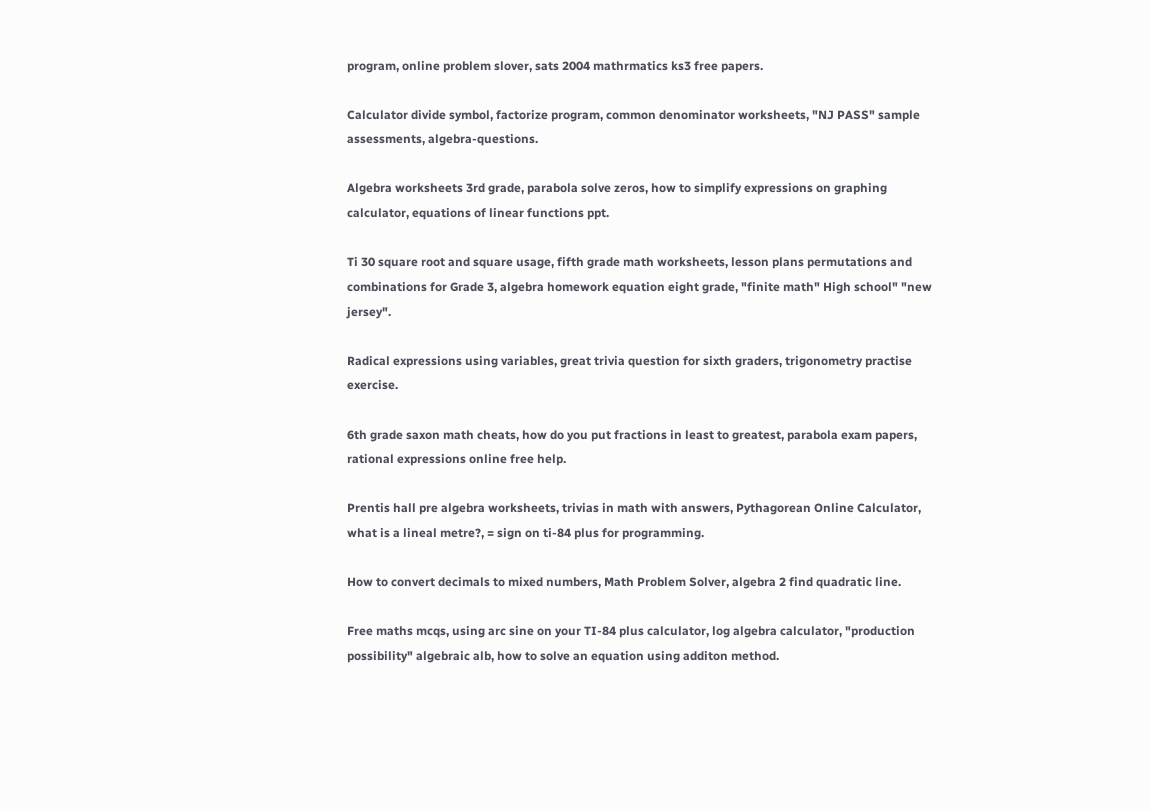program, online problem slover, sats 2004 mathrmatics ks3 free papers.

Calculator divide symbol, factorize program, common denominator worksheets, "NJ PASS" sample assessments, algebra-questions.

Algebra worksheets 3rd grade, parabola solve zeros, how to simplify expressions on graphing calculator, equations of linear functions ppt.

Ti 30 square root and square usage, fifth grade math worksheets, lesson plans permutations and combinations for Grade 3, algebra homework equation eight grade, "finite math" High school" "new jersey".

Radical expressions using variables, great trivia question for sixth graders, trigonometry practise exercise.

6th grade saxon math cheats, how do you put fractions in least to greatest, parabola exam papers, rational expressions online free help.

Prentis hall pre algebra worksheets, trivias in math with answers, Pythagorean Online Calculator, what is a lineal metre?, = sign on ti-84 plus for programming.

How to convert decimals to mixed numbers, Math Problem Solver, algebra 2 find quadratic line.

Free maths mcqs, using arc sine on your TI-84 plus calculator, log algebra calculator, "production possibility" algebraic alb, how to solve an equation using additon method.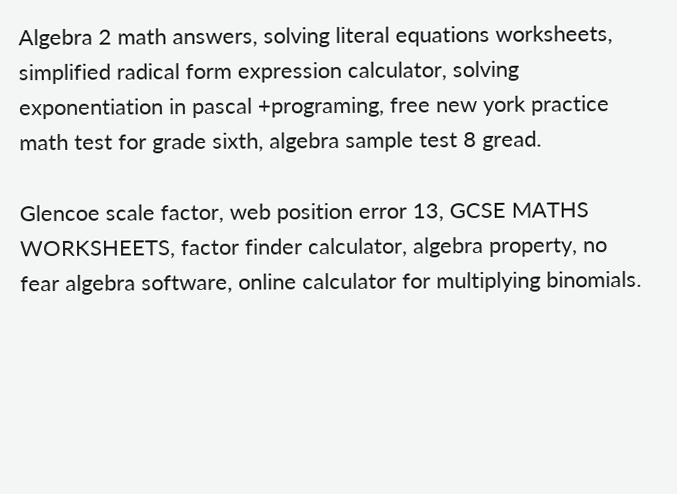Algebra 2 math answers, solving literal equations worksheets, simplified radical form expression calculator, solving exponentiation in pascal +programing, free new york practice math test for grade sixth, algebra sample test 8 gread.

Glencoe scale factor, web position error 13, GCSE MATHS WORKSHEETS, factor finder calculator, algebra property, no fear algebra software, online calculator for multiplying binomials.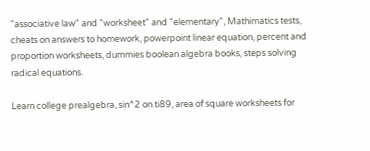"associative law" and "worksheet" and "elementary", Mathimatics tests, cheats on answers to homework, powerpoint linear equation, percent and proportion worksheets, dummies boolean algebra books, steps solving radical equations.

Learn college prealgebra, sin^2 on ti89, area of square worksheets for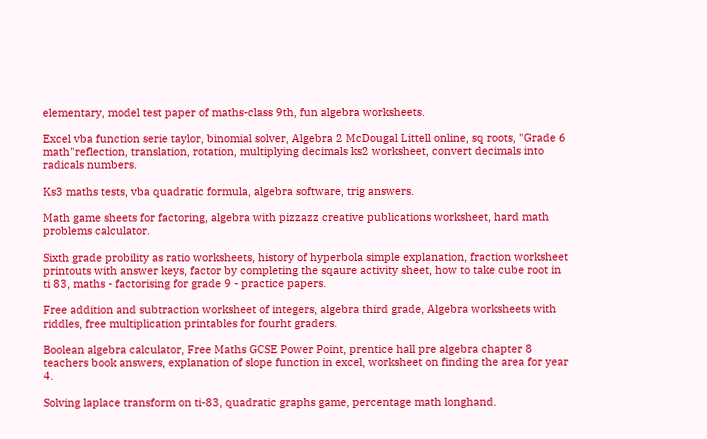elementary, model test paper of maths-class 9th, fun algebra worksheets.

Excel vba function serie taylor, binomial solver, Algebra 2 McDougal Littell online, sq roots, "Grade 6 math"reflection, translation, rotation, multiplying decimals ks2 worksheet, convert decimals into radicals numbers.

Ks3 maths tests, vba quadratic formula, algebra software, trig answers.

Math game sheets for factoring, algebra with pizzazz creative publications worksheet, hard math problems calculator.

Sixth grade probility as ratio worksheets, history of hyperbola simple explanation, fraction worksheet printouts with answer keys, factor by completing the sqaure activity sheet, how to take cube root in ti 83, maths - factorising for grade 9 - practice papers.

Free addition and subtraction worksheet of integers, algebra third grade, Algebra worksheets with riddles, free multiplication printables for fourht graders.

Boolean algebra calculator, Free Maths GCSE Power Point, prentice hall pre algebra chapter 8 teachers book answers, explanation of slope function in excel, worksheet on finding the area for year 4.

Solving laplace transform on ti-83, quadratic graphs game, percentage math longhand.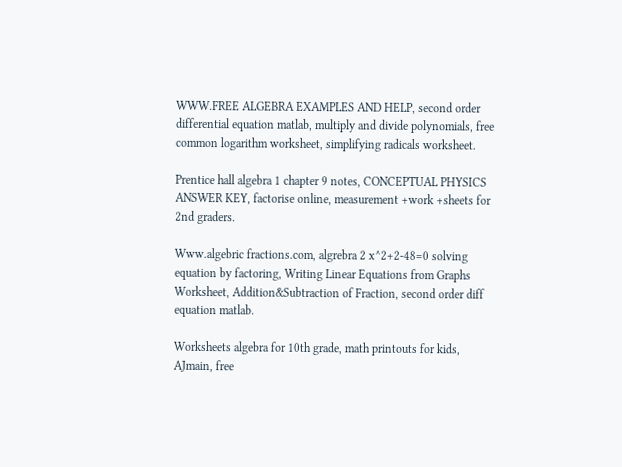WWW.FREE ALGEBRA EXAMPLES AND HELP, second order differential equation matlab, multiply and divide polynomials, free common logarithm worksheet, simplifying radicals worksheet.

Prentice hall algebra 1 chapter 9 notes, CONCEPTUAL PHYSICS ANSWER KEY, factorise online, measurement +work +sheets for 2nd graders.

Www.algebric fractions.com, algrebra 2 x^2+2-48=0 solving equation by factoring, Writing Linear Equations from Graphs Worksheet, Addition&Subtraction of Fraction, second order diff equation matlab.

Worksheets algebra for 10th grade, math printouts for kids, AJmain, free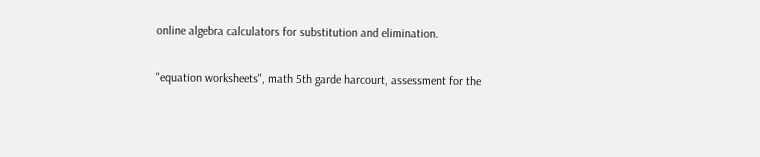online algebra calculators for substitution and elimination.

"equation worksheets", math 5th garde harcourt, assessment for the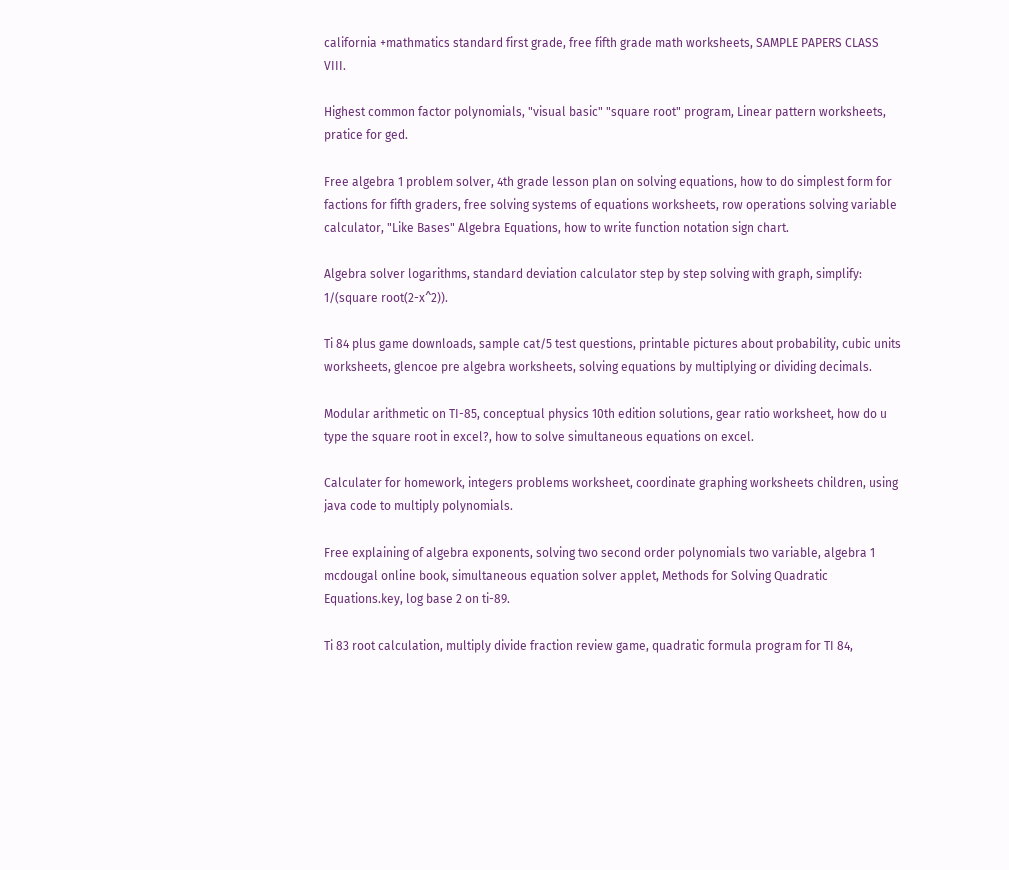california +mathmatics standard first grade, free fifth grade math worksheets, SAMPLE PAPERS CLASS VIII.

Highest common factor polynomials, "visual basic" "square root" program, Linear pattern worksheets, pratice for ged.

Free algebra 1 problem solver, 4th grade lesson plan on solving equations, how to do simplest form for factions for fifth graders, free solving systems of equations worksheets, row operations solving variable calculator, "Like Bases" Algebra Equations, how to write function notation sign chart.

Algebra solver logarithms, standard deviation calculator step by step solving with graph, simplify: 1/(square root(2-x^2)).

Ti 84 plus game downloads, sample cat/5 test questions, printable pictures about probability, cubic units worksheets, glencoe pre algebra worksheets, solving equations by multiplying or dividing decimals.

Modular arithmetic on TI-85, conceptual physics 10th edition solutions, gear ratio worksheet, how do u type the square root in excel?, how to solve simultaneous equations on excel.

Calculater for homework, integers problems worksheet, coordinate graphing worksheets children, using java code to multiply polynomials.

Free explaining of algebra exponents, solving two second order polynomials two variable, algebra 1 mcdougal online book, simultaneous equation solver applet, Methods for Solving Quadratic Equations.key, log base 2 on ti-89.

Ti 83 root calculation, multiply divide fraction review game, quadratic formula program for TI 84,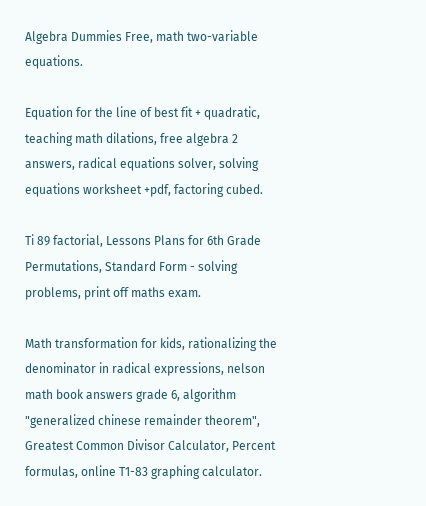Algebra Dummies Free, math two-variable equations.

Equation for the line of best fit + quadratic, teaching math dilations, free algebra 2 answers, radical equations solver, solving equations worksheet +pdf, factoring cubed.

Ti 89 factorial, Lessons Plans for 6th Grade Permutations, Standard Form - solving problems, print off maths exam.

Math transformation for kids, rationalizing the denominator in radical expressions, nelson math book answers grade 6, algorithm "generalized chinese remainder theorem", Greatest Common Divisor Calculator, Percent formulas, online T1-83 graphing calculator.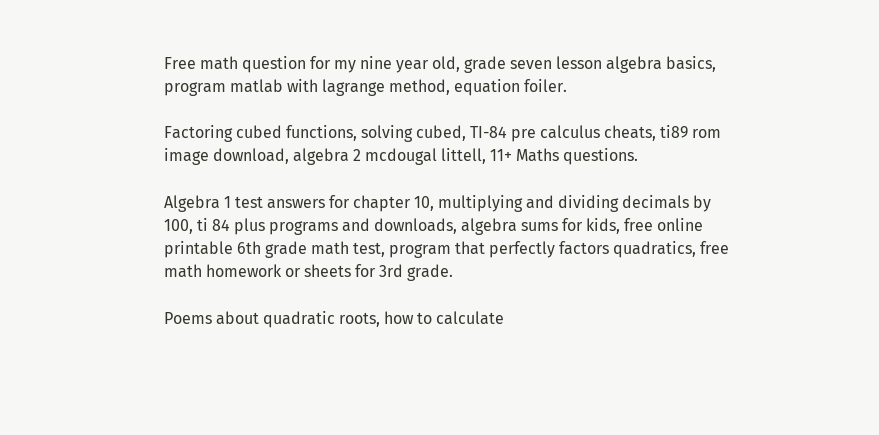Free math question for my nine year old, grade seven lesson algebra basics, program matlab with lagrange method, equation foiler.

Factoring cubed functions, solving cubed, TI-84 pre calculus cheats, ti89 rom image download, algebra 2 mcdougal littell, 11+ Maths questions.

Algebra 1 test answers for chapter 10, multiplying and dividing decimals by 100, ti 84 plus programs and downloads, algebra sums for kids, free online printable 6th grade math test, program that perfectly factors quadratics, free math homework or sheets for 3rd grade.

Poems about quadratic roots, how to calculate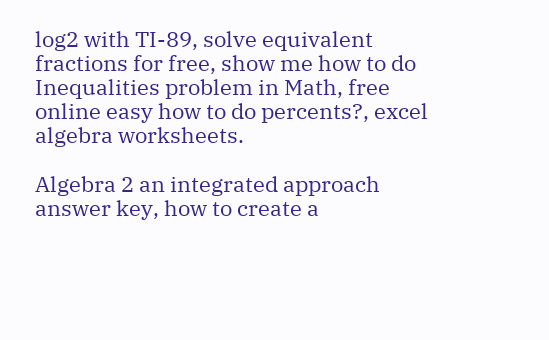log2 with TI-89, solve equivalent fractions for free, show me how to do Inequalities problem in Math, free online easy how to do percents?, excel algebra worksheets.

Algebra 2 an integrated approach answer key, how to create a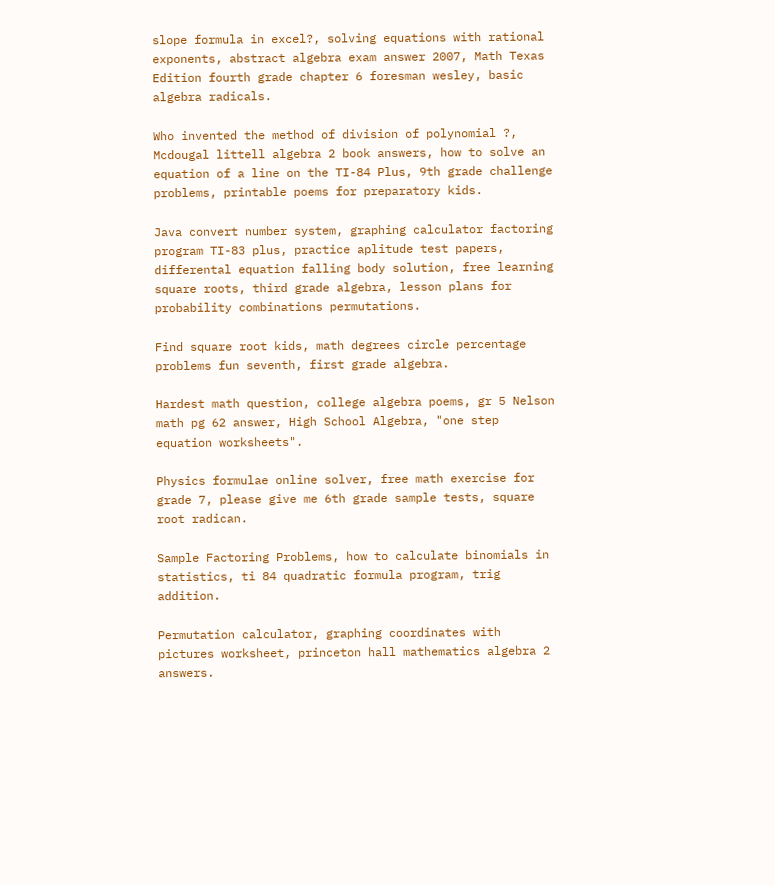slope formula in excel?, solving equations with rational exponents, abstract algebra exam answer 2007, Math Texas Edition fourth grade chapter 6 foresman wesley, basic algebra radicals.

Who invented the method of division of polynomial ?, Mcdougal littell algebra 2 book answers, how to solve an equation of a line on the TI-84 Plus, 9th grade challenge problems, printable poems for preparatory kids.

Java convert number system, graphing calculator factoring program TI-83 plus, practice aplitude test papers, differental equation falling body solution, free learning square roots, third grade algebra, lesson plans for probability combinations permutations.

Find square root kids, math degrees circle percentage problems fun seventh, first grade algebra.

Hardest math question, college algebra poems, gr 5 Nelson math pg 62 answer, High School Algebra, "one step equation worksheets".

Physics formulae online solver, free math exercise for grade 7, please give me 6th grade sample tests, square root radican.

Sample Factoring Problems, how to calculate binomials in statistics, ti 84 quadratic formula program, trig addition.

Permutation calculator, graphing coordinates with pictures worksheet, princeton hall mathematics algebra 2 answers.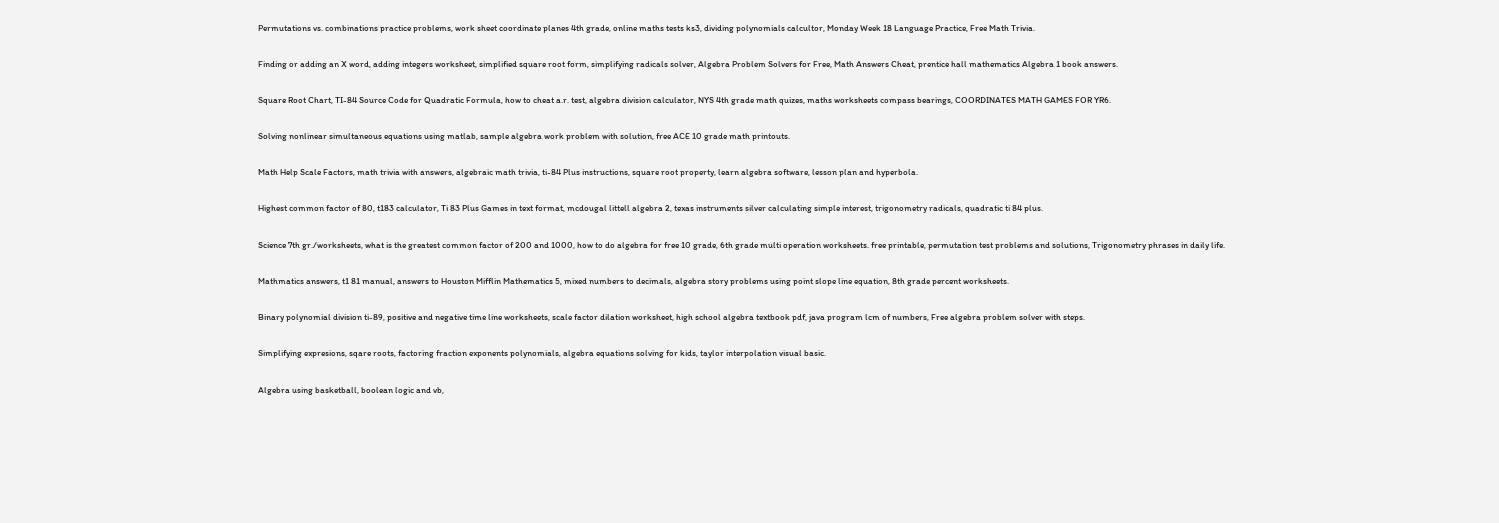Permutations vs. combinations practice problems, work sheet coordinate planes 4th grade, online maths tests ks3, dividing polynomials calcultor, Monday Week 18 Language Practice, Free Math Trivia.

Finding or adding an X word, adding integers worksheet, simplified square root form, simplifying radicals solver, Algebra Problem Solvers for Free, Math Answers Cheat, prentice hall mathematics Algebra 1 book answers.

Square Root Chart, TI-84 Source Code for Quadratic Formula, how to cheat a.r. test, algebra division calculator, NYS 4th grade math quizes, maths worksheets compass bearings, COORDINATES MATH GAMES FOR YR6.

Solving nonlinear simultaneous equations using matlab, sample algebra work problem with solution, free ACE 10 grade math printouts.

Math Help Scale Factors, math trivia with answers, algebraic math trivia, ti-84 Plus instructions, square root property, learn algebra software, lesson plan and hyperbola.

Highest common factor of 80, t183 calculator, Ti 83 Plus Games in text format, mcdougal littell algebra 2, texas instruments silver calculating simple interest, trigonometry radicals, quadratic ti 84 plus.

Science 7th gr./worksheets, what is the greatest common factor of 200 and 1000, how to do algebra for free 10 grade, 6th grade multi operation worksheets. free printable, permutation test problems and solutions, Trigonometry phrases in daily life.

Mathmatics answers, t1 81 manual, answers to Houston Mifflin Mathematics 5, mixed numbers to decimals, algebra story problems using point slope line equation, 8th grade percent worksheets.

Binary polynomial division ti-89, positive and negative time line worksheets, scale factor dilation worksheet, high school algebra textbook pdf, java program lcm of numbers, Free algebra problem solver with steps.

Simplifying expresions, sqare roots, factoring fraction exponents polynomials, algebra equations solving for kids, taylor interpolation visual basic.

Algebra using basketball, boolean logic and vb,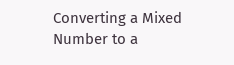Converting a Mixed Number to a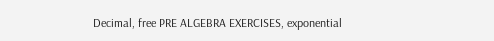Decimal, free PRE ALGEBRA EXERCISES, exponential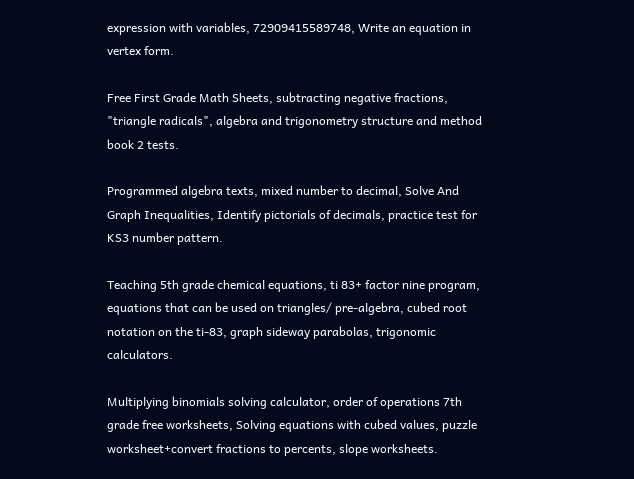expression with variables, 72909415589748, Write an equation in vertex form.

Free First Grade Math Sheets, subtracting negative fractions, "triangle radicals", algebra and trigonometry structure and method book 2 tests.

Programmed algebra texts, mixed number to decimal, Solve And Graph Inequalities, Identify pictorials of decimals, practice test for KS3 number pattern.

Teaching 5th grade chemical equations, ti 83+ factor nine program, equations that can be used on triangles/ pre-algebra, cubed root notation on the ti-83, graph sideway parabolas, trigonomic calculators.

Multiplying binomials solving calculator, order of operations 7th grade free worksheets, Solving equations with cubed values, puzzle worksheet+convert fractions to percents, slope worksheets.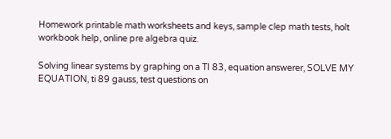Homework printable math worksheets and keys, sample clep math tests, holt workbook help, online pre algebra quiz.

Solving linear systems by graphing on a TI 83, equation answerer, SOLVE MY EQUATION, ti 89 gauss, test questions on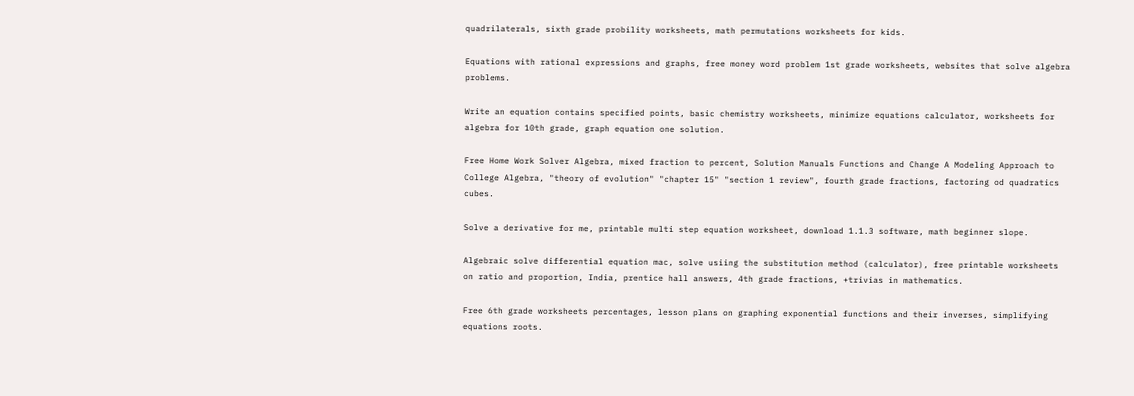quadrilaterals, sixth grade probility worksheets, math permutations worksheets for kids.

Equations with rational expressions and graphs, free money word problem 1st grade worksheets, websites that solve algebra problems.

Write an equation contains specified points, basic chemistry worksheets, minimize equations calculator, worksheets for algebra for 10th grade, graph equation one solution.

Free Home Work Solver Algebra, mixed fraction to percent, Solution Manuals Functions and Change A Modeling Approach to College Algebra, "theory of evolution" "chapter 15" "section 1 review", fourth grade fractions, factoring od quadratics cubes.

Solve a derivative for me, printable multi step equation worksheet, download 1.1.3 software, math beginner slope.

Algebraic solve differential equation mac, solve usiing the substitution method (calculator), free printable worksheets on ratio and proportion, India, prentice hall answers, 4th grade fractions, +trivias in mathematics.

Free 6th grade worksheets percentages, lesson plans on graphing exponential functions and their inverses, simplifying equations roots.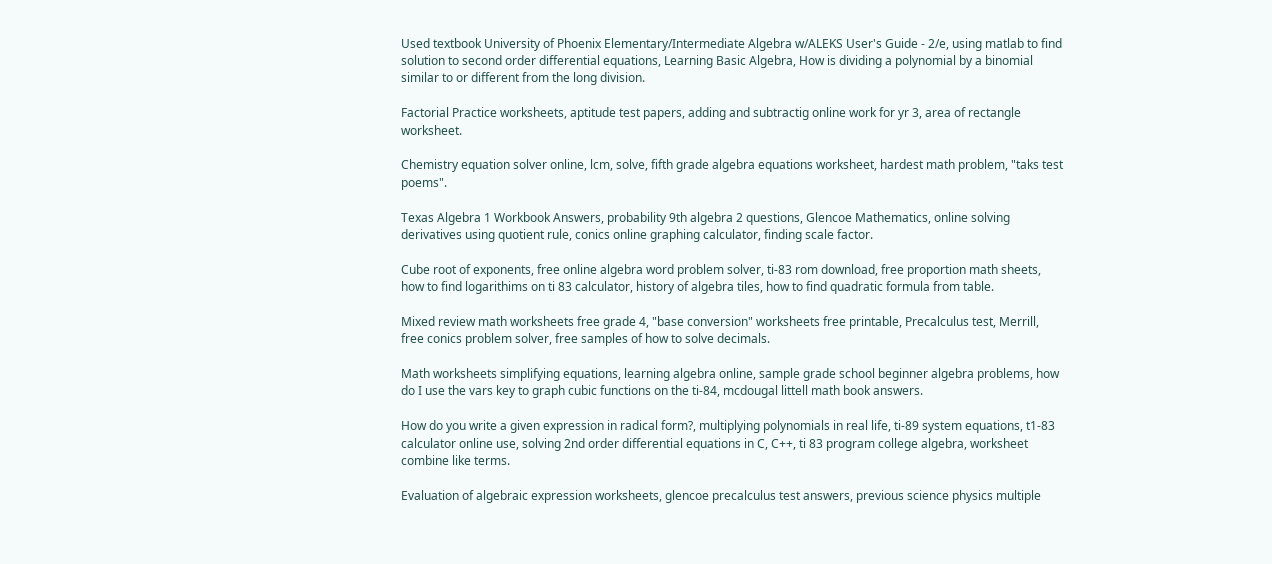Used textbook University of Phoenix Elementary/Intermediate Algebra w/ALEKS User's Guide - 2/e, using matlab to find solution to second order differential equations, Learning Basic Algebra, How is dividing a polynomial by a binomial similar to or different from the long division.

Factorial Practice worksheets, aptitude test papers, adding and subtractig online work for yr 3, area of rectangle worksheet.

Chemistry equation solver online, lcm, solve, fifth grade algebra equations worksheet, hardest math problem, "taks test poems".

Texas Algebra 1 Workbook Answers, probability 9th algebra 2 questions, Glencoe Mathematics, online solving derivatives using quotient rule, conics online graphing calculator, finding scale factor.

Cube root of exponents, free online algebra word problem solver, ti-83 rom download, free proportion math sheets, how to find logarithims on ti 83 calculator, history of algebra tiles, how to find quadratic formula from table.

Mixed review math worksheets free grade 4, "base conversion" worksheets free printable, Precalculus test, Merrill, free conics problem solver, free samples of how to solve decimals.

Math worksheets simplifying equations, learning algebra online, sample grade school beginner algebra problems, how do I use the vars key to graph cubic functions on the ti-84, mcdougal littell math book answers.

How do you write a given expression in radical form?, multiplying polynomials in real life, ti-89 system equations, t1-83 calculator online use, solving 2nd order differential equations in C, C++, ti 83 program college algebra, worksheet combine like terms.

Evaluation of algebraic expression worksheets, glencoe precalculus test answers, previous science physics multiple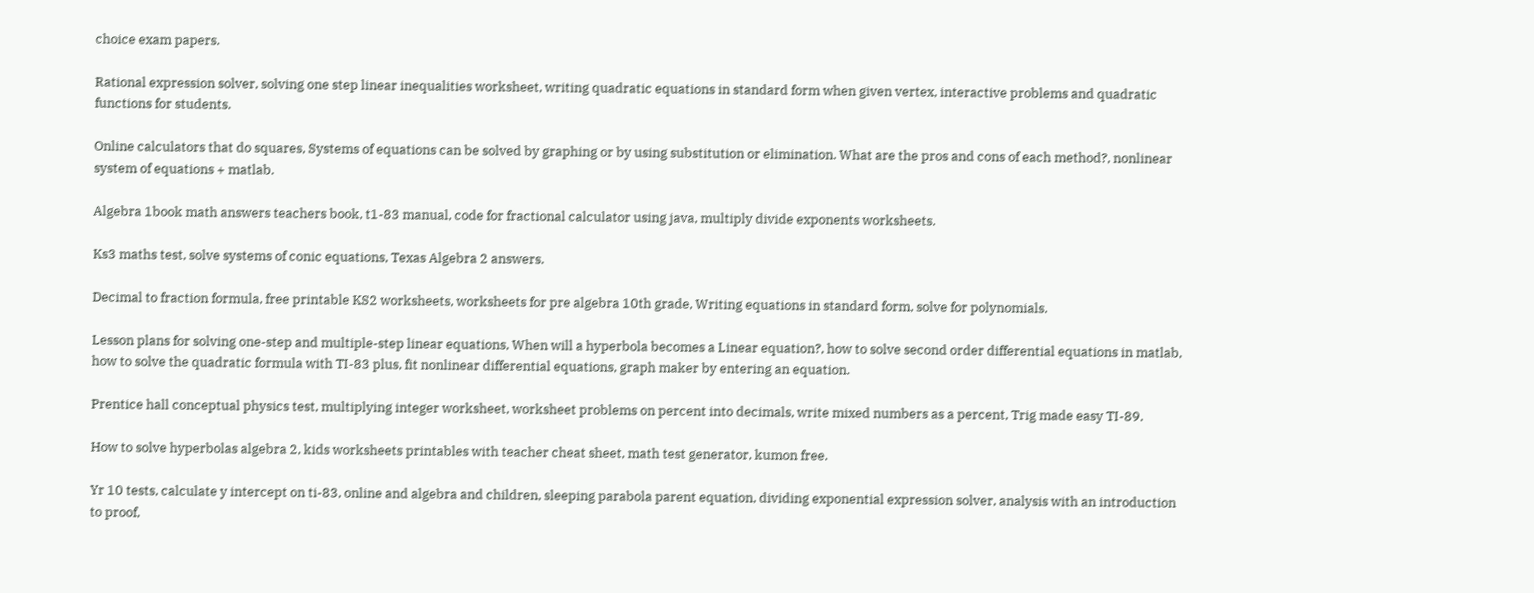choice exam papers.

Rational expression solver, solving one step linear inequalities worksheet, writing quadratic equations in standard form when given vertex, interactive problems and quadratic functions for students.

Online calculators that do squares, Systems of equations can be solved by graphing or by using substitution or elimination. What are the pros and cons of each method?, nonlinear system of equations + matlab.

Algebra 1book math answers teachers book, t1-83 manual, code for fractional calculator using java, multiply divide exponents worksheets.

Ks3 maths test, solve systems of conic equations, Texas Algebra 2 answers.

Decimal to fraction formula, free printable KS2 worksheets, worksheets for pre algebra 10th grade, Writing equations in standard form, solve for polynomials.

Lesson plans for solving one-step and multiple-step linear equations, When will a hyperbola becomes a Linear equation?, how to solve second order differential equations in matlab, how to solve the quadratic formula with TI-83 plus, fit nonlinear differential equations, graph maker by entering an equation.

Prentice hall conceptual physics test, multiplying integer worksheet, worksheet problems on percent into decimals, write mixed numbers as a percent, Trig made easy TI-89.

How to solve hyperbolas algebra 2, kids worksheets printables with teacher cheat sheet, math test generator, kumon free.

Yr 10 tests, calculate y intercept on ti-83, online and algebra and children, sleeping parabola parent equation, dividing exponential expression solver, analysis with an introduction to proof,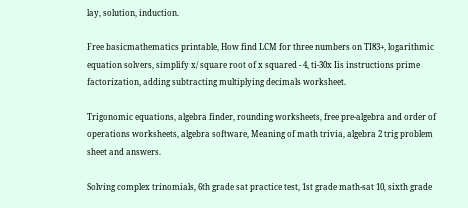lay, solution, induction.

Free basicmathematics printable, How find LCM for three numbers on TI83+, logarithmic equation solvers, simplify x/ square root of x squared - 4, ti-30x Iis instructions prime factorization, adding subtracting multiplying decimals worksheet.

Trigonomic equations, algebra finder, rounding worksheets, free pre-algebra and order of operations worksheets, algebra software, Meaning of math trivia, algebra 2 trig problem sheet and answers.

Solving complex trinomials, 6th grade sat practice test, 1st grade math-sat 10, sixth grade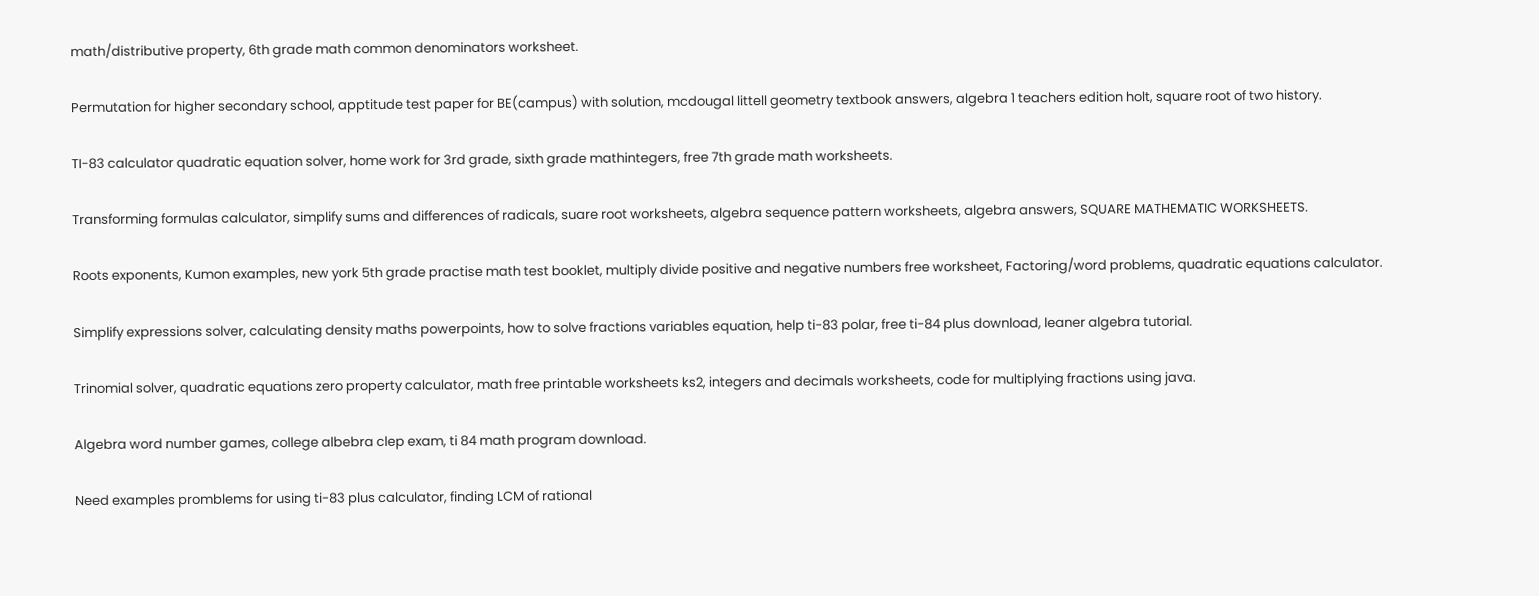math/distributive property, 6th grade math common denominators worksheet.

Permutation for higher secondary school, apptitude test paper for BE(campus) with solution, mcdougal littell geometry textbook answers, algebra 1 teachers edition holt, square root of two history.

TI-83 calculator quadratic equation solver, home work for 3rd grade, sixth grade mathintegers, free 7th grade math worksheets.

Transforming formulas calculator, simplify sums and differences of radicals, suare root worksheets, algebra sequence pattern worksheets, algebra answers, SQUARE MATHEMATIC WORKSHEETS.

Roots exponents, Kumon examples, new york 5th grade practise math test booklet, multiply divide positive and negative numbers free worksheet, Factoring/word problems, quadratic equations calculator.

Simplify expressions solver, calculating density maths powerpoints, how to solve fractions variables equation, help ti-83 polar, free ti-84 plus download, leaner algebra tutorial.

Trinomial solver, quadratic equations zero property calculator, math free printable worksheets ks2, integers and decimals worksheets, code for multiplying fractions using java.

Algebra word number games, college albebra clep exam, ti 84 math program download.

Need examples promblems for using ti-83 plus calculator, finding LCM of rational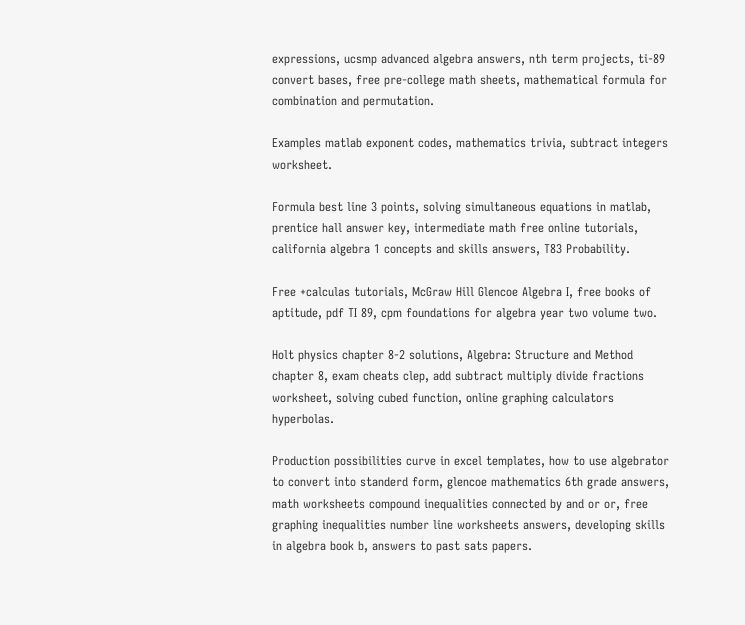expressions, ucsmp advanced algebra answers, nth term projects, ti-89 convert bases, free pre-college math sheets, mathematical formula for combination and permutation.

Examples matlab exponent codes, mathematics trivia, subtract integers worksheet.

Formula best line 3 points, solving simultaneous equations in matlab, prentice hall answer key, intermediate math free online tutorials, california algebra 1 concepts and skills answers, T83 Probability.

Free +calculas tutorials, McGraw Hill Glencoe Algebra I, free books of aptitude, pdf TI 89, cpm foundations for algebra year two volume two.

Holt physics chapter 8-2 solutions, Algebra: Structure and Method chapter 8, exam cheats clep, add subtract multiply divide fractions worksheet, solving cubed function, online graphing calculators hyperbolas.

Production possibilities curve in excel templates, how to use algebrator to convert into standerd form, glencoe mathematics 6th grade answers, math worksheets compound inequalities connected by and or or, free graphing inequalities number line worksheets answers, developing skills in algebra book b, answers to past sats papers.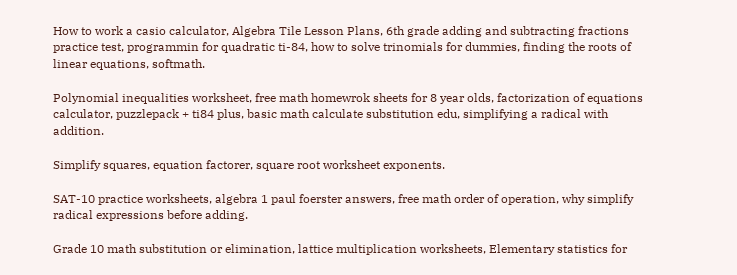How to work a casio calculator, Algebra Tile Lesson Plans, 6th grade adding and subtracting fractions practice test, programmin for quadratic ti-84, how to solve trinomials for dummies, finding the roots of linear equations, softmath.

Polynomial inequalities worksheet, free math homewrok sheets for 8 year olds, factorization of equations calculator, puzzlepack + ti84 plus, basic math calculate substitution edu, simplifying a radical with addition.

Simplify squares, equation factorer, square root worksheet exponents.

SAT-10 practice worksheets, algebra 1 paul foerster answers, free math order of operation, why simplify radical expressions before adding.

Grade 10 math substitution or elimination, lattice multiplication worksheets, Elementary statistics for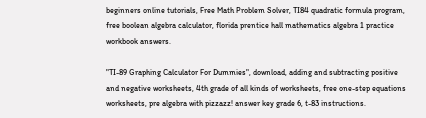beginners online tutorials, Free Math Problem Solver, TI84 quadratic formula program, free boolean algebra calculator, florida prentice hall mathematics algebra 1 practice workbook answers.

"TI-89 Graphing Calculator For Dummies", download, adding and subtracting positive and negative worksheets, 4th grade of all kinds of worksheets, free one-step equations worksheets, pre algebra with pizzazz! answer key grade 6, t-83 instructions.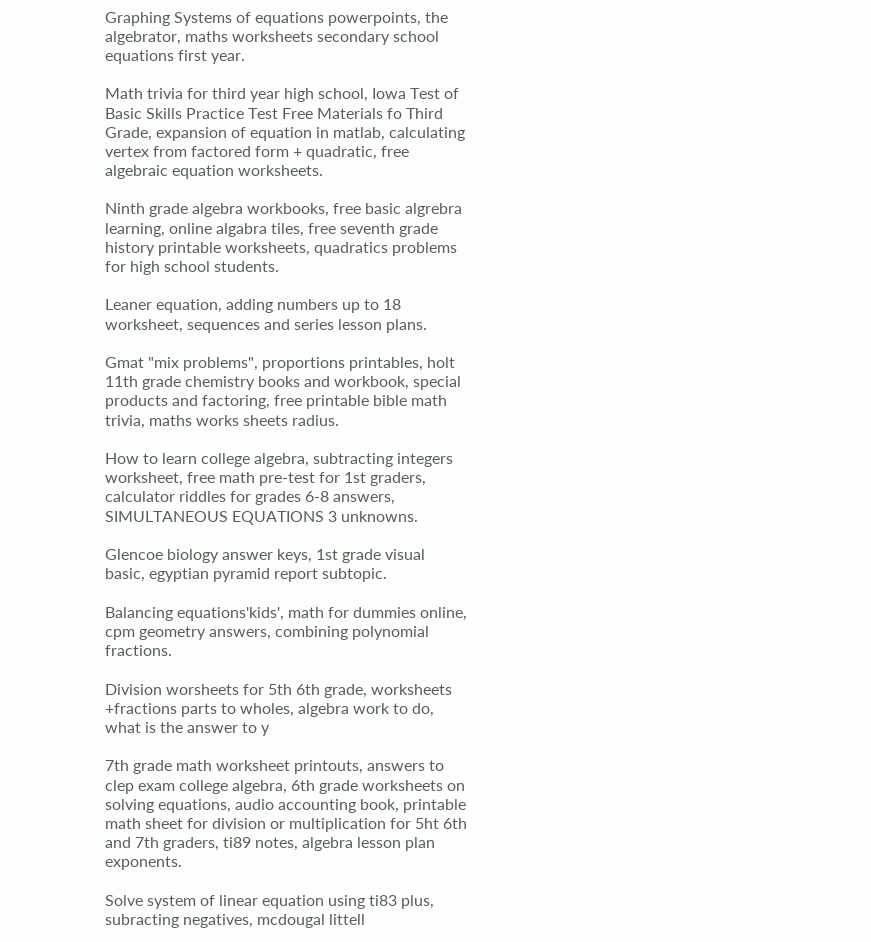Graphing Systems of equations powerpoints, the algebrator, maths worksheets secondary school equations first year.

Math trivia for third year high school, Iowa Test of Basic Skills Practice Test Free Materials fo Third Grade, expansion of equation in matlab, calculating vertex from factored form + quadratic, free algebraic equation worksheets.

Ninth grade algebra workbooks, free basic algrebra learning, online algabra tiles, free seventh grade history printable worksheets, quadratics problems for high school students.

Leaner equation, adding numbers up to 18 worksheet, sequences and series lesson plans.

Gmat "mix problems", proportions printables, holt 11th grade chemistry books and workbook, special products and factoring, free printable bible math trivia, maths works sheets radius.

How to learn college algebra, subtracting integers worksheet, free math pre-test for 1st graders, calculator riddles for grades 6-8 answers, SIMULTANEOUS EQUATIONS 3 unknowns.

Glencoe biology answer keys, 1st grade visual basic, egyptian pyramid report subtopic.

Balancing equations'kids', math for dummies online, cpm geometry answers, combining polynomial fractions.

Division worsheets for 5th 6th grade, worksheets +fractions parts to wholes, algebra work to do, what is the answer to y

7th grade math worksheet printouts, answers to clep exam college algebra, 6th grade worksheets on solving equations, audio accounting book, printable math sheet for division or multiplication for 5ht 6th and 7th graders, ti89 notes, algebra lesson plan exponents.

Solve system of linear equation using ti83 plus, subracting negatives, mcdougal littell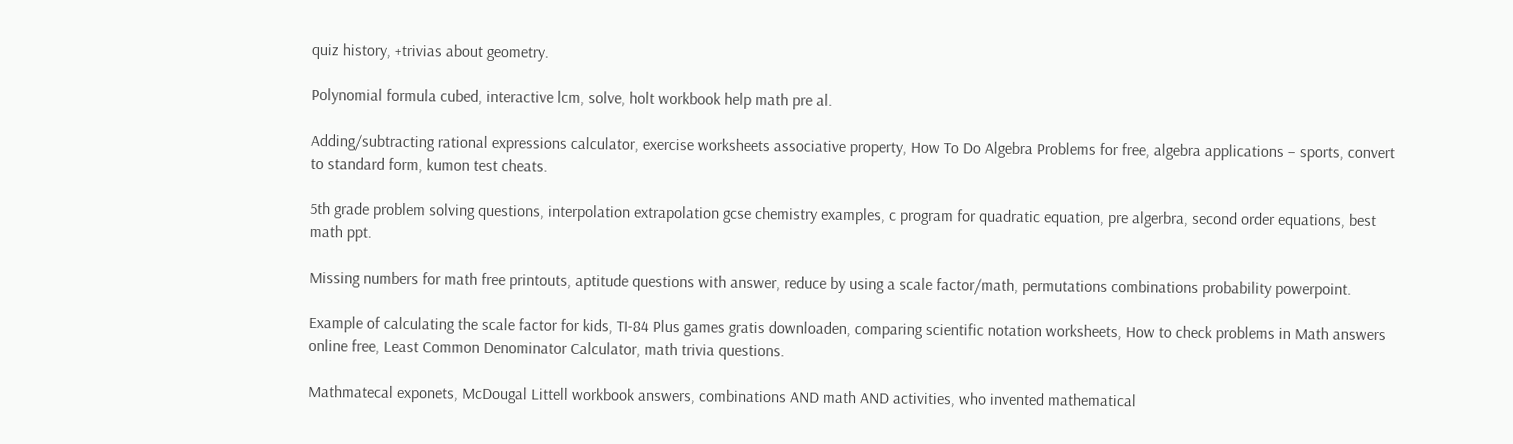quiz history, +trivias about geometry.

Polynomial formula cubed, interactive lcm, solve, holt workbook help math pre al.

Adding/subtracting rational expressions calculator, exercise worksheets associative property, How To Do Algebra Problems for free, algebra applications – sports, convert to standard form, kumon test cheats.

5th grade problem solving questions, interpolation extrapolation gcse chemistry examples, c program for quadratic equation, pre algerbra, second order equations, best math ppt.

Missing numbers for math free printouts, aptitude questions with answer, reduce by using a scale factor/math, permutations combinations probability powerpoint.

Example of calculating the scale factor for kids, TI-84 Plus games gratis downloaden, comparing scientific notation worksheets, How to check problems in Math answers online free, Least Common Denominator Calculator, math trivia questions.

Mathmatecal exponets, McDougal Littell workbook answers, combinations AND math AND activities, who invented mathematical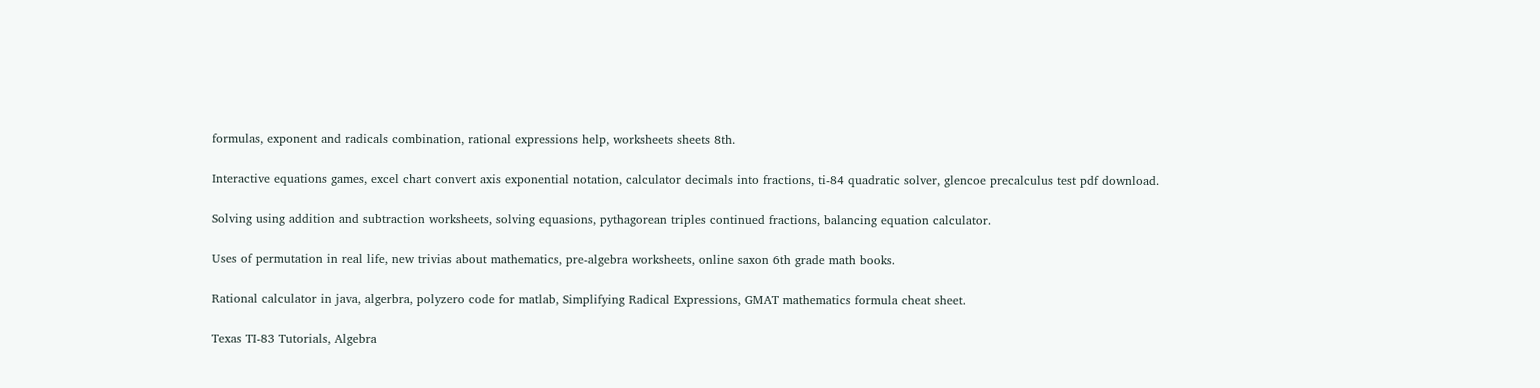formulas, exponent and radicals combination, rational expressions help, worksheets sheets 8th.

Interactive equations games, excel chart convert axis exponential notation, calculator decimals into fractions, ti-84 quadratic solver, glencoe precalculus test pdf download.

Solving using addition and subtraction worksheets, solving equasions, pythagorean triples continued fractions, balancing equation calculator.

Uses of permutation in real life, new trivias about mathematics, pre-algebra worksheets, online saxon 6th grade math books.

Rational calculator in java, algerbra, polyzero code for matlab, Simplifying Radical Expressions, GMAT mathematics formula cheat sheet.

Texas TI-83 Tutorials, Algebra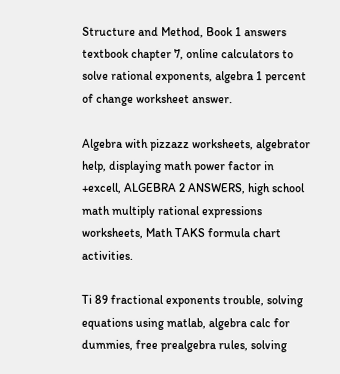Structure and Method, Book 1 answers textbook chapter 7, online calculators to solve rational exponents, algebra 1 percent of change worksheet answer.

Algebra with pizzazz worksheets, algebrator help, displaying math power factor in +excell, ALGEBRA 2 ANSWERS, high school math multiply rational expressions worksheets, Math TAKS formula chart activities.

Ti 89 fractional exponents trouble, solving equations using matlab, algebra calc for dummies, free prealgebra rules, solving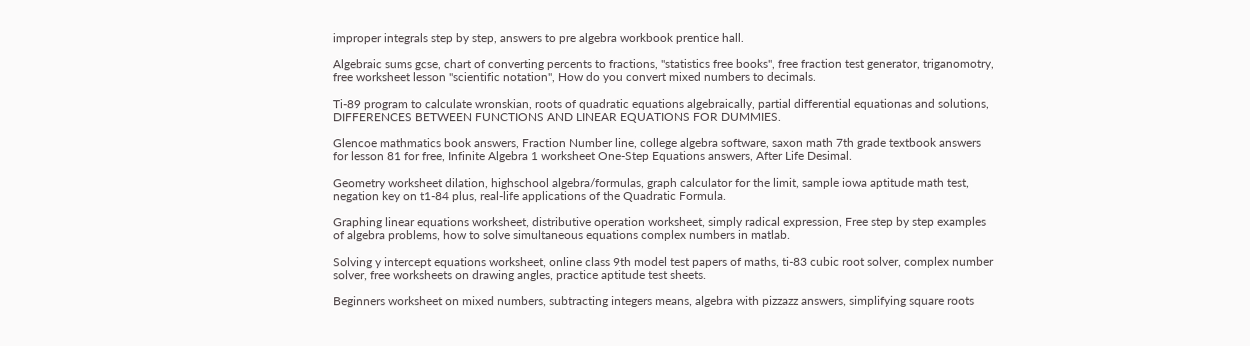improper integrals step by step, answers to pre algebra workbook prentice hall.

Algebraic sums gcse, chart of converting percents to fractions, "statistics free books", free fraction test generator, triganomotry, free worksheet lesson "scientific notation", How do you convert mixed numbers to decimals.

Ti-89 program to calculate wronskian, roots of quadratic equations algebraically, partial differential equationas and solutions, DIFFERENCES BETWEEN FUNCTIONS AND LINEAR EQUATIONS FOR DUMMIES.

Glencoe mathmatics book answers, Fraction Number line, college algebra software, saxon math 7th grade textbook answers for lesson 81 for free, Infinite Algebra 1 worksheet One-Step Equations answers, After Life Desimal.

Geometry worksheet dilation, highschool algebra/formulas, graph calculator for the limit, sample iowa aptitude math test, negation key on t1-84 plus, real-life applications of the Quadratic Formula.

Graphing linear equations worksheet, distributive operation worksheet, simply radical expression, Free step by step examples of algebra problems, how to solve simultaneous equations complex numbers in matlab.

Solving y intercept equations worksheet, online class 9th model test papers of maths, ti-83 cubic root solver, complex number solver, free worksheets on drawing angles, practice aptitude test sheets.

Beginners worksheet on mixed numbers, subtracting integers means, algebra with pizzazz answers, simplifying square roots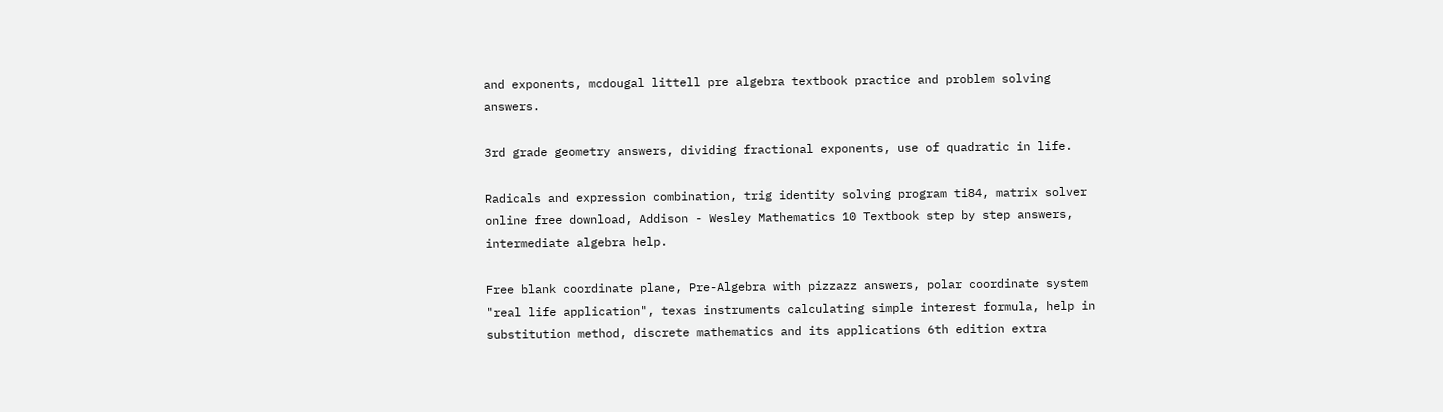and exponents, mcdougal littell pre algebra textbook practice and problem solving answers.

3rd grade geometry answers, dividing fractional exponents, use of quadratic in life.

Radicals and expression combination, trig identity solving program ti84, matrix solver online free download, Addison - Wesley Mathematics 10 Textbook step by step answers, intermediate algebra help.

Free blank coordinate plane, Pre-Algebra with pizzazz answers, polar coordinate system "real life application", texas instruments calculating simple interest formula, help in substitution method, discrete mathematics and its applications 6th edition extra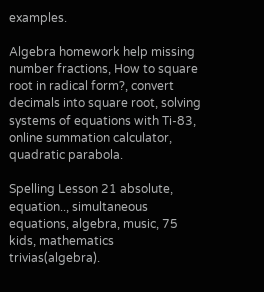examples.

Algebra homework help missing number fractions, How to square root in radical form?, convert decimals into square root, solving systems of equations with Ti-83, online summation calculator, quadratic parabola.

Spelling Lesson 21 absolute, equation.., simultaneous equations, algebra, music, 75 kids, mathematics trivias(algebra).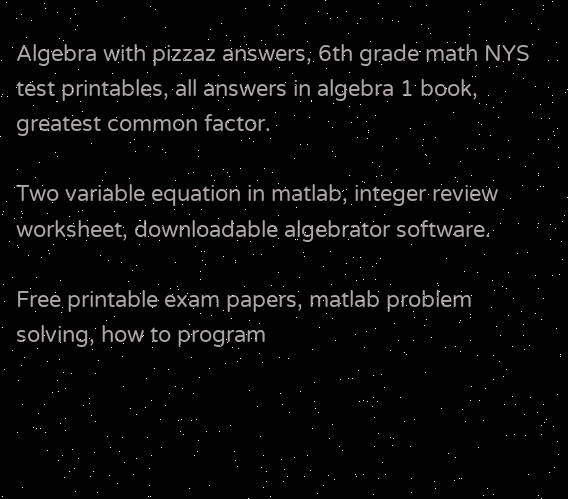Algebra with pizzaz answers, 6th grade math NYS test printables, all answers in algebra 1 book, greatest common factor.

Two variable equation in matlab, integer review worksheet, downloadable algebrator software.

Free printable exam papers, matlab problem solving, how to program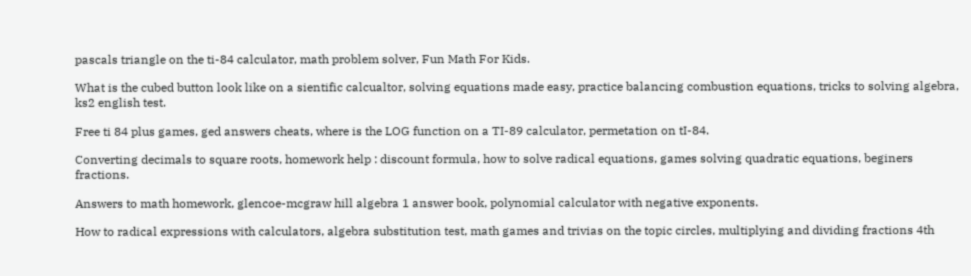pascals triangle on the ti-84 calculator, math problem solver, Fun Math For Kids.

What is the cubed button look like on a sientific calcualtor, solving equations made easy, practice balancing combustion equations, tricks to solving algebra, ks2 english test.

Free ti 84 plus games, ged answers cheats, where is the LOG function on a TI-89 calculator, permetation on tI-84.

Converting decimals to square roots, homework help : discount formula, how to solve radical equations, games solving quadratic equations, beginers fractions.

Answers to math homework, glencoe-mcgraw hill algebra 1 answer book, polynomial calculator with negative exponents.

How to radical expressions with calculators, algebra substitution test, math games and trivias on the topic circles, multiplying and dividing fractions 4th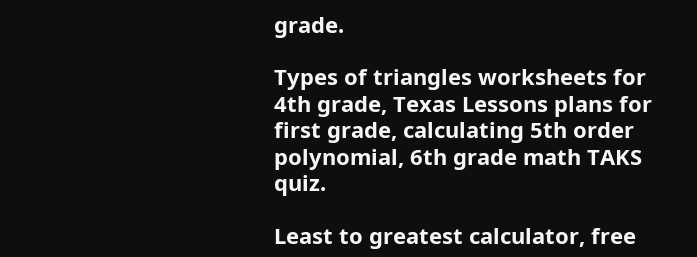grade.

Types of triangles worksheets for 4th grade, Texas Lessons plans for first grade, calculating 5th order polynomial, 6th grade math TAKS quiz.

Least to greatest calculator, free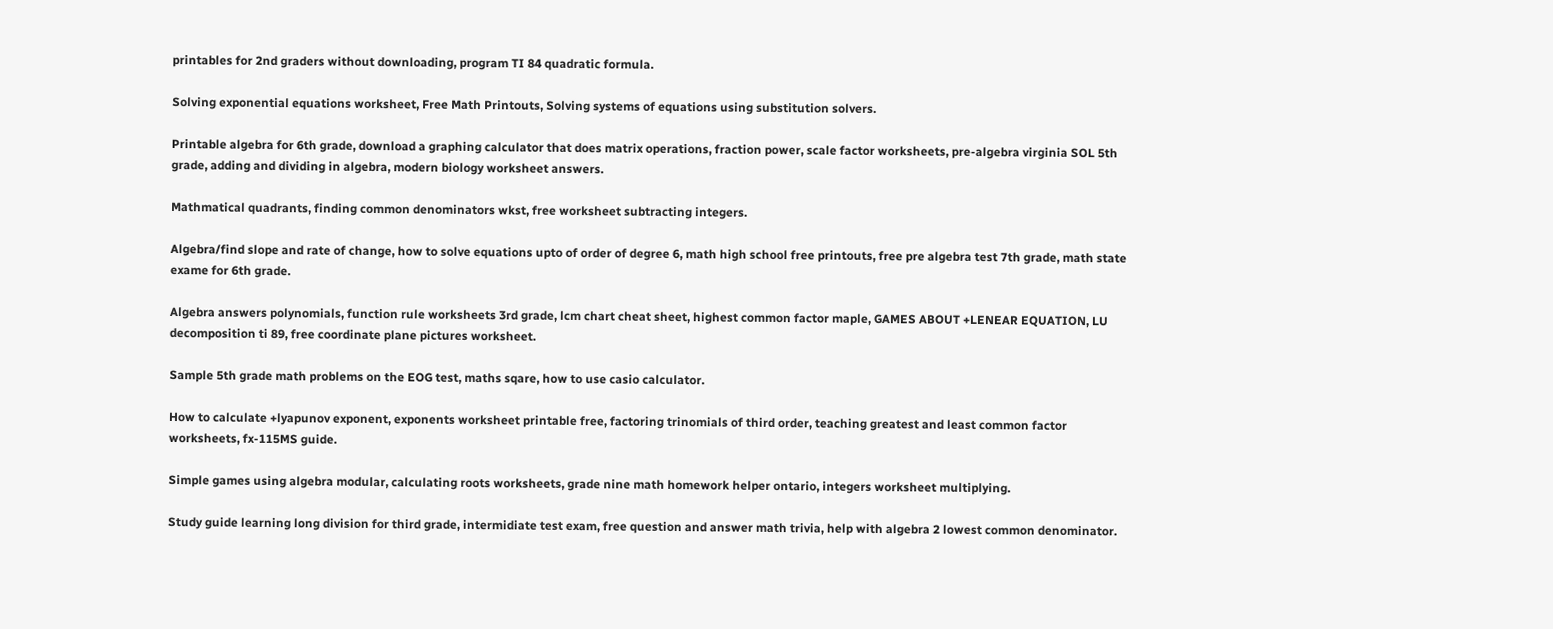printables for 2nd graders without downloading, program TI 84 quadratic formula.

Solving exponential equations worksheet, Free Math Printouts, Solving systems of equations using substitution solvers.

Printable algebra for 6th grade, download a graphing calculator that does matrix operations, fraction power, scale factor worksheets, pre-algebra virginia SOL 5th grade, adding and dividing in algebra, modern biology worksheet answers.

Mathmatical quadrants, finding common denominators wkst, free worksheet subtracting integers.

Algebra/find slope and rate of change, how to solve equations upto of order of degree 6, math high school free printouts, free pre algebra test 7th grade, math state exame for 6th grade.

Algebra answers polynomials, function rule worksheets 3rd grade, lcm chart cheat sheet, highest common factor maple, GAMES ABOUT +LENEAR EQUATION, LU decomposition ti 89, free coordinate plane pictures worksheet.

Sample 5th grade math problems on the EOG test, maths sqare, how to use casio calculator.

How to calculate +lyapunov exponent, exponents worksheet printable free, factoring trinomials of third order, teaching greatest and least common factor worksheets, fx-115MS guide.

Simple games using algebra modular, calculating roots worksheets, grade nine math homework helper ontario, integers worksheet multiplying.

Study guide learning long division for third grade, intermidiate test exam, free question and answer math trivia, help with algebra 2 lowest common denominator.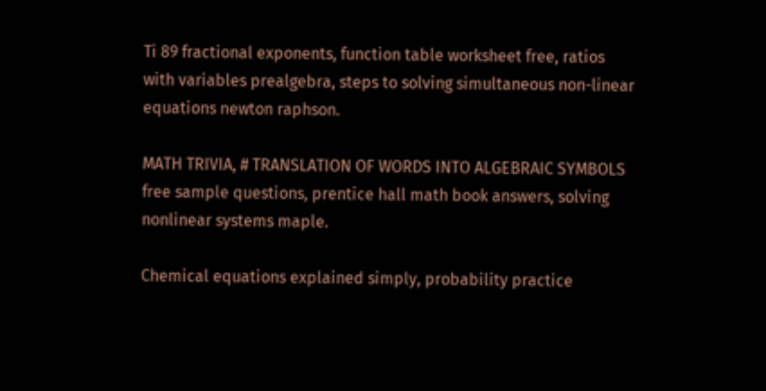Ti 89 fractional exponents, function table worksheet free, ratios with variables prealgebra, steps to solving simultaneous non-linear equations newton raphson.

MATH TRIVIA, # TRANSLATION OF WORDS INTO ALGEBRAIC SYMBOLS free sample questions, prentice hall math book answers, solving nonlinear systems maple.

Chemical equations explained simply, probability practice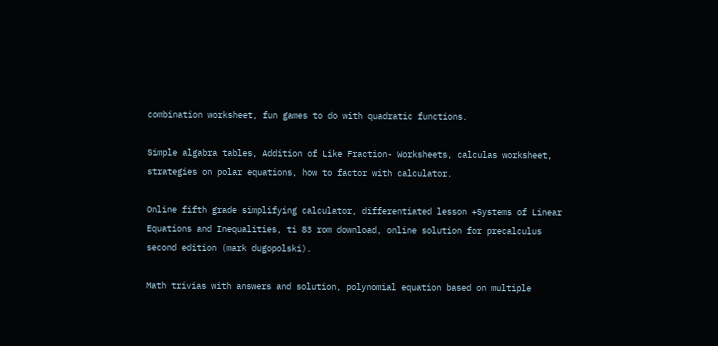combination worksheet, fun games to do with quadratic functions.

Simple algabra tables, Addition of Like Fraction- Worksheets, calculas worksheet, strategies on polar equations, how to factor with calculator.

Online fifth grade simplifying calculator, differentiated lesson +Systems of Linear Equations and Inequalities, ti 83 rom download, online solution for precalculus second edition (mark dugopolski).

Math trivias with answers and solution, polynomial equation based on multiple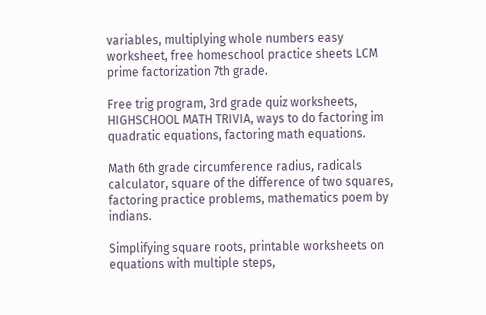variables, multiplying whole numbers easy worksheet, free homeschool practice sheets LCM prime factorization 7th grade.

Free trig program, 3rd grade quiz worksheets, HIGHSCHOOL MATH TRIVIA, ways to do factoring im quadratic equations, factoring math equations.

Math 6th grade circumference radius, radicals calculator, square of the difference of two squares, factoring practice problems, mathematics poem by indians.

Simplifying square roots, printable worksheets on equations with multiple steps,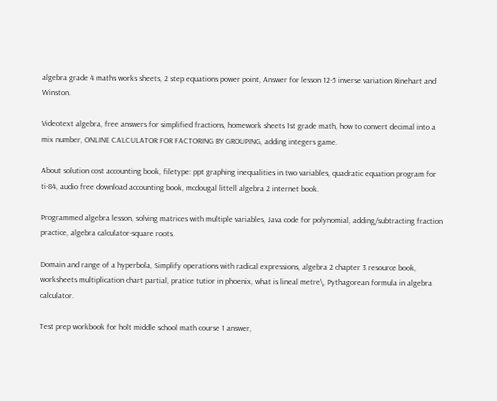algebra grade 4 maths works sheets, 2 step equations power point, Answer for lesson 12-5 inverse variation Rinehart and Winston.

Videotext algebra, free answers for simplified fractions, homework sheets 1st grade math, how to convert decimal into a mix number, ONLINE CALCULATOR FOR FACTORING BY GROUPING, adding integers game.

About solution cost accounting book, filetype: ppt graphing inequalities in two variables, quadratic equation program for ti-84, audio free download accounting book, mcdougal littell algebra 2 internet book.

Programmed algebra lesson, solving matrices with multiple variables, Java code for polynomial, adding/subtracting fraction practice, algebra calculator-square roots.

Domain and range of a hyperbola, Simplify operations with radical expressions, algebra 2 chapter 3 resource book, worksheets multiplication chart partial, pratice tutior in phoenix, what is lineal metre\, Pythagorean formula in algebra calculator.

Test prep workbook for holt middle school math course 1 answer,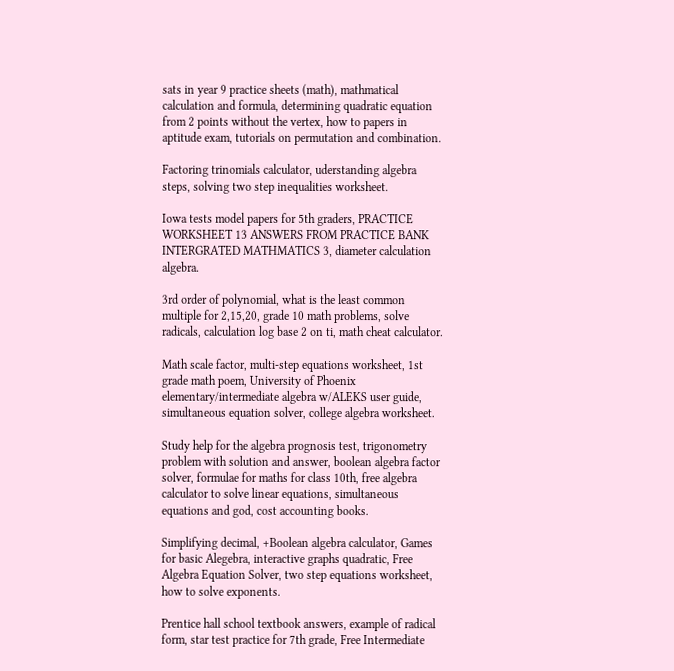sats in year 9 practice sheets (math), mathmatical calculation and formula, determining quadratic equation from 2 points without the vertex, how to papers in aptitude exam, tutorials on permutation and combination.

Factoring trinomials calculator, uderstanding algebra steps, solving two step inequalities worksheet.

Iowa tests model papers for 5th graders, PRACTICE WORKSHEET 13 ANSWERS FROM PRACTICE BANK INTERGRATED MATHMATICS 3, diameter calculation algebra.

3rd order of polynomial, what is the least common multiple for 2,15,20, grade 10 math problems, solve radicals, calculation log base 2 on ti, math cheat calculator.

Math scale factor, multi-step equations worksheet, 1st grade math poem, University of Phoenix elementary/intermediate algebra w/ALEKS user guide, simultaneous equation solver, college algebra worksheet.

Study help for the algebra prognosis test, trigonometry problem with solution and answer, boolean algebra factor solver, formulae for maths for class 10th, free algebra calculator to solve linear equations, simultaneous equations and god, cost accounting books.

Simplifying decimal, +Boolean algebra calculator, Games for basic Alegebra, interactive graphs quadratic, Free Algebra Equation Solver, two step equations worksheet, how to solve exponents.

Prentice hall school textbook answers, example of radical form, star test practice for 7th grade, Free Intermediate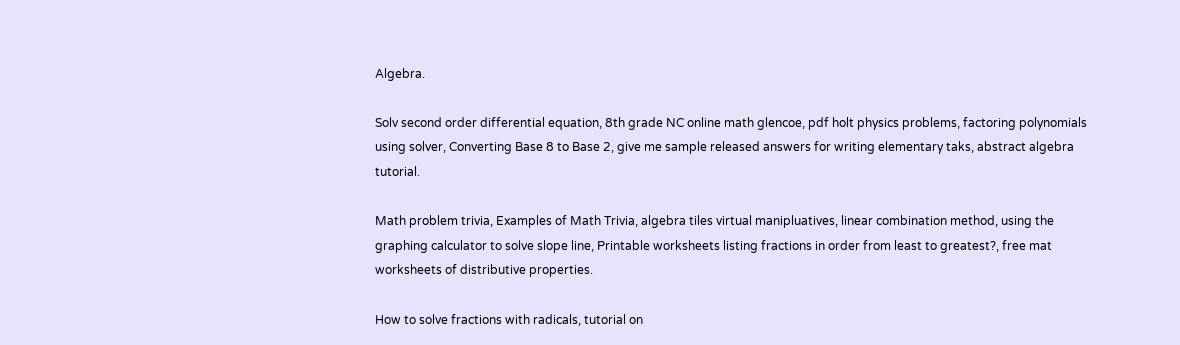Algebra.

Solv second order differential equation, 8th grade NC online math glencoe, pdf holt physics problems, factoring polynomials using solver, Converting Base 8 to Base 2, give me sample released answers for writing elementary taks, abstract algebra tutorial.

Math problem trivia, Examples of Math Trivia, algebra tiles virtual manipluatives, linear combination method, using the graphing calculator to solve slope line, Printable worksheets listing fractions in order from least to greatest?, free mat worksheets of distributive properties.

How to solve fractions with radicals, tutorial on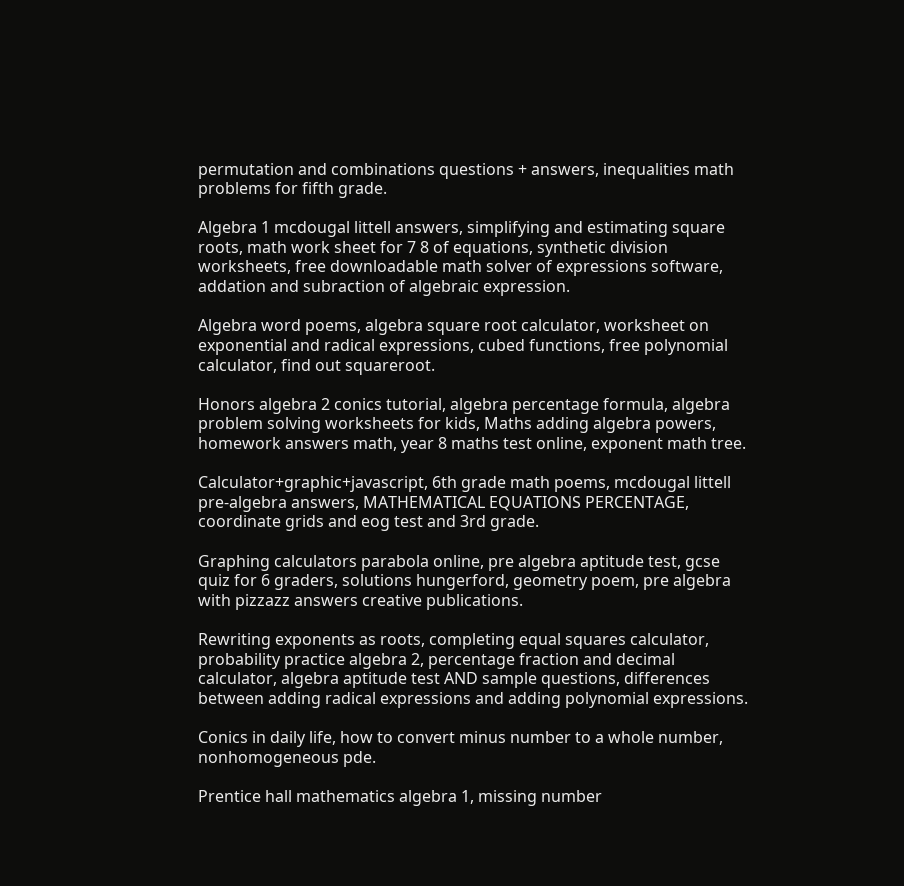permutation and combinations questions + answers, inequalities math problems for fifth grade.

Algebra 1 mcdougal littell answers, simplifying and estimating square roots, math work sheet for 7 8 of equations, synthetic division worksheets, free downloadable math solver of expressions software, addation and subraction of algebraic expression.

Algebra word poems, algebra square root calculator, worksheet on exponential and radical expressions, cubed functions, free polynomial calculator, find out squareroot.

Honors algebra 2 conics tutorial, algebra percentage formula, algebra problem solving worksheets for kids, Maths adding algebra powers, homework answers math, year 8 maths test online, exponent math tree.

Calculator+graphic+javascript, 6th grade math poems, mcdougal littell pre-algebra answers, MATHEMATICAL EQUATIONS PERCENTAGE, coordinate grids and eog test and 3rd grade.

Graphing calculators parabola online, pre algebra aptitude test, gcse quiz for 6 graders, solutions hungerford, geometry poem, pre algebra with pizzazz answers creative publications.

Rewriting exponents as roots, completing equal squares calculator, probability practice algebra 2, percentage fraction and decimal calculator, algebra aptitude test AND sample questions, differences between adding radical expressions and adding polynomial expressions.

Conics in daily life, how to convert minus number to a whole number, nonhomogeneous pde.

Prentice hall mathematics algebra 1, missing number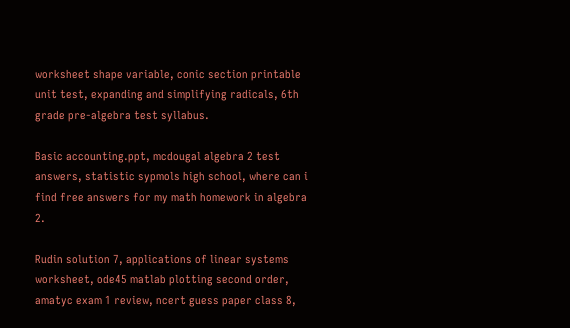worksheet shape variable, conic section printable unit test, expanding and simplifying radicals, 6th grade pre-algebra test syllabus.

Basic accounting.ppt, mcdougal algebra 2 test answers, statistic sypmols high school, where can i find free answers for my math homework in algebra 2.

Rudin solution 7, applications of linear systems worksheet, ode45 matlab plotting second order, amatyc exam 1 review, ncert guess paper class 8,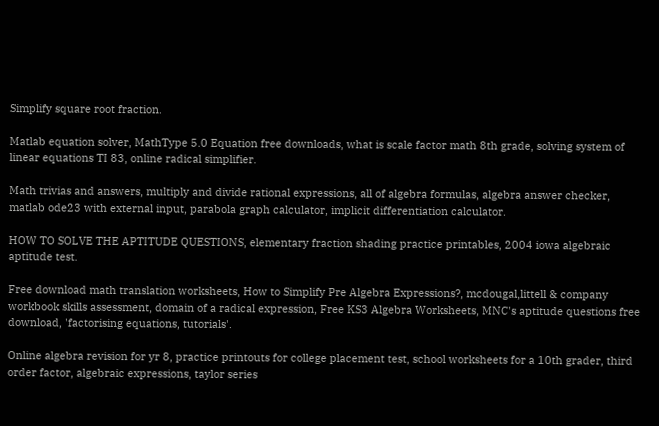Simplify square root fraction.

Matlab equation solver, MathType 5.0 Equation free downloads, what is scale factor math 8th grade, solving system of linear equations TI 83, online radical simplifier.

Math trivias and answers, multiply and divide rational expressions, all of algebra formulas, algebra answer checker, matlab ode23 with external input, parabola graph calculator, implicit differentiation calculator.

HOW TO SOLVE THE APTITUDE QUESTIONS, elementary fraction shading practice printables, 2004 iowa algebraic aptitude test.

Free download math translation worksheets, How to Simplify Pre Algebra Expressions?, mcdougal,littell & company workbook skills assessment, domain of a radical expression, Free KS3 Algebra Worksheets, MNC's aptitude questions free download, 'factorising equations, tutorials'.

Online algebra revision for yr 8, practice printouts for college placement test, school worksheets for a 10th grader, third order factor, algebraic expressions, taylor series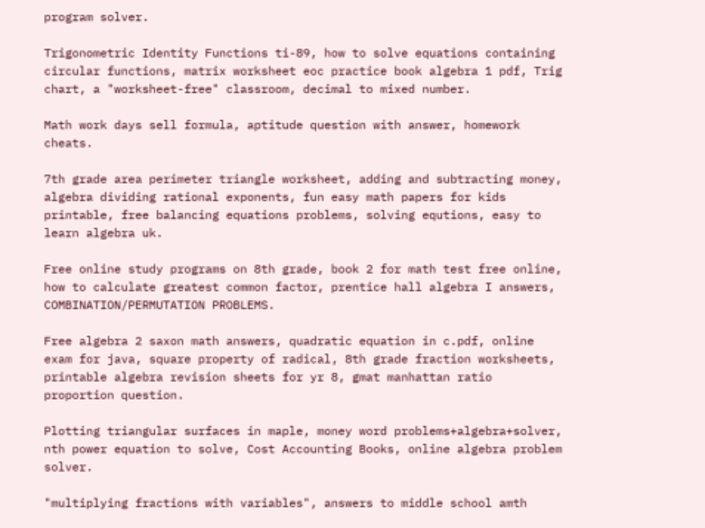program solver.

Trigonometric Identity Functions ti-89, how to solve equations containing circular functions, matrix worksheet eoc practice book algebra 1 pdf, Trig chart, a "worksheet-free" classroom, decimal to mixed number.

Math work days sell formula, aptitude question with answer, homework cheats.

7th grade area perimeter triangle worksheet, adding and subtracting money, algebra dividing rational exponents, fun easy math papers for kids printable, free balancing equations problems, solving equtions, easy to learn algebra uk.

Free online study programs on 8th grade, book 2 for math test free online, how to calculate greatest common factor, prentice hall algebra I answers, COMBINATION/PERMUTATION PROBLEMS.

Free algebra 2 saxon math answers, quadratic equation in c.pdf, online exam for java, square property of radical, 8th grade fraction worksheets, printable algebra revision sheets for yr 8, gmat manhattan ratio proportion question.

Plotting triangular surfaces in maple, money word problems+algebra+solver, nth power equation to solve, Cost Accounting Books, online algebra problem solver.

"multiplying fractions with variables", answers to middle school amth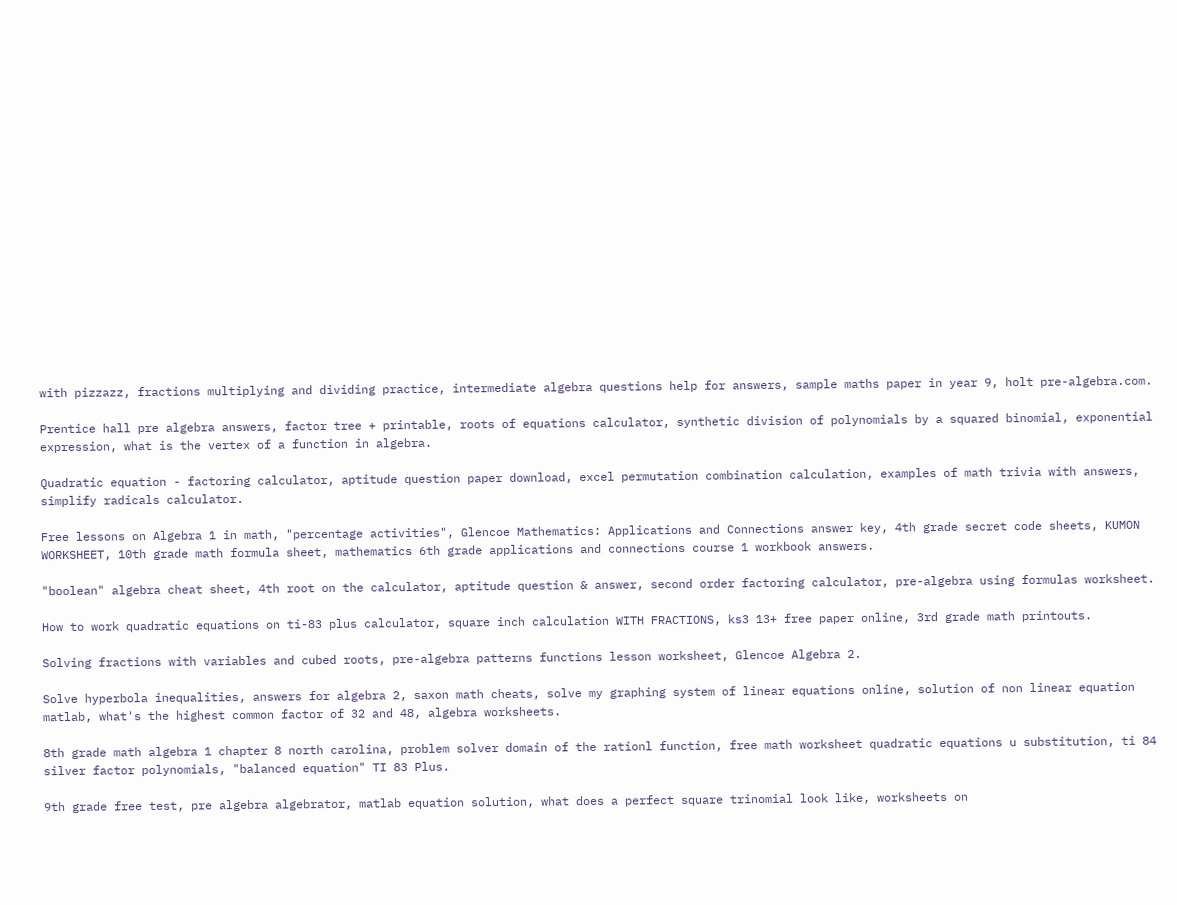with pizzazz, fractions multiplying and dividing practice, intermediate algebra questions help for answers, sample maths paper in year 9, holt pre-algebra.com.

Prentice hall pre algebra answers, factor tree + printable, roots of equations calculator, synthetic division of polynomials by a squared binomial, exponential expression, what is the vertex of a function in algebra.

Quadratic equation - factoring calculator, aptitude question paper download, excel permutation combination calculation, examples of math trivia with answers, simplify radicals calculator.

Free lessons on Algebra 1 in math, "percentage activities", Glencoe Mathematics: Applications and Connections answer key, 4th grade secret code sheets, KUMON WORKSHEET, 10th grade math formula sheet, mathematics 6th grade applications and connections course 1 workbook answers.

"boolean" algebra cheat sheet, 4th root on the calculator, aptitude question & answer, second order factoring calculator, pre-algebra using formulas worksheet.

How to work quadratic equations on ti-83 plus calculator, square inch calculation WITH FRACTIONS, ks3 13+ free paper online, 3rd grade math printouts.

Solving fractions with variables and cubed roots, pre-algebra patterns functions lesson worksheet, Glencoe Algebra 2.

Solve hyperbola inequalities, answers for algebra 2, saxon math cheats, solve my graphing system of linear equations online, solution of non linear equation matlab, what's the highest common factor of 32 and 48, algebra worksheets.

8th grade math algebra 1 chapter 8 north carolina, problem solver domain of the rationl function, free math worksheet quadratic equations u substitution, ti 84 silver factor polynomials, "balanced equation" TI 83 Plus.

9th grade free test, pre algebra algebrator, matlab equation solution, what does a perfect square trinomial look like, worksheets on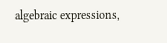algebraic expressions,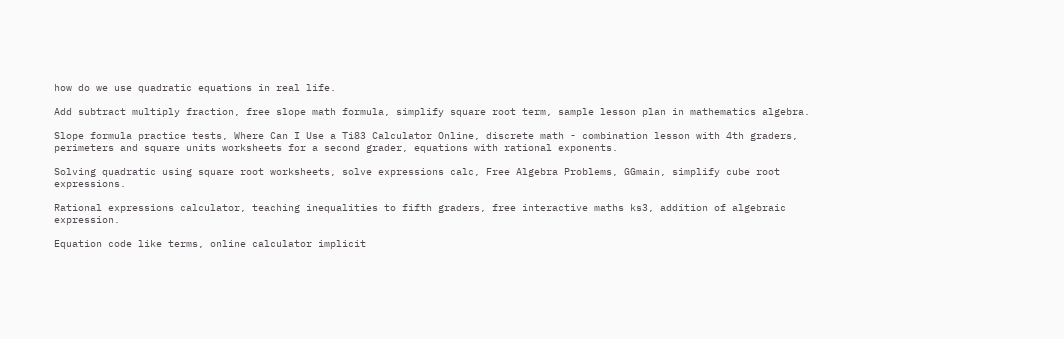how do we use quadratic equations in real life.

Add subtract multiply fraction, free slope math formula, simplify square root term, sample lesson plan in mathematics algebra.

Slope formula practice tests, Where Can I Use a Ti83 Calculator Online, discrete math - combination lesson with 4th graders, perimeters and square units worksheets for a second grader, equations with rational exponents.

Solving quadratic using square root worksheets, solve expressions calc, Free Algebra Problems, GGmain, simplify cube root expressions.

Rational expressions calculator, teaching inequalities to fifth graders, free interactive maths ks3, addition of algebraic expression.

Equation code like terms, online calculator implicit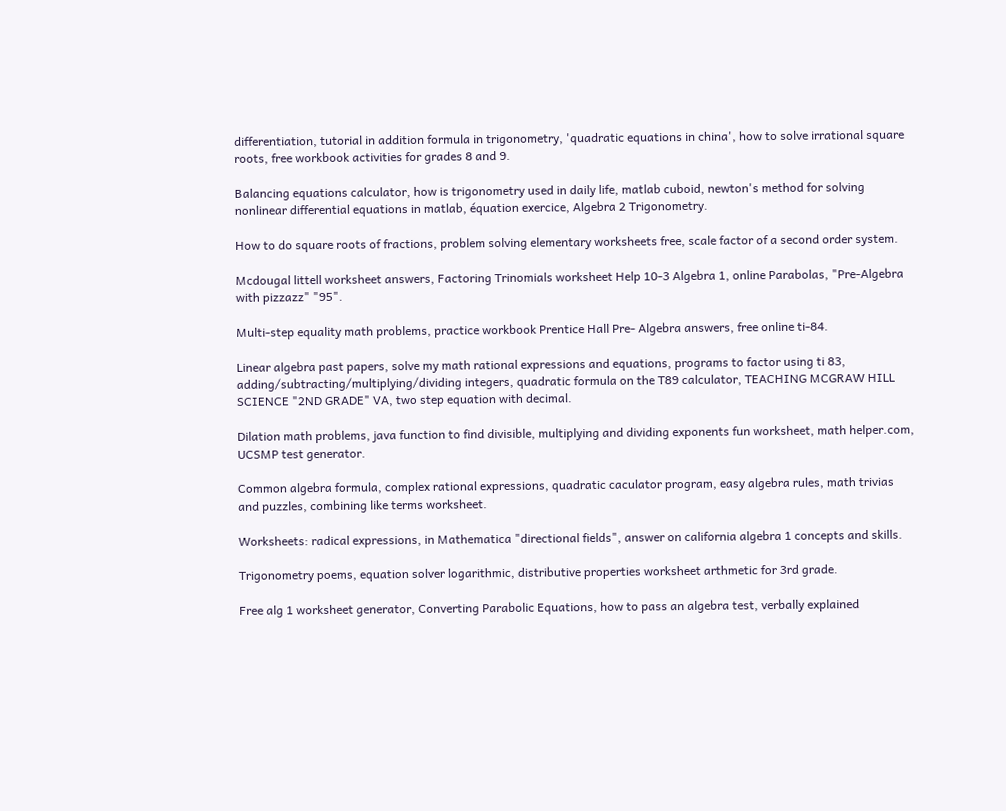differentiation, tutorial in addition formula in trigonometry, 'quadratic equations in china', how to solve irrational square roots, free workbook activities for grades 8 and 9.

Balancing equations calculator, how is trigonometry used in daily life, matlab cuboid, newton's method for solving nonlinear differential equations in matlab, équation exercice, Algebra 2 Trigonometry.

How to do square roots of fractions, problem solving elementary worksheets free, scale factor of a second order system.

Mcdougal littell worksheet answers, Factoring Trinomials worksheet Help 10-3 Algebra 1, online Parabolas, "Pre-Algebra with pizzazz" "95".

Multi-step equality math problems, practice workbook Prentice Hall Pre- Algebra answers, free online ti-84.

Linear algebra past papers, solve my math rational expressions and equations, programs to factor using ti 83, adding/subtracting/multiplying/dividing integers, quadratic formula on the T89 calculator, TEACHING MCGRAW HILL SCIENCE "2ND GRADE" VA, two step equation with decimal.

Dilation math problems, java function to find divisible, multiplying and dividing exponents fun worksheet, math helper.com, UCSMP test generator.

Common algebra formula, complex rational expressions, quadratic caculator program, easy algebra rules, math trivias and puzzles, combining like terms worksheet.

Worksheets: radical expressions, in Mathematica "directional fields", answer on california algebra 1 concepts and skills.

Trigonometry poems, equation solver logarithmic, distributive properties worksheet arthmetic for 3rd grade.

Free alg 1 worksheet generator, Converting Parabolic Equations, how to pass an algebra test, verbally explained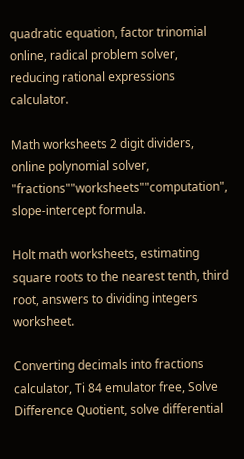quadratic equation, factor trinomial online, radical problem solver, reducing rational expressions calculator.

Math worksheets 2 digit dividers, online polynomial solver, "fractions""worksheets""computation", slope-intercept formula.

Holt math worksheets, estimating square roots to the nearest tenth, third root, answers to dividing integers worksheet.

Converting decimals into fractions calculator, Ti 84 emulator free, Solve Difference Quotient, solve differential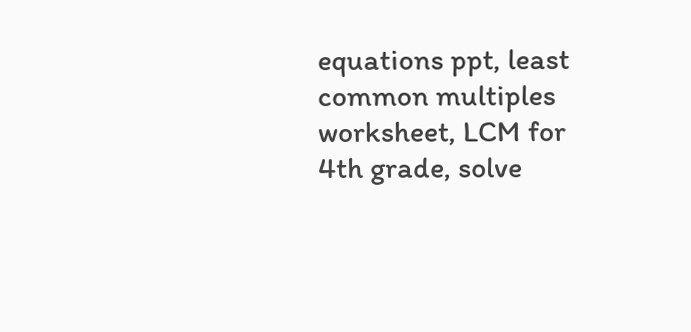equations ppt, least common multiples worksheet, LCM for 4th grade, solve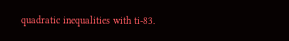quadratic inequalities with ti-83.